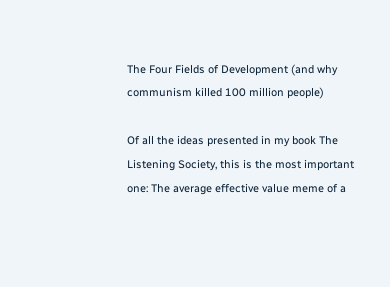The Four Fields of Development (and why communism killed 100 million people)

Of all the ideas presented in my book The Listening Society, this is the most important one: The average effective value meme of a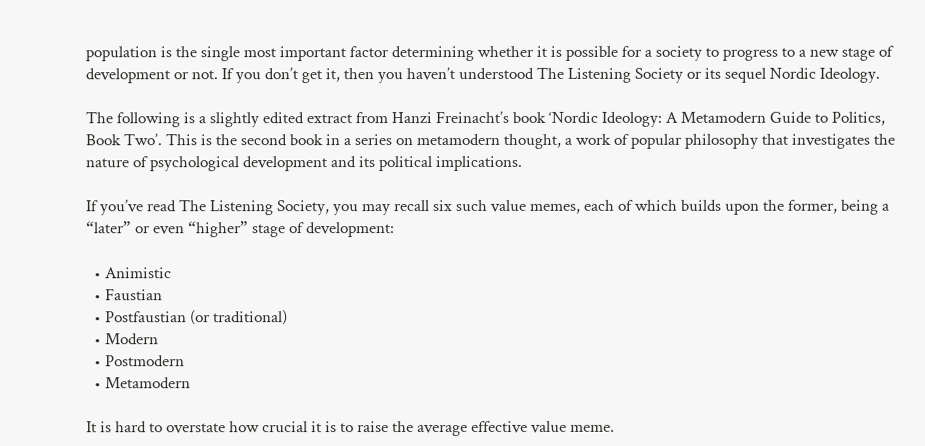population is the single most important factor determining whether it is possible for a society to progress to a new stage of development or not. If you don’t get it, then you haven’t understood The Listening Society or its sequel Nordic Ideology.

The following is a slightly edited extract from Hanzi Freinacht’s book ‘Nordic Ideology: A Metamodern Guide to Politics, Book Two’. This is the second book in a series on metamodern thought, a work of popular philosophy that investigates the nature of psychological development and its political implications.

If you’ve read The Listening Society, you may recall six such value memes, each of which builds upon the former, being a “later” or even “higher” stage of development:

  • Animistic
  • Faustian
  • Postfaustian (or traditional)
  • Modern
  • Postmodern
  • Metamodern

It is hard to overstate how crucial it is to raise the average effective value meme.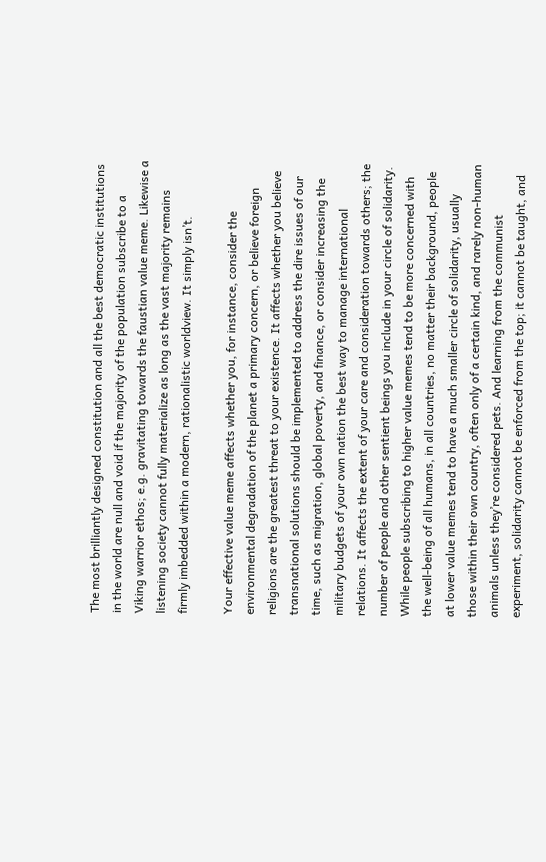The most brilliantly designed constitution and all the best democratic institutions in the world are null and void if the majority of the population subscribe to a Viking warrior ethos; e.g. gravitating towards the faustian value meme. Likewise a listening society cannot fully materialize as long as the vast majority remains firmly imbedded within a modern, rationalistic worldview. It simply isn’t.

Your effective value meme affects whether you, for instance, consider the environmental degradation of the planet a primary concern, or believe foreign religions are the greatest threat to your existence. It affects whether you believe transnational solutions should be implemented to address the dire issues of our time, such as migration, global poverty, and finance, or consider increasing the military budgets of your own nation the best way to manage international relations. It affects the extent of your care and consideration towards others; the number of people and other sentient beings you include in your circle of solidarity. While people subscribing to higher value memes tend to be more concerned with the well-being of all humans, in all countries, no matter their background, people at lower value memes tend to have a much smaller circle of solidarity, usually those within their own country, often only of a certain kind, and rarely non-human animals unless they’re considered pets. And learning from the communist experiment, solidarity cannot be enforced from the top; it cannot be taught, and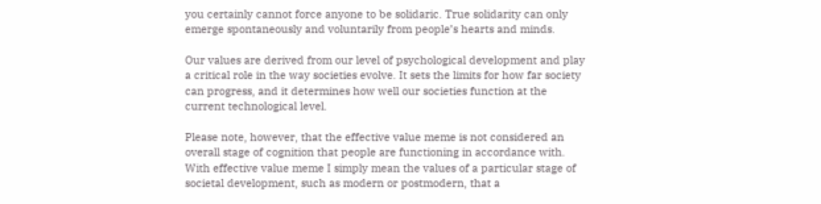you certainly cannot force anyone to be solidaric. True solidarity can only emerge spontaneously and voluntarily from people’s hearts and minds.

Our values are derived from our level of psychological development and play a critical role in the way societies evolve. It sets the limits for how far society can progress, and it determines how well our societies function at the current technological level.

Please note, however, that the effective value meme is not considered an overall stage of cognition that people are functioning in accordance with. With effective value meme I simply mean the values of a particular stage of societal development, such as modern or postmodern, that a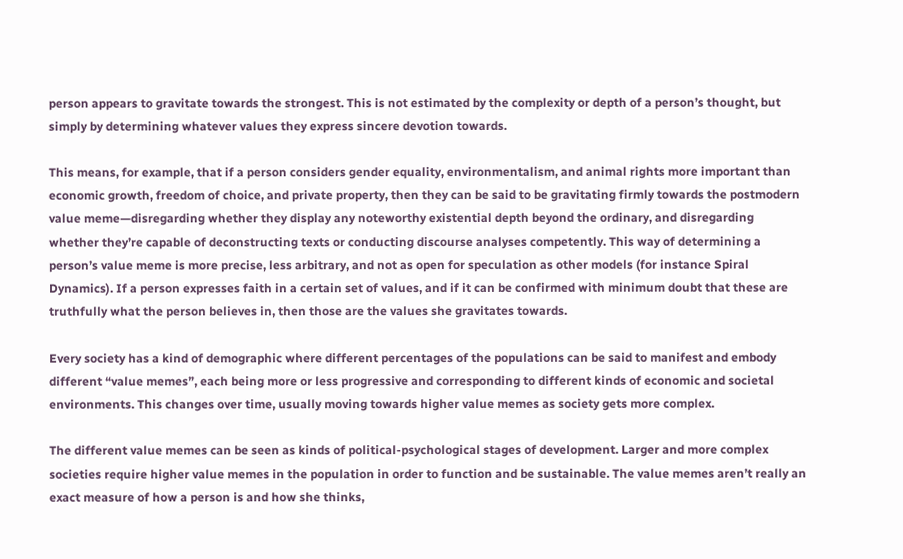person appears to gravitate towards the strongest. This is not estimated by the complexity or depth of a person’s thought, but simply by determining whatever values they express sincere devotion towards.

This means, for example, that if a person considers gender equality, environmentalism, and animal rights more important than economic growth, freedom of choice, and private property, then they can be said to be gravitating firmly towards the postmodern value meme—disregarding whether they display any noteworthy existential depth beyond the ordinary, and disregarding whether they’re capable of deconstructing texts or conducting discourse analyses competently. This way of determining a person’s value meme is more precise, less arbitrary, and not as open for speculation as other models (for instance Spiral Dynamics). If a person expresses faith in a certain set of values, and if it can be confirmed with minimum doubt that these are truthfully what the person believes in, then those are the values she gravitates towards.

Every society has a kind of demographic where different percentages of the populations can be said to manifest and embody different “value memes”, each being more or less progressive and corresponding to different kinds of economic and societal environments. This changes over time, usually moving towards higher value memes as society gets more complex.

The different value memes can be seen as kinds of political-psychological stages of development. Larger and more complex societies require higher value memes in the population in order to function and be sustainable. The value memes aren’t really an exact measure of how a person is and how she thinks,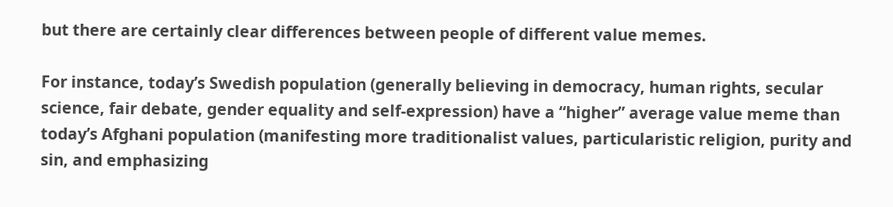but there are certainly clear differences between people of different value memes.

For instance, today’s Swedish population (generally believing in democracy, human rights, secular science, fair debate, gender equality and self-expression) have a “higher” average value meme than today’s Afghani population (manifesting more traditionalist values, particularistic religion, purity and sin, and emphasizing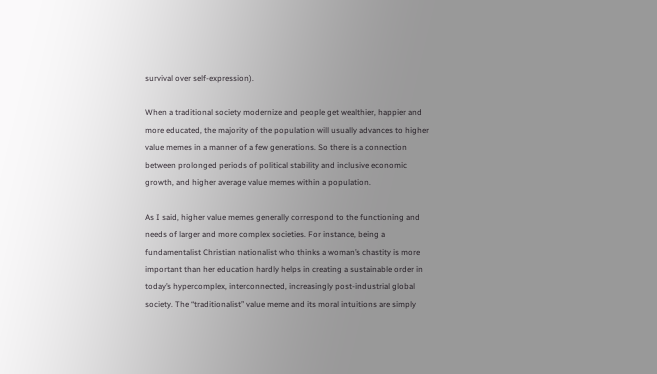survival over self-expression).

When a traditional society modernize and people get wealthier, happier and more educated, the majority of the population will usually advances to higher value memes in a manner of a few generations. So there is a connection between prolonged periods of political stability and inclusive economic growth, and higher average value memes within a population.

As I said, higher value memes generally correspond to the functioning and needs of larger and more complex societies. For instance, being a fundamentalist Christian nationalist who thinks a woman’s chastity is more important than her education hardly helps in creating a sustainable order in today’s hypercomplex, interconnected, increasingly post-industrial global society. The “traditionalist” value meme and its moral intuitions are simply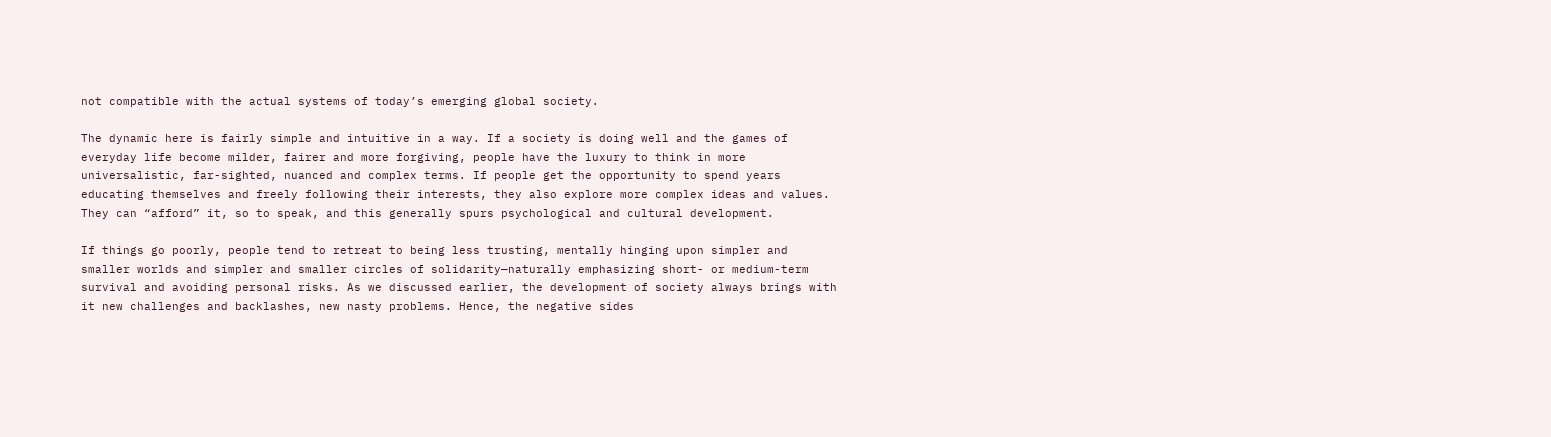not compatible with the actual systems of today’s emerging global society.

The dynamic here is fairly simple and intuitive in a way. If a society is doing well and the games of everyday life become milder, fairer and more forgiving, people have the luxury to think in more universalistic, far-sighted, nuanced and complex terms. If people get the opportunity to spend years educating themselves and freely following their interests, they also explore more complex ideas and values. They can “afford” it, so to speak, and this generally spurs psychological and cultural development.

If things go poorly, people tend to retreat to being less trusting, mentally hinging upon simpler and smaller worlds and simpler and smaller circles of solidarity—naturally emphasizing short- or medium-term survival and avoiding personal risks. As we discussed earlier, the development of society always brings with it new challenges and backlashes, new nasty problems. Hence, the negative sides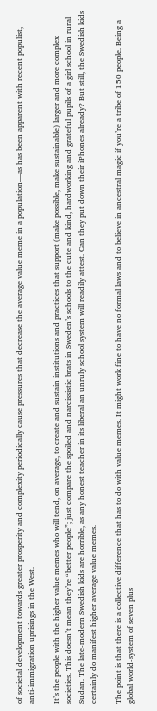of societal development towards greater prosperity and complexity periodically cause pressures that decrease the average value meme in a population—as has been apparent with recent populist, anti-immigration uprisings in the West.

It’s the people with the higher value memes who will tend, on average, to create and sustain institutions and practices that support (make possible, make sustainable) larger and more complex societies. This doesn’t mean they’re “better people”; just compare the spoiled and narcissistic brats in Sweden’s schools to the cute and kind, hardworking and grateful pupils of a girl school in rural Sudan. The late-modern Swedish kids are horrible, as any honest teacher in its liberal an unruly school system will readily attest. Can they put down their iPhones already? But still, the Swedish kids certainly do manifest higher average value memes.

The point is that there is a collective difference that has to do with value memes. It might work fine to have no formal laws and to believe in ancestral magic if you’re a tribe of 150 people. Being a global world-system of seven plus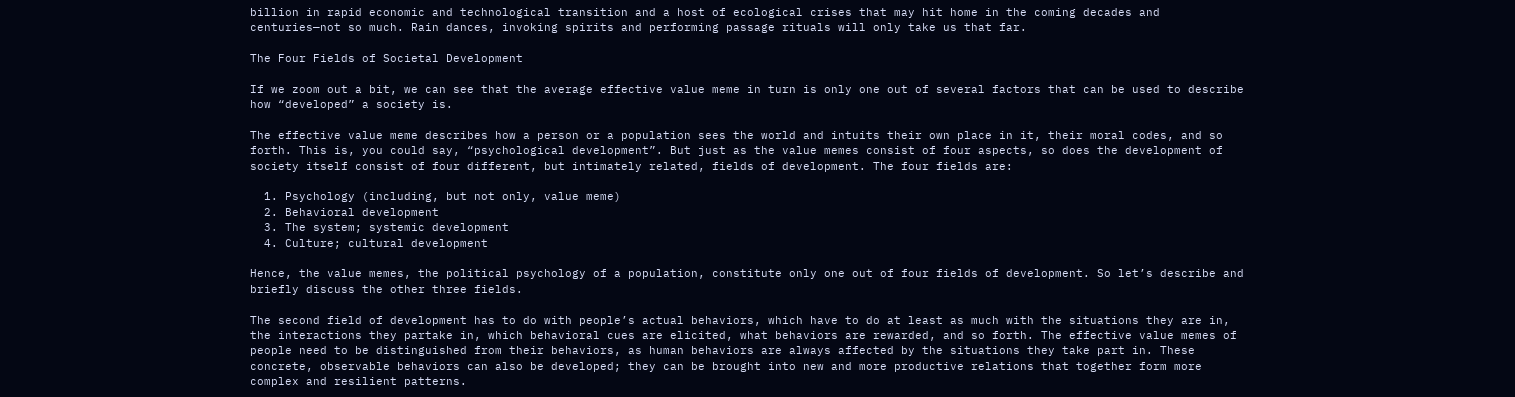billion in rapid economic and technological transition and a host of ecological crises that may hit home in the coming decades and centuries—not so much. Rain dances, invoking spirits and performing passage rituals will only take us that far.

The Four Fields of Societal Development

If we zoom out a bit, we can see that the average effective value meme in turn is only one out of several factors that can be used to describe how “developed” a society is.

The effective value meme describes how a person or a population sees the world and intuits their own place in it, their moral codes, and so forth. This is, you could say, “psychological development”. But just as the value memes consist of four aspects, so does the development of society itself consist of four different, but intimately related, fields of development. The four fields are:

  1. Psychology (including, but not only, value meme)
  2. Behavioral development
  3. The system; systemic development
  4. Culture; cultural development

Hence, the value memes, the political psychology of a population, constitute only one out of four fields of development. So let’s describe and briefly discuss the other three fields.

The second field of development has to do with people’s actual behaviors, which have to do at least as much with the situations they are in, the interactions they partake in, which behavioral cues are elicited, what behaviors are rewarded, and so forth. The effective value memes of people need to be distinguished from their behaviors, as human behaviors are always affected by the situations they take part in. These concrete, observable behaviors can also be developed; they can be brought into new and more productive relations that together form more complex and resilient patterns.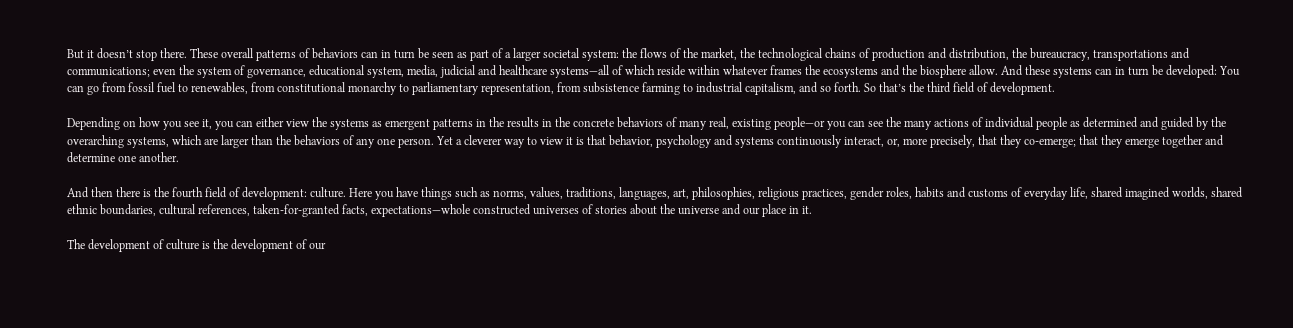But it doesn’t stop there. These overall patterns of behaviors can in turn be seen as part of a larger societal system: the flows of the market, the technological chains of production and distribution, the bureaucracy, transportations and communications; even the system of governance, educational system, media, judicial and healthcare systems—all of which reside within whatever frames the ecosystems and the biosphere allow. And these systems can in turn be developed: You can go from fossil fuel to renewables, from constitutional monarchy to parliamentary representation, from subsistence farming to industrial capitalism, and so forth. So that’s the third field of development.

Depending on how you see it, you can either view the systems as emergent patterns in the results in the concrete behaviors of many real, existing people—or you can see the many actions of individual people as determined and guided by the overarching systems, which are larger than the behaviors of any one person. Yet a cleverer way to view it is that behavior, psychology and systems continuously interact, or, more precisely, that they co-emerge; that they emerge together and determine one another.

And then there is the fourth field of development: culture. Here you have things such as norms, values, traditions, languages, art, philosophies, religious practices, gender roles, habits and customs of everyday life, shared imagined worlds, shared ethnic boundaries, cultural references, taken-for-granted facts, expectations—whole constructed universes of stories about the universe and our place in it.

The development of culture is the development of our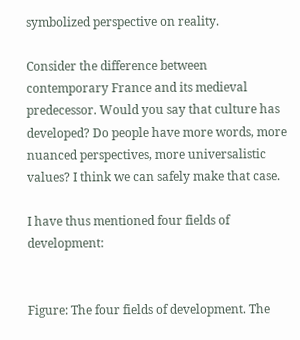symbolized perspective on reality.

Consider the difference between contemporary France and its medieval predecessor. Would you say that culture has developed? Do people have more words, more nuanced perspectives, more universalistic values? I think we can safely make that case.

I have thus mentioned four fields of development:


Figure: The four fields of development. The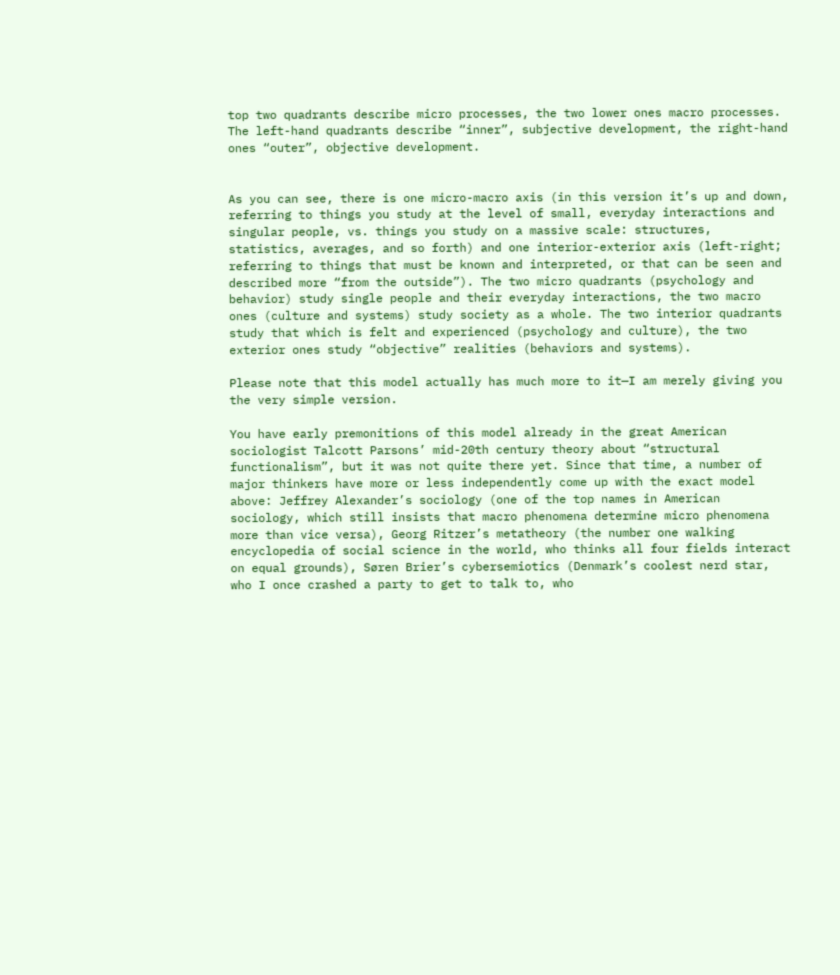top two quadrants describe micro processes, the two lower ones macro processes. The left-hand quadrants describe “inner”, subjective development, the right-hand ones “outer”, objective development.


As you can see, there is one micro-macro axis (in this version it’s up and down, referring to things you study at the level of small, everyday interactions and singular people, vs. things you study on a massive scale: structures, statistics, averages, and so forth) and one interior-exterior axis (left-right; referring to things that must be known and interpreted, or that can be seen and described more “from the outside”). The two micro quadrants (psychology and behavior) study single people and their everyday interactions, the two macro ones (culture and systems) study society as a whole. The two interior quadrants study that which is felt and experienced (psychology and culture), the two exterior ones study “objective” realities (behaviors and systems).

Please note that this model actually has much more to it—I am merely giving you the very simple version.

You have early premonitions of this model already in the great American sociologist Talcott Parsons’ mid-20th century theory about “structural functionalism”, but it was not quite there yet. Since that time, a number of major thinkers have more or less independently come up with the exact model above: Jeffrey Alexander’s sociology (one of the top names in American sociology, which still insists that macro phenomena determine micro phenomena more than vice versa), Georg Ritzer’s metatheory (the number one walking encyclopedia of social science in the world, who thinks all four fields interact on equal grounds), Søren Brier’s cybersemiotics (Denmark’s coolest nerd star, who I once crashed a party to get to talk to, who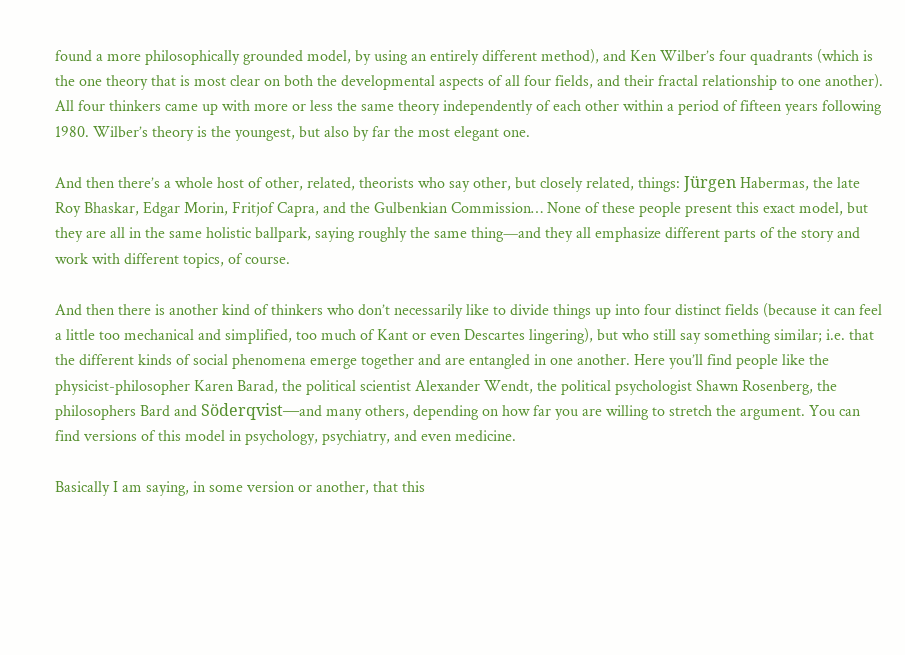found a more philosophically grounded model, by using an entirely different method), and Ken Wilber’s four quadrants (which is the one theory that is most clear on both the developmental aspects of all four fields, and their fractal relationship to one another). All four thinkers came up with more or less the same theory independently of each other within a period of fifteen years following 1980. Wilber’s theory is the youngest, but also by far the most elegant one.

And then there’s a whole host of other, related, theorists who say other, but closely related, things: Jürgen Habermas, the late Roy Bhaskar, Edgar Morin, Fritjof Capra, and the Gulbenkian Commission… None of these people present this exact model, but they are all in the same holistic ballpark, saying roughly the same thing—and they all emphasize different parts of the story and work with different topics, of course.

And then there is another kind of thinkers who don’t necessarily like to divide things up into four distinct fields (because it can feel a little too mechanical and simplified, too much of Kant or even Descartes lingering), but who still say something similar; i.e. that the different kinds of social phenomena emerge together and are entangled in one another. Here you’ll find people like the physicist-philosopher Karen Barad, the political scientist Alexander Wendt, the political psychologist Shawn Rosenberg, the philosophers Bard and Söderqvist—and many others, depending on how far you are willing to stretch the argument. You can find versions of this model in psychology, psychiatry, and even medicine.

Basically I am saying, in some version or another, that this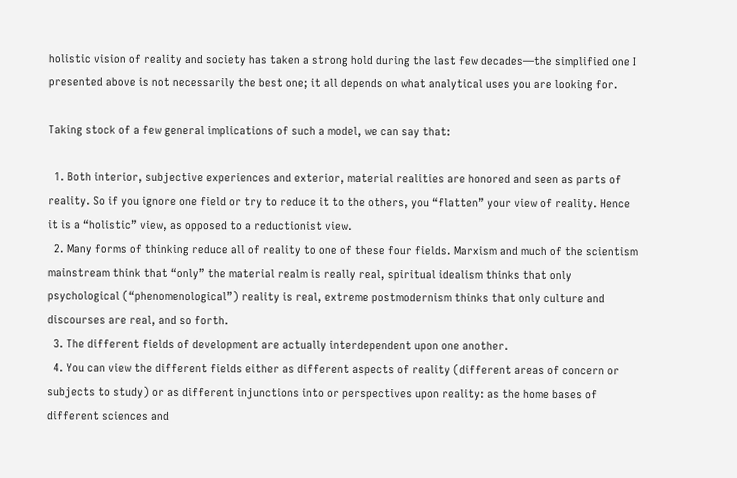holistic vision of reality and society has taken a strong hold during the last few decades—the simplified one I presented above is not necessarily the best one; it all depends on what analytical uses you are looking for.

Taking stock of a few general implications of such a model, we can say that:

  1. Both interior, subjective experiences and exterior, material realities are honored and seen as parts of reality. So if you ignore one field or try to reduce it to the others, you “flatten” your view of reality. Hence it is a “holistic” view, as opposed to a reductionist view.
  2. Many forms of thinking reduce all of reality to one of these four fields. Marxism and much of the scientism mainstream think that “only” the material realm is really real, spiritual idealism thinks that only psychological (“phenomenological”) reality is real, extreme postmodernism thinks that only culture and discourses are real, and so forth.
  3. The different fields of development are actually interdependent upon one another.
  4. You can view the different fields either as different aspects of reality (different areas of concern or subjects to study) or as different injunctions into or perspectives upon reality: as the home bases of different sciences and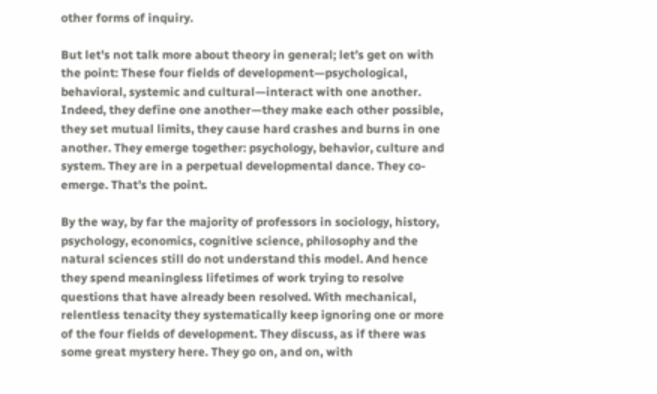other forms of inquiry.

But let’s not talk more about theory in general; let’s get on with the point: These four fields of development—psychological, behavioral, systemic and cultural—interact with one another. Indeed, they define one another—they make each other possible, they set mutual limits, they cause hard crashes and burns in one another. They emerge together: psychology, behavior, culture and system. They are in a perpetual developmental dance. They co-emerge. That’s the point.

By the way, by far the majority of professors in sociology, history, psychology, economics, cognitive science, philosophy and the natural sciences still do not understand this model. And hence they spend meaningless lifetimes of work trying to resolve questions that have already been resolved. With mechanical, relentless tenacity they systematically keep ignoring one or more of the four fields of development. They discuss, as if there was some great mystery here. They go on, and on, with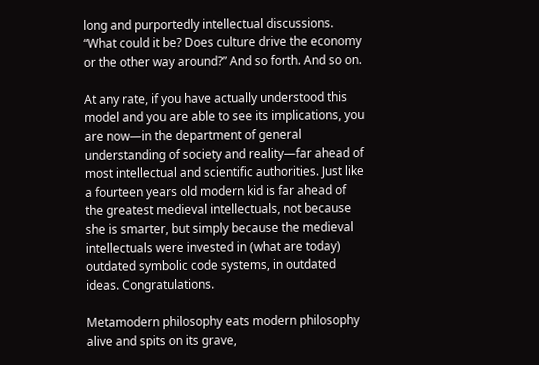long and purportedly intellectual discussions. “What could it be? Does culture drive the economy or the other way around?” And so forth. And so on.

At any rate, if you have actually understood this model and you are able to see its implications, you are now—in the department of general understanding of society and reality—far ahead of most intellectual and scientific authorities. Just like a fourteen years old modern kid is far ahead of the greatest medieval intellectuals, not because she is smarter, but simply because the medieval intellectuals were invested in (what are today) outdated symbolic code systems, in outdated ideas. Congratulations.

Metamodern philosophy eats modern philosophy alive and spits on its grave,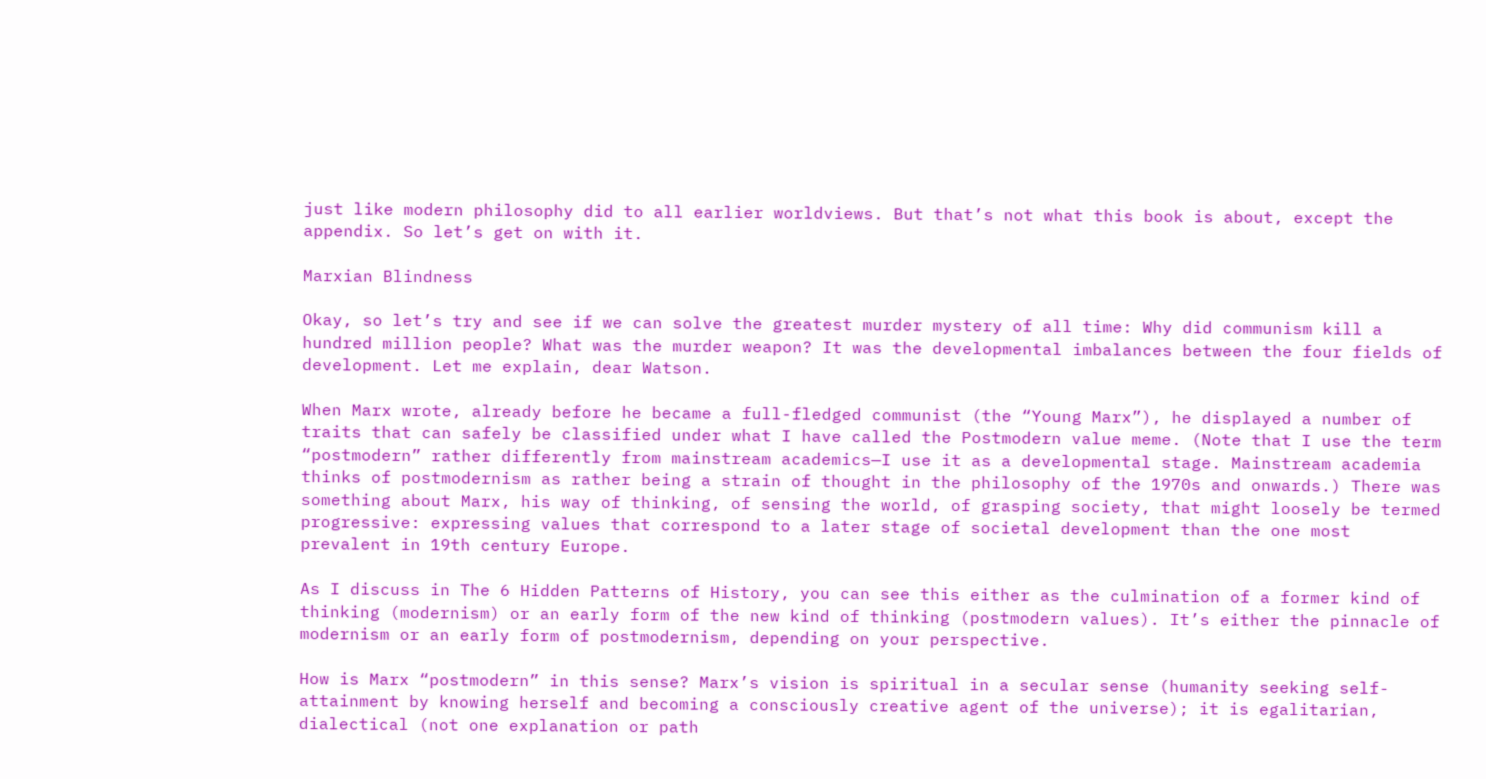just like modern philosophy did to all earlier worldviews. But that’s not what this book is about, except the appendix. So let’s get on with it.

Marxian Blindness

Okay, so let’s try and see if we can solve the greatest murder mystery of all time: Why did communism kill a hundred million people? What was the murder weapon? It was the developmental imbalances between the four fields of development. Let me explain, dear Watson.

When Marx wrote, already before he became a full-fledged communist (the “Young Marx”), he displayed a number of traits that can safely be classified under what I have called the Postmodern value meme. (Note that I use the term “postmodern” rather differently from mainstream academics—I use it as a developmental stage. Mainstream academia thinks of postmodernism as rather being a strain of thought in the philosophy of the 1970s and onwards.) There was something about Marx, his way of thinking, of sensing the world, of grasping society, that might loosely be termed progressive: expressing values that correspond to a later stage of societal development than the one most prevalent in 19th century Europe.

As I discuss in The 6 Hidden Patterns of History, you can see this either as the culmination of a former kind of thinking (modernism) or an early form of the new kind of thinking (postmodern values). It’s either the pinnacle of modernism or an early form of postmodernism, depending on your perspective.

How is Marx “postmodern” in this sense? Marx’s vision is spiritual in a secular sense (humanity seeking self-attainment by knowing herself and becoming a consciously creative agent of the universe); it is egalitarian, dialectical (not one explanation or path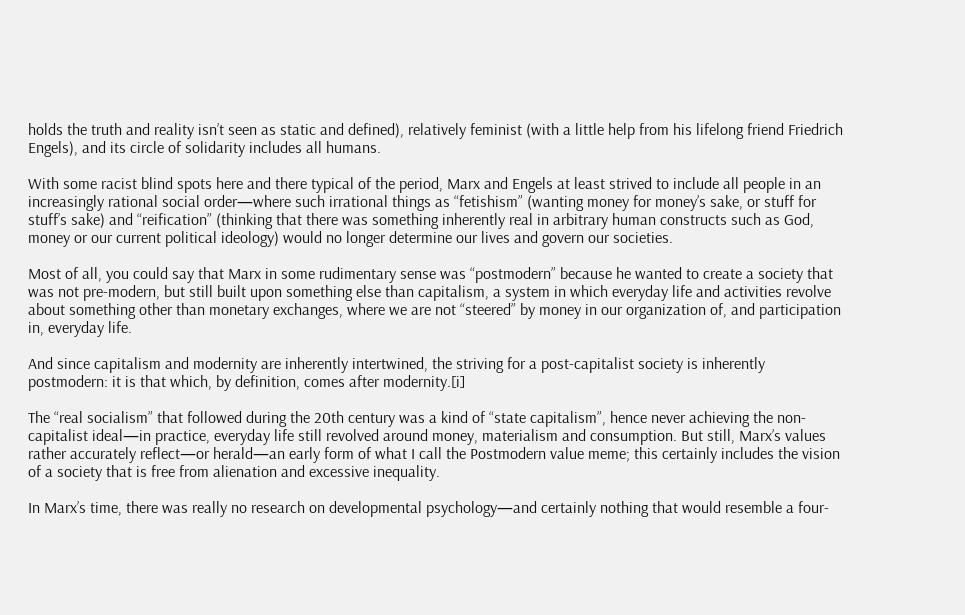holds the truth and reality isn’t seen as static and defined), relatively feminist (with a little help from his lifelong friend Friedrich Engels), and its circle of solidarity includes all humans.

With some racist blind spots here and there typical of the period, Marx and Engels at least strived to include all people in an increasingly rational social order—where such irrational things as “fetishism” (wanting money for money’s sake, or stuff for stuff’s sake) and “reification” (thinking that there was something inherently real in arbitrary human constructs such as God, money or our current political ideology) would no longer determine our lives and govern our societies.

Most of all, you could say that Marx in some rudimentary sense was “postmodern” because he wanted to create a society that was not pre-modern, but still built upon something else than capitalism, a system in which everyday life and activities revolve about something other than monetary exchanges, where we are not “steered” by money in our organization of, and participation in, everyday life.

And since capitalism and modernity are inherently intertwined, the striving for a post-capitalist society is inherently postmodern: it is that which, by definition, comes after modernity.[i]

The “real socialism” that followed during the 20th century was a kind of “state capitalism”, hence never achieving the non-capitalist ideal—in practice, everyday life still revolved around money, materialism and consumption. But still, Marx’s values rather accurately reflect—or herald—an early form of what I call the Postmodern value meme; this certainly includes the vision of a society that is free from alienation and excessive inequality.

In Marx’s time, there was really no research on developmental psychology—and certainly nothing that would resemble a four-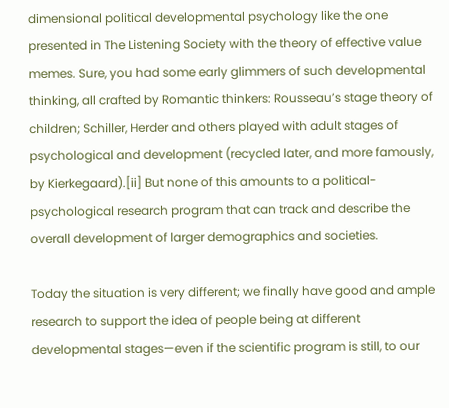dimensional political developmental psychology like the one presented in The Listening Society with the theory of effective value memes. Sure, you had some early glimmers of such developmental thinking, all crafted by Romantic thinkers: Rousseau’s stage theory of children; Schiller, Herder and others played with adult stages of psychological and development (recycled later, and more famously, by Kierkegaard).[ii] But none of this amounts to a political-psychological research program that can track and describe the overall development of larger demographics and societies.

Today the situation is very different; we finally have good and ample research to support the idea of people being at different developmental stages—even if the scientific program is still, to our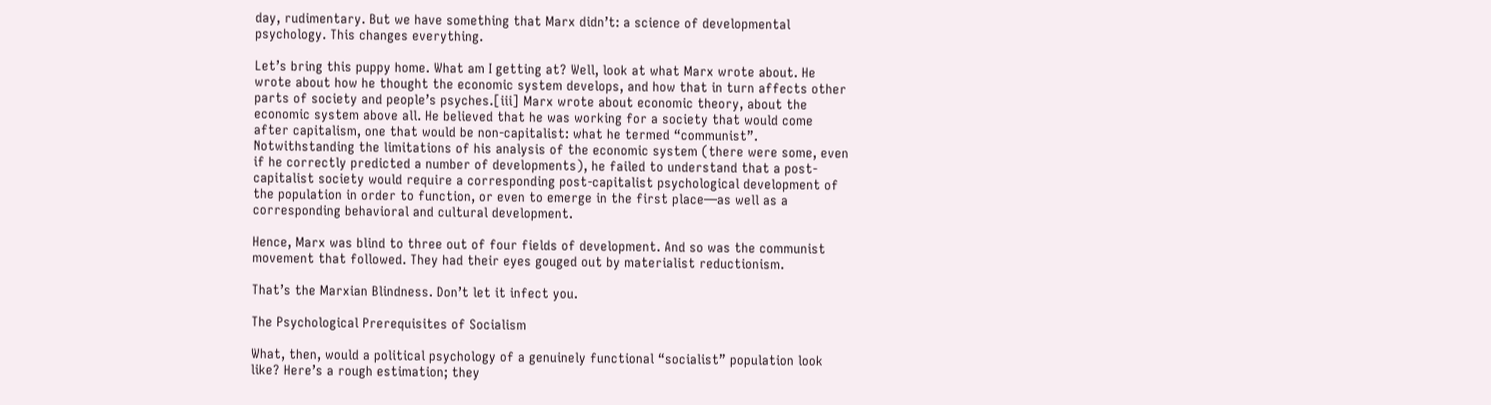day, rudimentary. But we have something that Marx didn’t: a science of developmental psychology. This changes everything.

Let’s bring this puppy home. What am I getting at? Well, look at what Marx wrote about. He wrote about how he thought the economic system develops, and how that in turn affects other parts of society and people’s psyches.[iii] Marx wrote about economic theory, about the economic system above all. He believed that he was working for a society that would come after capitalism, one that would be non-capitalist: what he termed “communist”. Notwithstanding the limitations of his analysis of the economic system (there were some, even if he correctly predicted a number of developments), he failed to understand that a post-capitalist society would require a corresponding post-capitalist psychological development of the population in order to function, or even to emerge in the first place—as well as a corresponding behavioral and cultural development.

Hence, Marx was blind to three out of four fields of development. And so was the communist movement that followed. They had their eyes gouged out by materialist reductionism.

That’s the Marxian Blindness. Don’t let it infect you.

The Psychological Prerequisites of Socialism

What, then, would a political psychology of a genuinely functional “socialist” population look like? Here’s a rough estimation; they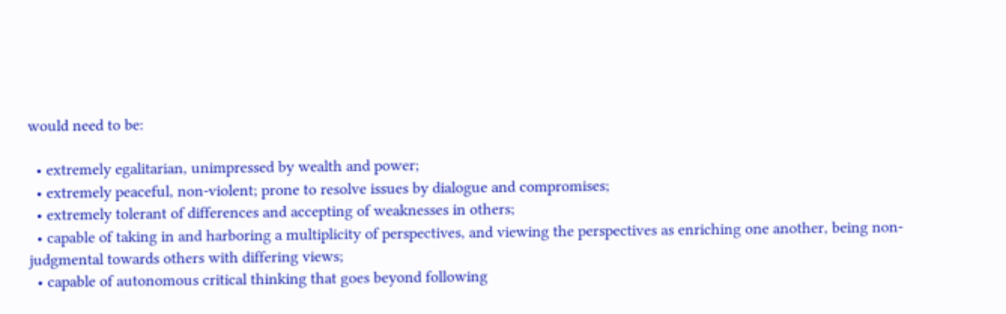would need to be:

  • extremely egalitarian, unimpressed by wealth and power;
  • extremely peaceful, non-violent; prone to resolve issues by dialogue and compromises;
  • extremely tolerant of differences and accepting of weaknesses in others;
  • capable of taking in and harboring a multiplicity of perspectives, and viewing the perspectives as enriching one another, being non-judgmental towards others with differing views;
  • capable of autonomous critical thinking that goes beyond following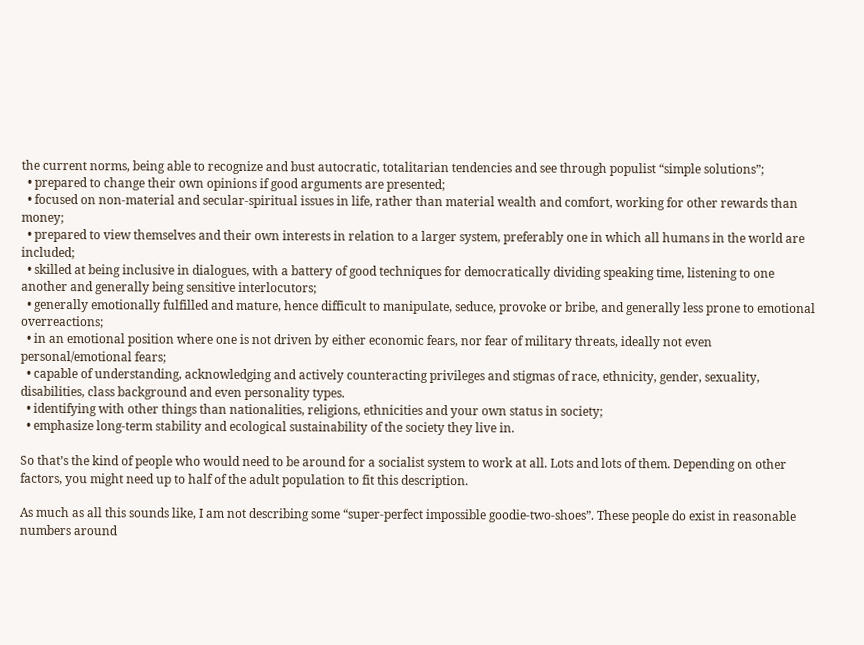the current norms, being able to recognize and bust autocratic, totalitarian tendencies and see through populist “simple solutions”;
  • prepared to change their own opinions if good arguments are presented;
  • focused on non-material and secular-spiritual issues in life, rather than material wealth and comfort, working for other rewards than money;
  • prepared to view themselves and their own interests in relation to a larger system, preferably one in which all humans in the world are included;
  • skilled at being inclusive in dialogues, with a battery of good techniques for democratically dividing speaking time, listening to one another and generally being sensitive interlocutors;
  • generally emotionally fulfilled and mature, hence difficult to manipulate, seduce, provoke or bribe, and generally less prone to emotional overreactions;
  • in an emotional position where one is not driven by either economic fears, nor fear of military threats, ideally not even personal/emotional fears;
  • capable of understanding, acknowledging and actively counteracting privileges and stigmas of race, ethnicity, gender, sexuality, disabilities, class background and even personality types.
  • identifying with other things than nationalities, religions, ethnicities and your own status in society;
  • emphasize long-term stability and ecological sustainability of the society they live in.

So that’s the kind of people who would need to be around for a socialist system to work at all. Lots and lots of them. Depending on other factors, you might need up to half of the adult population to fit this description.

As much as all this sounds like, I am not describing some “super-perfect impossible goodie-two-shoes”. These people do exist in reasonable numbers around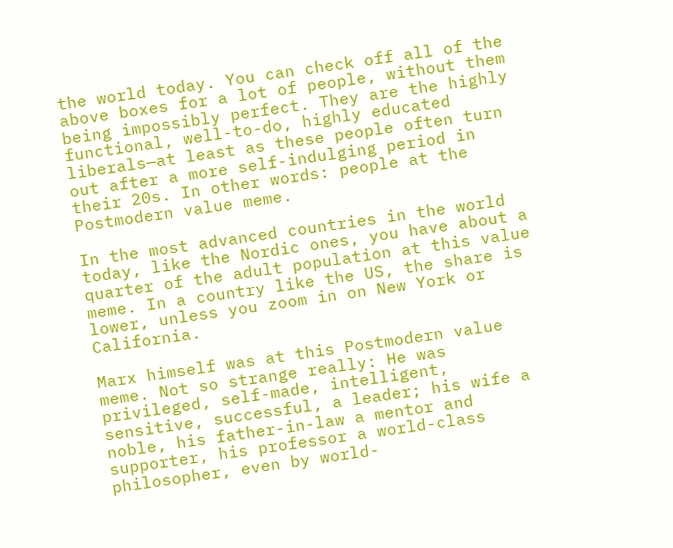the world today. You can check off all of the above boxes for a lot of people, without them being impossibly perfect. They are the highly functional, well-to-do, highly educated liberals—at least as these people often turn out after a more self-indulging period in their 20s. In other words: people at the Postmodern value meme.

In the most advanced countries in the world today, like the Nordic ones, you have about a quarter of the adult population at this value meme. In a country like the US, the share is lower, unless you zoom in on New York or California.

Marx himself was at this Postmodern value meme. Not so strange really: He was privileged, self-made, intelligent, sensitive, successful, a leader; his wife a noble, his father-in-law a mentor and supporter, his professor a world-class philosopher, even by world-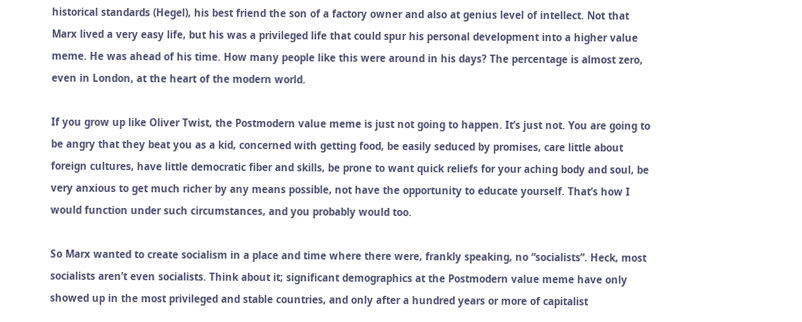historical standards (Hegel), his best friend the son of a factory owner and also at genius level of intellect. Not that Marx lived a very easy life, but his was a privileged life that could spur his personal development into a higher value meme. He was ahead of his time. How many people like this were around in his days? The percentage is almost zero, even in London, at the heart of the modern world.

If you grow up like Oliver Twist, the Postmodern value meme is just not going to happen. It’s just not. You are going to be angry that they beat you as a kid, concerned with getting food, be easily seduced by promises, care little about foreign cultures, have little democratic fiber and skills, be prone to want quick reliefs for your aching body and soul, be very anxious to get much richer by any means possible, not have the opportunity to educate yourself. That’s how I would function under such circumstances, and you probably would too.

So Marx wanted to create socialism in a place and time where there were, frankly speaking, no “socialists”. Heck, most socialists aren’t even socialists. Think about it; significant demographics at the Postmodern value meme have only showed up in the most privileged and stable countries, and only after a hundred years or more of capitalist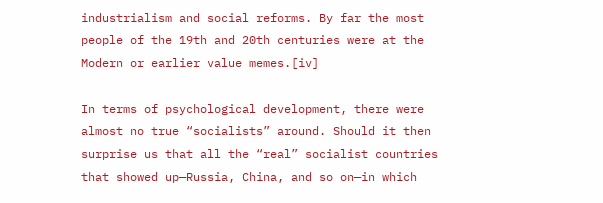industrialism and social reforms. By far the most people of the 19th and 20th centuries were at the Modern or earlier value memes.[iv]

In terms of psychological development, there were almost no true “socialists” around. Should it then surprise us that all the “real” socialist countries that showed up—Russia, China, and so on—in which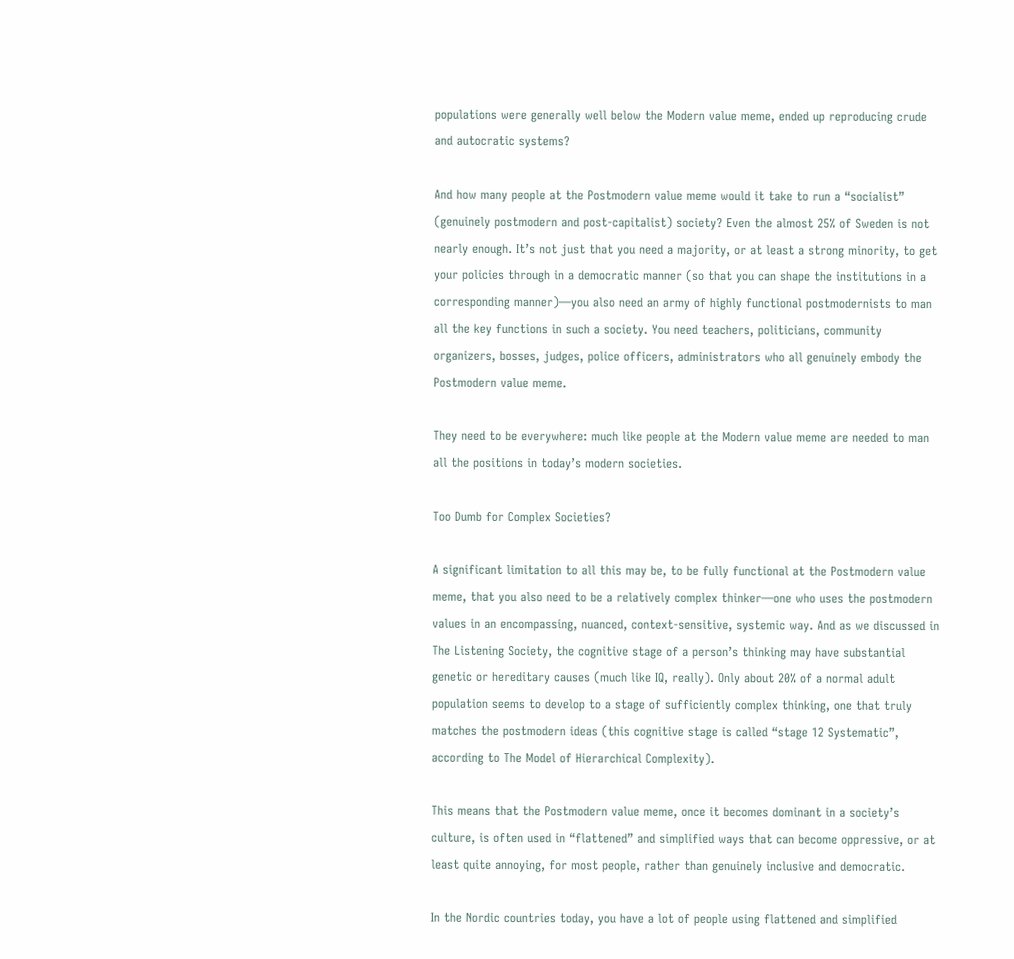populations were generally well below the Modern value meme, ended up reproducing crude and autocratic systems?

And how many people at the Postmodern value meme would it take to run a “socialist” (genuinely postmodern and post-capitalist) society? Even the almost 25% of Sweden is not nearly enough. It’s not just that you need a majority, or at least a strong minority, to get your policies through in a democratic manner (so that you can shape the institutions in a corresponding manner)—you also need an army of highly functional postmodernists to man all the key functions in such a society. You need teachers, politicians, community organizers, bosses, judges, police officers, administrators who all genuinely embody the Postmodern value meme.

They need to be everywhere: much like people at the Modern value meme are needed to man all the positions in today’s modern societies.

Too Dumb for Complex Societies?

A significant limitation to all this may be, to be fully functional at the Postmodern value meme, that you also need to be a relatively complex thinker—one who uses the postmodern values in an encompassing, nuanced, context-sensitive, systemic way. And as we discussed in The Listening Society, the cognitive stage of a person’s thinking may have substantial genetic or hereditary causes (much like IQ, really). Only about 20% of a normal adult population seems to develop to a stage of sufficiently complex thinking, one that truly matches the postmodern ideas (this cognitive stage is called “stage 12 Systematic”, according to The Model of Hierarchical Complexity).

This means that the Postmodern value meme, once it becomes dominant in a society’s culture, is often used in “flattened” and simplified ways that can become oppressive, or at least quite annoying, for most people, rather than genuinely inclusive and democratic.

In the Nordic countries today, you have a lot of people using flattened and simplified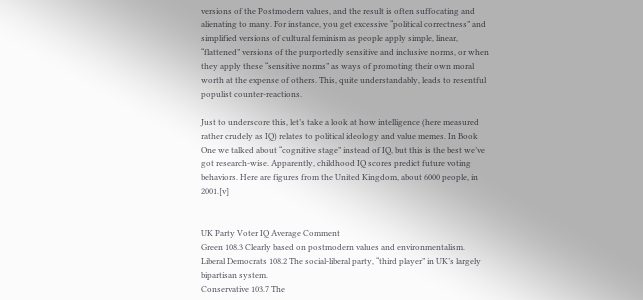versions of the Postmodern values, and the result is often suffocating and alienating to many. For instance, you get excessive “political correctness” and simplified versions of cultural feminism as people apply simple, linear, “flattened” versions of the purportedly sensitive and inclusive norms, or when they apply these “sensitive norms” as ways of promoting their own moral worth at the expense of others. This, quite understandably, leads to resentful populist counter-reactions.

Just to underscore this, let’s take a look at how intelligence (here measured rather crudely as IQ) relates to political ideology and value memes. In Book One we talked about “cognitive stage” instead of IQ, but this is the best we’ve got research-wise. Apparently, childhood IQ scores predict future voting behaviors. Here are figures from the United Kingdom, about 6000 people, in 2001.[v]


UK Party Voter IQ Average Comment
Green 108.3 Clearly based on postmodern values and environmentalism.
Liberal Democrats 108.2 The social-liberal party, “third player” in UK’s largely bipartisan system.
Conservative 103.7 The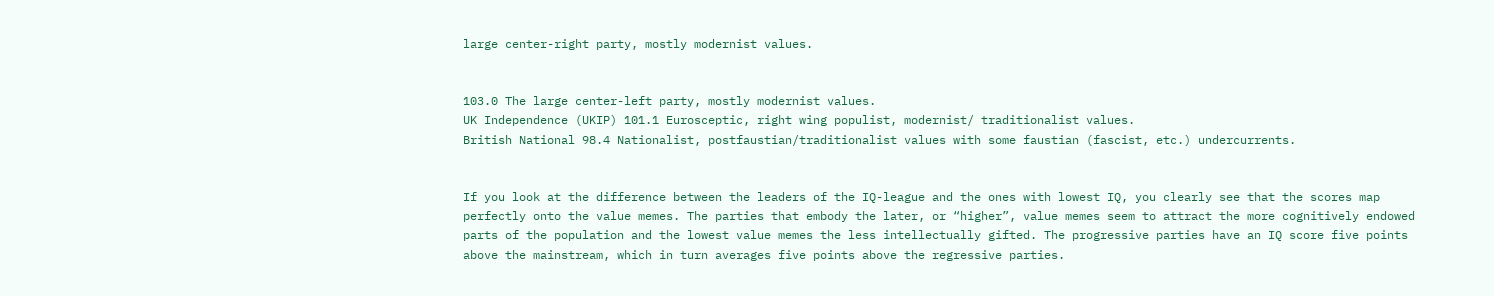large center-right party, mostly modernist values.


103.0 The large center-left party, mostly modernist values.
UK Independence (UKIP) 101.1 Eurosceptic, right wing populist, modernist/ traditionalist values.
British National 98.4 Nationalist, postfaustian/traditionalist values with some faustian (fascist, etc.) undercurrents.


If you look at the difference between the leaders of the IQ-league and the ones with lowest IQ, you clearly see that the scores map perfectly onto the value memes. The parties that embody the later, or “higher”, value memes seem to attract the more cognitively endowed parts of the population and the lowest value memes the less intellectually gifted. The progressive parties have an IQ score five points above the mainstream, which in turn averages five points above the regressive parties.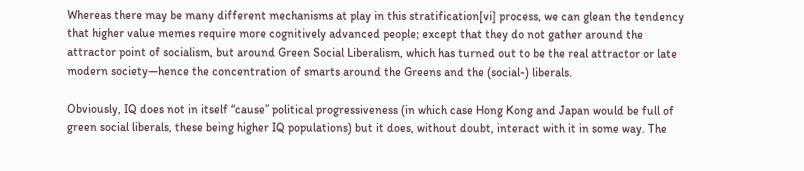Whereas there may be many different mechanisms at play in this stratification[vi] process, we can glean the tendency that higher value memes require more cognitively advanced people; except that they do not gather around the attractor point of socialism, but around Green Social Liberalism, which has turned out to be the real attractor or late modern society—hence the concentration of smarts around the Greens and the (social-) liberals.

Obviously, IQ does not in itself “cause” political progressiveness (in which case Hong Kong and Japan would be full of green social liberals, these being higher IQ populations) but it does, without doubt, interact with it in some way. The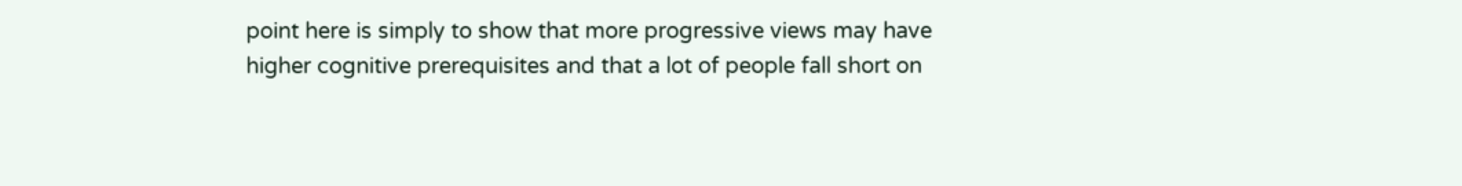point here is simply to show that more progressive views may have higher cognitive prerequisites and that a lot of people fall short on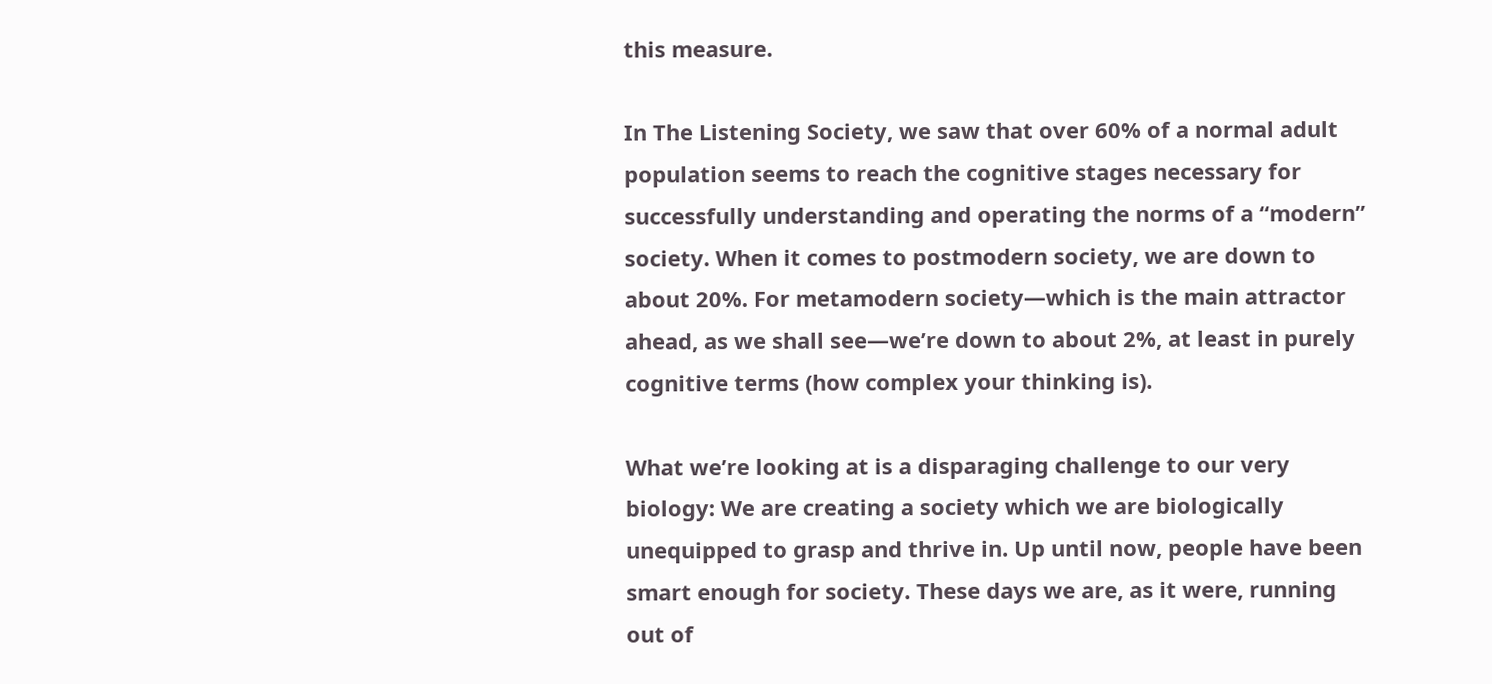this measure.

In The Listening Society, we saw that over 60% of a normal adult population seems to reach the cognitive stages necessary for successfully understanding and operating the norms of a “modern” society. When it comes to postmodern society, we are down to about 20%. For metamodern society—which is the main attractor ahead, as we shall see—we’re down to about 2%, at least in purely cognitive terms (how complex your thinking is).

What we’re looking at is a disparaging challenge to our very biology: We are creating a society which we are biologically unequipped to grasp and thrive in. Up until now, people have been smart enough for society. These days we are, as it were, running out of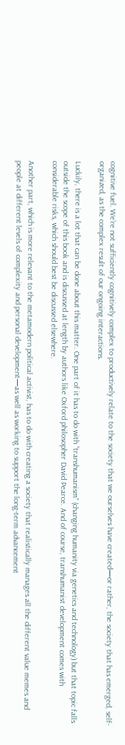cognitive fuel. We’re not sufficiently cognitively complex to productively relate to the society that we ourselves have created—or rather, the society that has emerged, self-organized, as the complex result of our ongoing interactions.

Luckily, there is a lot that can be done about this matter. One part of it has to do with “transhumanism” (changing humanity via genetics and technology) but that topic falls outside the scope of this book and is discussed at length by authors like Oxford philosopher David Pearce. And of course, transhumanist development comes with considerable risks, which should best be discussed elsewhere.

Another part, which is more relevant to the metamodern political activist, has to do with creating a society that realistically manages all the different value memes and people at different levels of complexity and personal development—as well as working to support the long-term advancement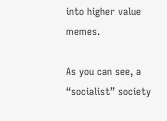into higher value memes.

As you can see, a “socialist” society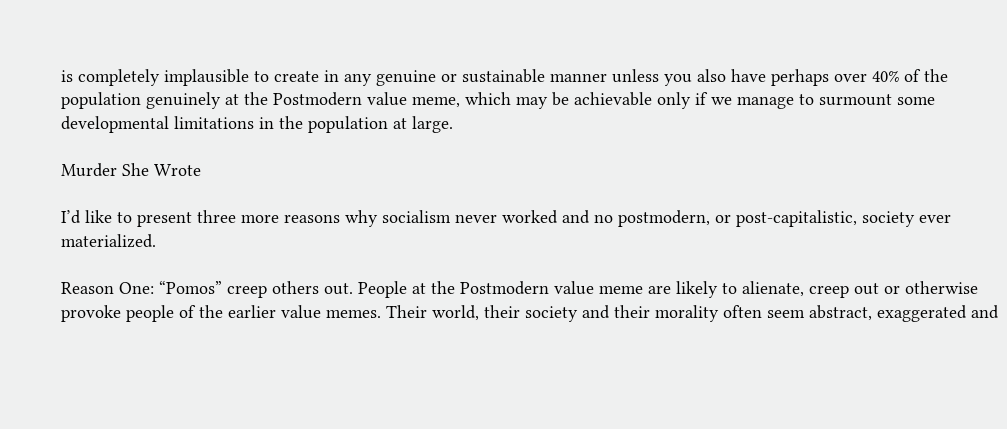is completely implausible to create in any genuine or sustainable manner unless you also have perhaps over 40% of the population genuinely at the Postmodern value meme, which may be achievable only if we manage to surmount some developmental limitations in the population at large.

Murder She Wrote

I’d like to present three more reasons why socialism never worked and no postmodern, or post-capitalistic, society ever materialized.

Reason One: “Pomos” creep others out. People at the Postmodern value meme are likely to alienate, creep out or otherwise provoke people of the earlier value memes. Their world, their society and their morality often seem abstract, exaggerated and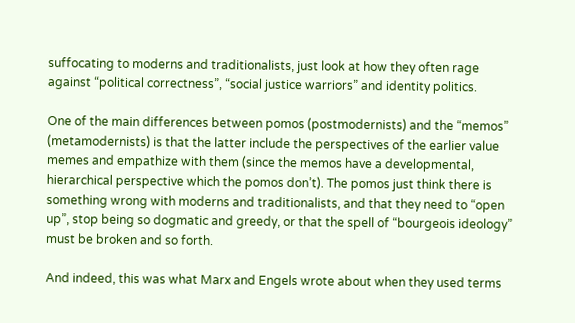suffocating to moderns and traditionalists, just look at how they often rage against “political correctness”, “social justice warriors” and identity politics.

One of the main differences between pomos (postmodernists) and the “memos” (metamodernists) is that the latter include the perspectives of the earlier value memes and empathize with them (since the memos have a developmental, hierarchical perspective which the pomos don’t). The pomos just think there is something wrong with moderns and traditionalists, and that they need to “open up”, stop being so dogmatic and greedy, or that the spell of “bourgeois ideology” must be broken and so forth.

And indeed, this was what Marx and Engels wrote about when they used terms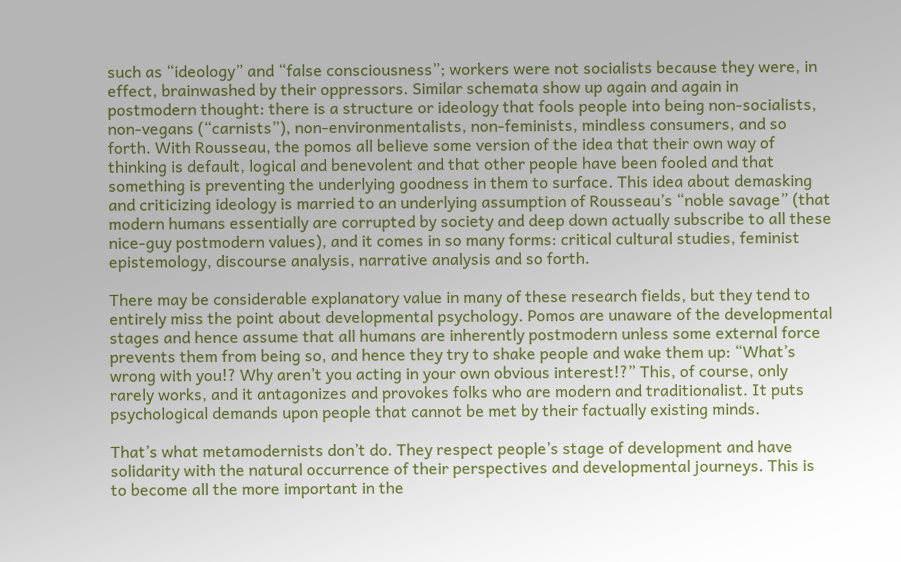such as “ideology” and “false consciousness”; workers were not socialists because they were, in effect, brainwashed by their oppressors. Similar schemata show up again and again in postmodern thought: there is a structure or ideology that fools people into being non-socialists, non-vegans (“carnists”), non-environmentalists, non-feminists, mindless consumers, and so forth. With Rousseau, the pomos all believe some version of the idea that their own way of thinking is default, logical and benevolent and that other people have been fooled and that something is preventing the underlying goodness in them to surface. This idea about demasking and criticizing ideology is married to an underlying assumption of Rousseau’s “noble savage” (that modern humans essentially are corrupted by society and deep down actually subscribe to all these nice-guy postmodern values), and it comes in so many forms: critical cultural studies, feminist epistemology, discourse analysis, narrative analysis and so forth.

There may be considerable explanatory value in many of these research fields, but they tend to entirely miss the point about developmental psychology. Pomos are unaware of the developmental stages and hence assume that all humans are inherently postmodern unless some external force prevents them from being so, and hence they try to shake people and wake them up: “What’s wrong with you!? Why aren’t you acting in your own obvious interest!?” This, of course, only rarely works, and it antagonizes and provokes folks who are modern and traditionalist. It puts psychological demands upon people that cannot be met by their factually existing minds.

That’s what metamodernists don’t do. They respect people’s stage of development and have solidarity with the natural occurrence of their perspectives and developmental journeys. This is to become all the more important in the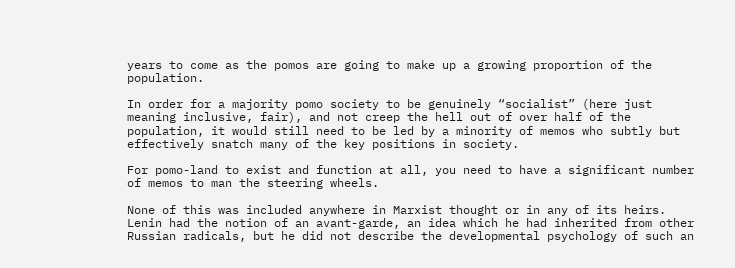years to come as the pomos are going to make up a growing proportion of the population.

In order for a majority pomo society to be genuinely “socialist” (here just meaning inclusive, fair), and not creep the hell out of over half of the population, it would still need to be led by a minority of memos who subtly but effectively snatch many of the key positions in society.

For pomo-land to exist and function at all, you need to have a significant number of memos to man the steering wheels.

None of this was included anywhere in Marxist thought or in any of its heirs. Lenin had the notion of an avant-garde, an idea which he had inherited from other Russian radicals, but he did not describe the developmental psychology of such an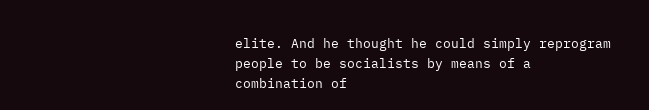elite. And he thought he could simply reprogram people to be socialists by means of a combination of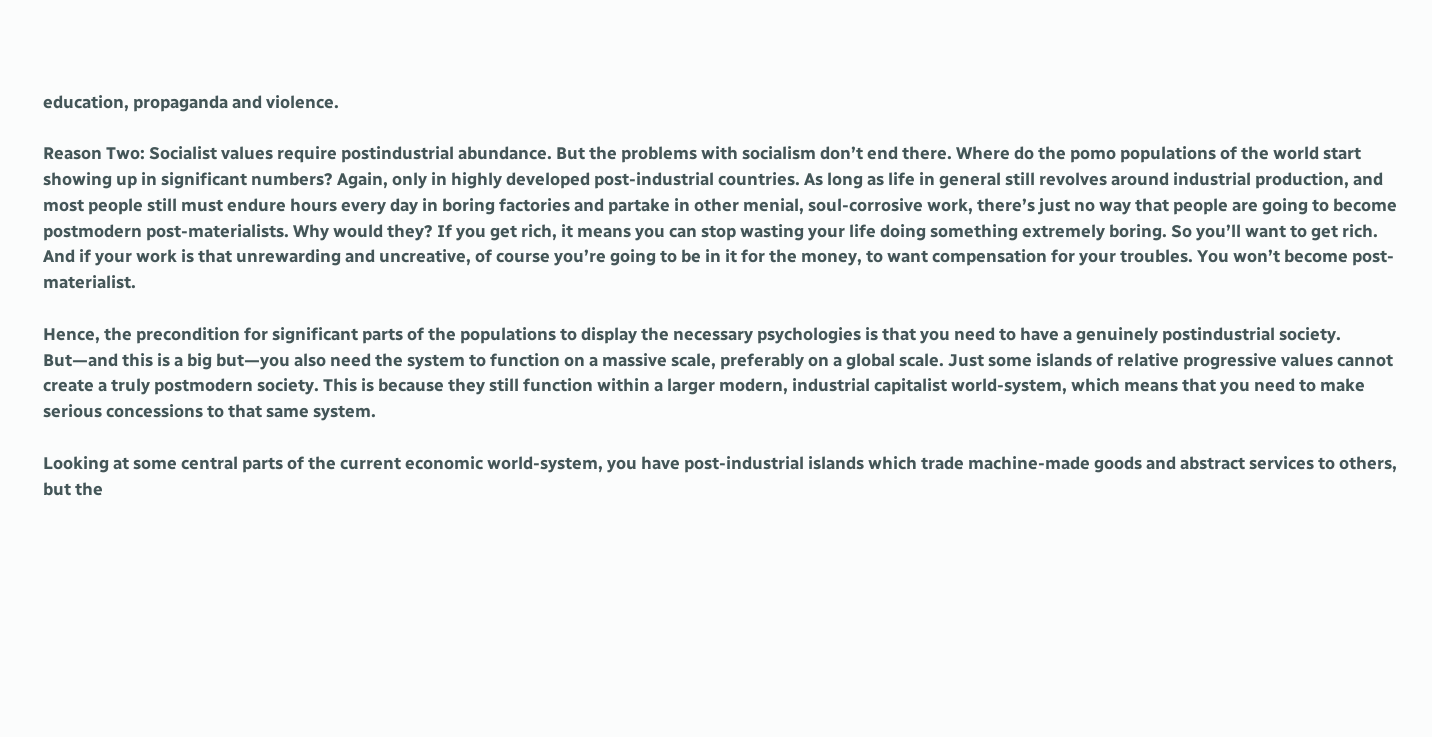education, propaganda and violence.

Reason Two: Socialist values require postindustrial abundance. But the problems with socialism don’t end there. Where do the pomo populations of the world start showing up in significant numbers? Again, only in highly developed post-industrial countries. As long as life in general still revolves around industrial production, and most people still must endure hours every day in boring factories and partake in other menial, soul-corrosive work, there’s just no way that people are going to become postmodern post-materialists. Why would they? If you get rich, it means you can stop wasting your life doing something extremely boring. So you’ll want to get rich. And if your work is that unrewarding and uncreative, of course you’re going to be in it for the money, to want compensation for your troubles. You won’t become post-materialist.

Hence, the precondition for significant parts of the populations to display the necessary psychologies is that you need to have a genuinely postindustrial society. But—and this is a big but—you also need the system to function on a massive scale, preferably on a global scale. Just some islands of relative progressive values cannot create a truly postmodern society. This is because they still function within a larger modern, industrial capitalist world-system, which means that you need to make serious concessions to that same system.

Looking at some central parts of the current economic world-system, you have post-industrial islands which trade machine-made goods and abstract services to others, but the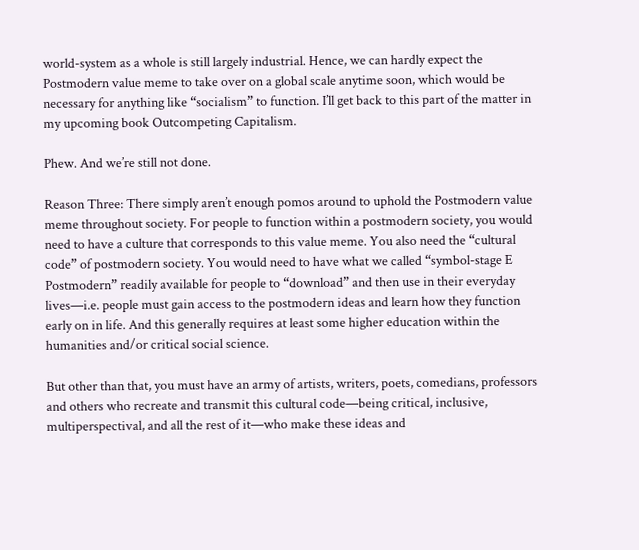world-system as a whole is still largely industrial. Hence, we can hardly expect the Postmodern value meme to take over on a global scale anytime soon, which would be necessary for anything like “socialism” to function. I’ll get back to this part of the matter in my upcoming book Outcompeting Capitalism.

Phew. And we’re still not done.

Reason Three: There simply aren’t enough pomos around to uphold the Postmodern value meme throughout society. For people to function within a postmodern society, you would need to have a culture that corresponds to this value meme. You also need the “cultural code” of postmodern society. You would need to have what we called “symbol-stage E Postmodern” readily available for people to “download” and then use in their everyday lives—i.e. people must gain access to the postmodern ideas and learn how they function early on in life. And this generally requires at least some higher education within the humanities and/or critical social science.

But other than that, you must have an army of artists, writers, poets, comedians, professors and others who recreate and transmit this cultural code—being critical, inclusive, multiperspectival, and all the rest of it—who make these ideas and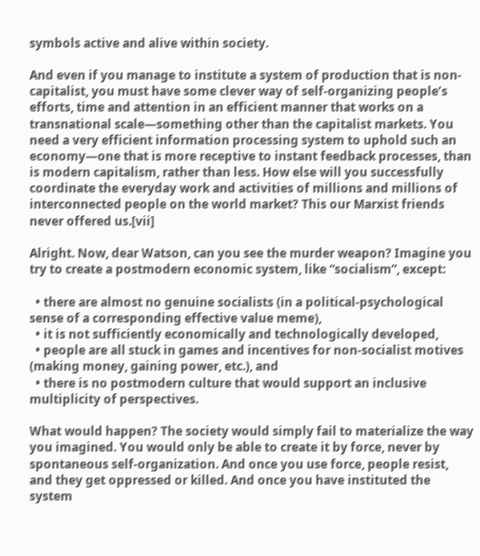symbols active and alive within society.

And even if you manage to institute a system of production that is non-capitalist, you must have some clever way of self-organizing people’s efforts, time and attention in an efficient manner that works on a transnational scale—something other than the capitalist markets. You need a very efficient information processing system to uphold such an economy—one that is more receptive to instant feedback processes, than is modern capitalism, rather than less. How else will you successfully coordinate the everyday work and activities of millions and millions of interconnected people on the world market? This our Marxist friends never offered us.[vii]

Alright. Now, dear Watson, can you see the murder weapon? Imagine you try to create a postmodern economic system, like “socialism”, except:

  • there are almost no genuine socialists (in a political-psychological sense of a corresponding effective value meme),
  • it is not sufficiently economically and technologically developed,
  • people are all stuck in games and incentives for non-socialist motives (making money, gaining power, etc.), and
  • there is no postmodern culture that would support an inclusive multiplicity of perspectives.

What would happen? The society would simply fail to materialize the way you imagined. You would only be able to create it by force, never by spontaneous self-organization. And once you use force, people resist, and they get oppressed or killed. And once you have instituted the system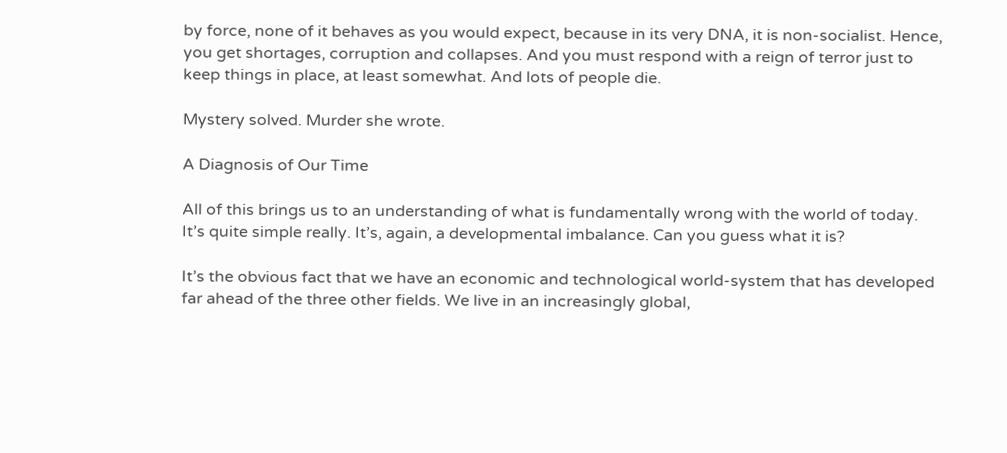by force, none of it behaves as you would expect, because in its very DNA, it is non-socialist. Hence, you get shortages, corruption and collapses. And you must respond with a reign of terror just to keep things in place, at least somewhat. And lots of people die.

Mystery solved. Murder she wrote.

A Diagnosis of Our Time

All of this brings us to an understanding of what is fundamentally wrong with the world of today. It’s quite simple really. It’s, again, a developmental imbalance. Can you guess what it is?

It’s the obvious fact that we have an economic and technological world-system that has developed far ahead of the three other fields. We live in an increasingly global,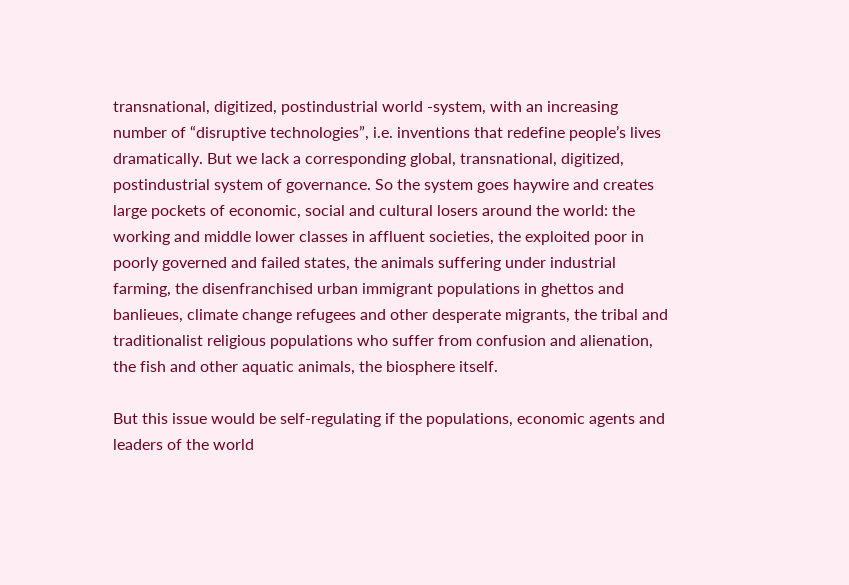transnational, digitized, postindustrial world -system, with an increasing number of “disruptive technologies”, i.e. inventions that redefine people’s lives dramatically. But we lack a corresponding global, transnational, digitized, postindustrial system of governance. So the system goes haywire and creates large pockets of economic, social and cultural losers around the world: the working and middle lower classes in affluent societies, the exploited poor in poorly governed and failed states, the animals suffering under industrial farming, the disenfranchised urban immigrant populations in ghettos and banlieues, climate change refugees and other desperate migrants, the tribal and traditionalist religious populations who suffer from confusion and alienation, the fish and other aquatic animals, the biosphere itself.

But this issue would be self-regulating if the populations, economic agents and leaders of the world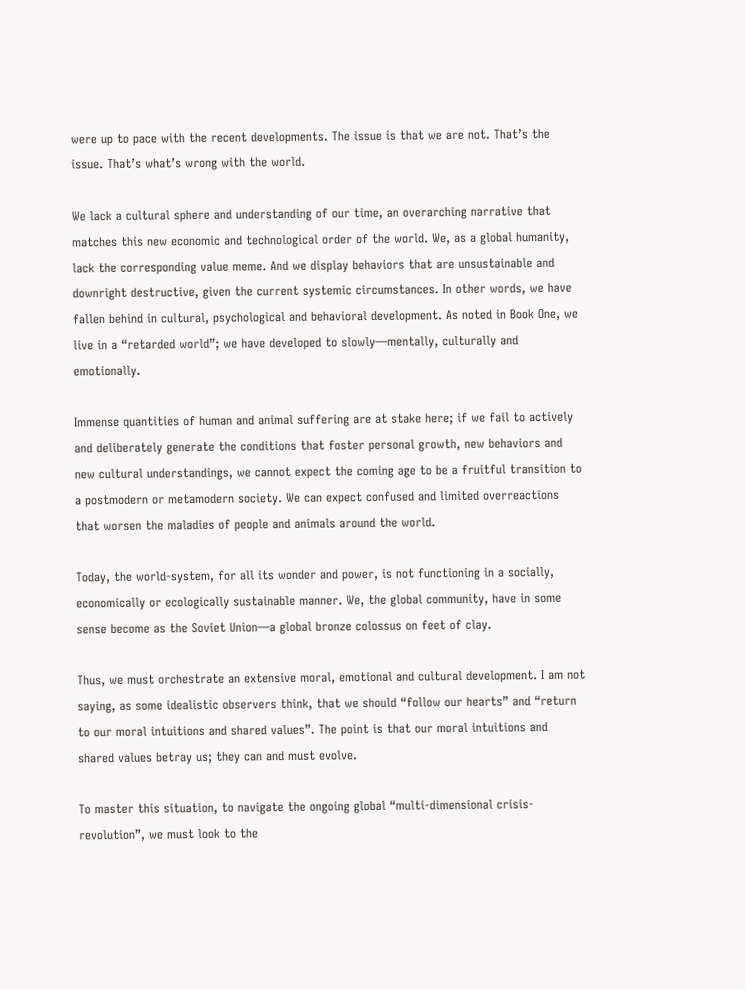were up to pace with the recent developments. The issue is that we are not. That’s the issue. That’s what’s wrong with the world.

We lack a cultural sphere and understanding of our time, an overarching narrative that matches this new economic and technological order of the world. We, as a global humanity, lack the corresponding value meme. And we display behaviors that are unsustainable and downright destructive, given the current systemic circumstances. In other words, we have fallen behind in cultural, psychological and behavioral development. As noted in Book One, we live in a “retarded world”; we have developed to slowly—mentally, culturally and emotionally.

Immense quantities of human and animal suffering are at stake here; if we fail to actively and deliberately generate the conditions that foster personal growth, new behaviors and new cultural understandings, we cannot expect the coming age to be a fruitful transition to a postmodern or metamodern society. We can expect confused and limited overreactions that worsen the maladies of people and animals around the world.

Today, the world-system, for all its wonder and power, is not functioning in a socially, economically or ecologically sustainable manner. We, the global community, have in some sense become as the Soviet Union—a global bronze colossus on feet of clay.

Thus, we must orchestrate an extensive moral, emotional and cultural development. I am not saying, as some idealistic observers think, that we should “follow our hearts” and “return to our moral intuitions and shared values”. The point is that our moral intuitions and shared values betray us; they can and must evolve.

To master this situation, to navigate the ongoing global “multi-dimensional crisis-revolution”, we must look to the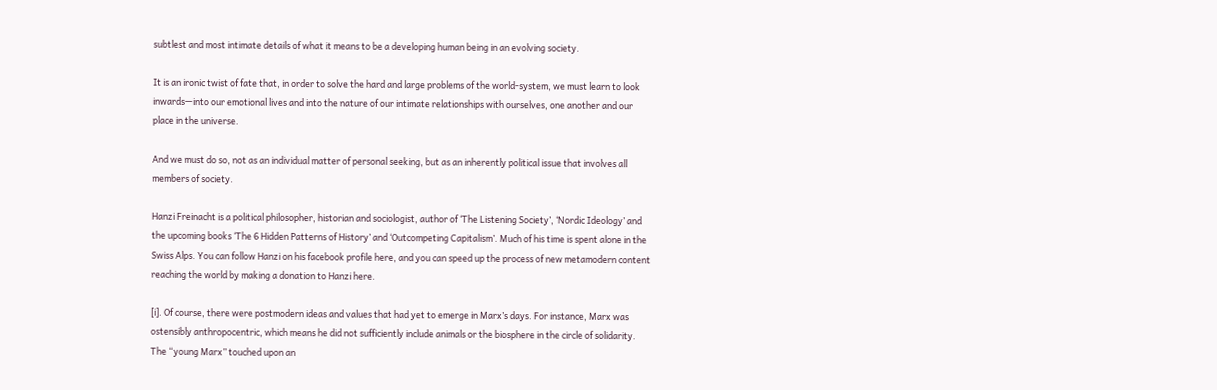subtlest and most intimate details of what it means to be a developing human being in an evolving society.

It is an ironic twist of fate that, in order to solve the hard and large problems of the world-system, we must learn to look inwards—into our emotional lives and into the nature of our intimate relationships with ourselves, one another and our place in the universe.

And we must do so, not as an individual matter of personal seeking, but as an inherently political issue that involves all members of society.

Hanzi Freinacht is a political philosopher, historian and sociologist, author of ‘The Listening Society’, ‘Nordic Ideology’ and the upcoming books ‘The 6 Hidden Patterns of History’ and ‘Outcompeting Capitalism’. Much of his time is spent alone in the Swiss Alps. You can follow Hanzi on his facebook profile here, and you can speed up the process of new metamodern content reaching the world by making a donation to Hanzi here.

[i]. Of course, there were postmodern ideas and values that had yet to emerge in Marx’s days. For instance, Marx was ostensibly anthropocentric, which means he did not sufficiently include animals or the biosphere in the circle of solidarity. The “young Marx” touched upon an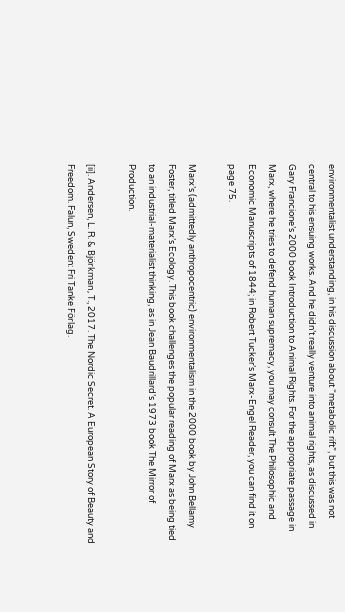environmentalist understanding, in his discussion about “metabolic rift”, but this was not central to his ensuing works. And he didn’t really venture into animal rights, as discussed in Gary Francione’s 2000 book Introduction to Animal Rights. For the appropriate passage in Marx, where he tries to defend human supremacy, you may consult The Philosophic and Economic Manuscripts of 1844; in Robert Tucker’s Marx-Engel Reader, you can find it on page 75.

Marx’s (admittedly anthropocentric) environmentalism in the 2000 book by John Bellamy Foster, titled Marx’s Ecology. This book challenges the popular reading of Marx as being tied to an industrial-materialist thinking, as in Jean Baudrillard’s 1973 book The Mirror of Production.

[ii]. Andersen, L. R. & Björkman, T., 2017. The Nordic Secret. A European Story of Beauty and Freedom. Falun, Sweden: Fri Tanke Förlag.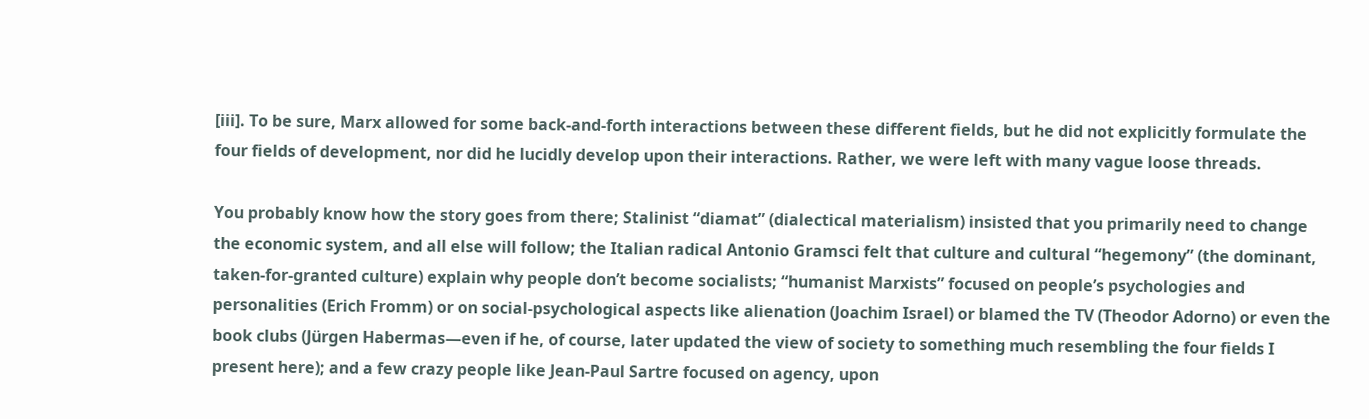[iii]. To be sure, Marx allowed for some back-and-forth interactions between these different fields, but he did not explicitly formulate the four fields of development, nor did he lucidly develop upon their interactions. Rather, we were left with many vague loose threads.

You probably know how the story goes from there; Stalinist “diamat” (dialectical materialism) insisted that you primarily need to change the economic system, and all else will follow; the Italian radical Antonio Gramsci felt that culture and cultural “hegemony” (the dominant, taken-for-granted culture) explain why people don’t become socialists; “humanist Marxists” focused on people’s psychologies and personalities (Erich Fromm) or on social-psychological aspects like alienation (Joachim Israel) or blamed the TV (Theodor Adorno) or even the book clubs (Jürgen Habermas—even if he, of course, later updated the view of society to something much resembling the four fields I present here); and a few crazy people like Jean-Paul Sartre focused on agency, upon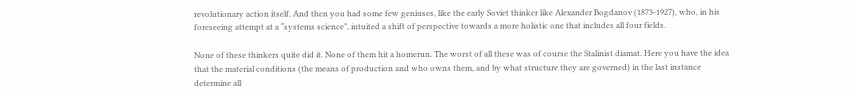revolutionary action itself. And then you had some few geniuses, like the early Soviet thinker like Alexander Bogdanov (1873-1927), who, in his foreseeing attempt at a “systems science”, intuited a shift of perspective towards a more holistic one that includes all four fields.

None of these thinkers quite did it. None of them hit a homerun. The worst of all these was of course the Stalinist diamat. Here you have the idea that the material conditions (the means of production and who owns them, and by what structure they are governed) in the last instance determine all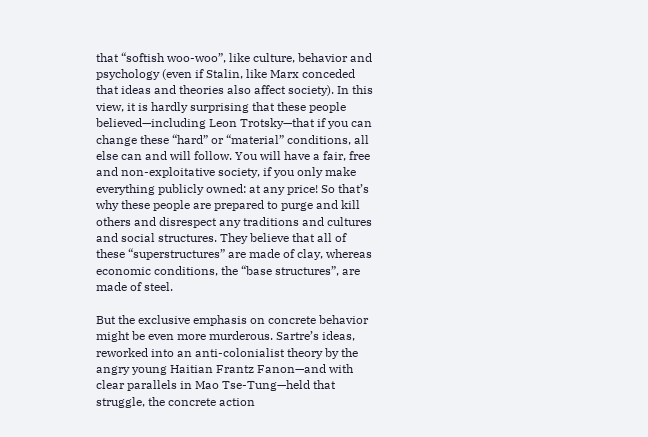that “softish woo-woo”, like culture, behavior and psychology (even if Stalin, like Marx conceded that ideas and theories also affect society). In this view, it is hardly surprising that these people believed—including Leon Trotsky—that if you can change these “hard” or “material” conditions, all else can and will follow. You will have a fair, free and non-exploitative society, if you only make everything publicly owned: at any price! So that’s why these people are prepared to purge and kill others and disrespect any traditions and cultures and social structures. They believe that all of these “superstructures” are made of clay, whereas economic conditions, the “base structures”, are made of steel.

But the exclusive emphasis on concrete behavior might be even more murderous. Sartre’s ideas, reworked into an anti-colonialist theory by the angry young Haitian Frantz Fanon—and with clear parallels in Mao Tse-Tung—held that struggle, the concrete action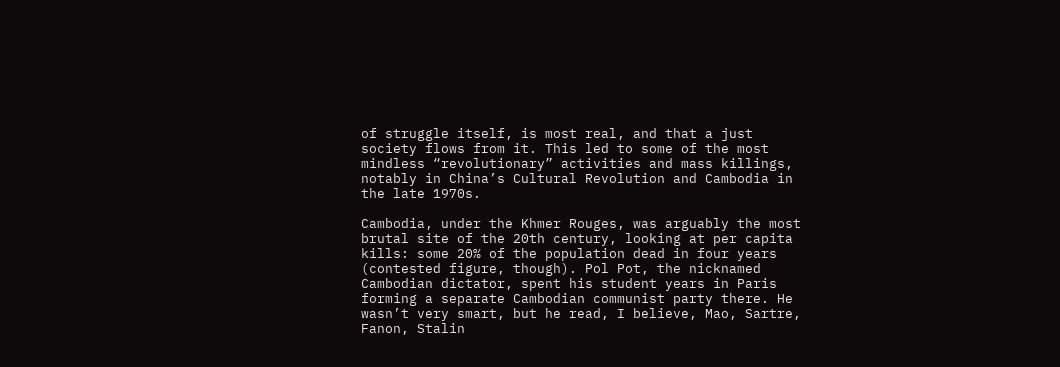of struggle itself, is most real, and that a just society flows from it. This led to some of the most mindless “revolutionary” activities and mass killings, notably in China’s Cultural Revolution and Cambodia in the late 1970s.

Cambodia, under the Khmer Rouges, was arguably the most brutal site of the 20th century, looking at per capita kills: some 20% of the population dead in four years (contested figure, though). Pol Pot, the nicknamed Cambodian dictator, spent his student years in Paris forming a separate Cambodian communist party there. He wasn’t very smart, but he read, I believe, Mao, Sartre, Fanon, Stalin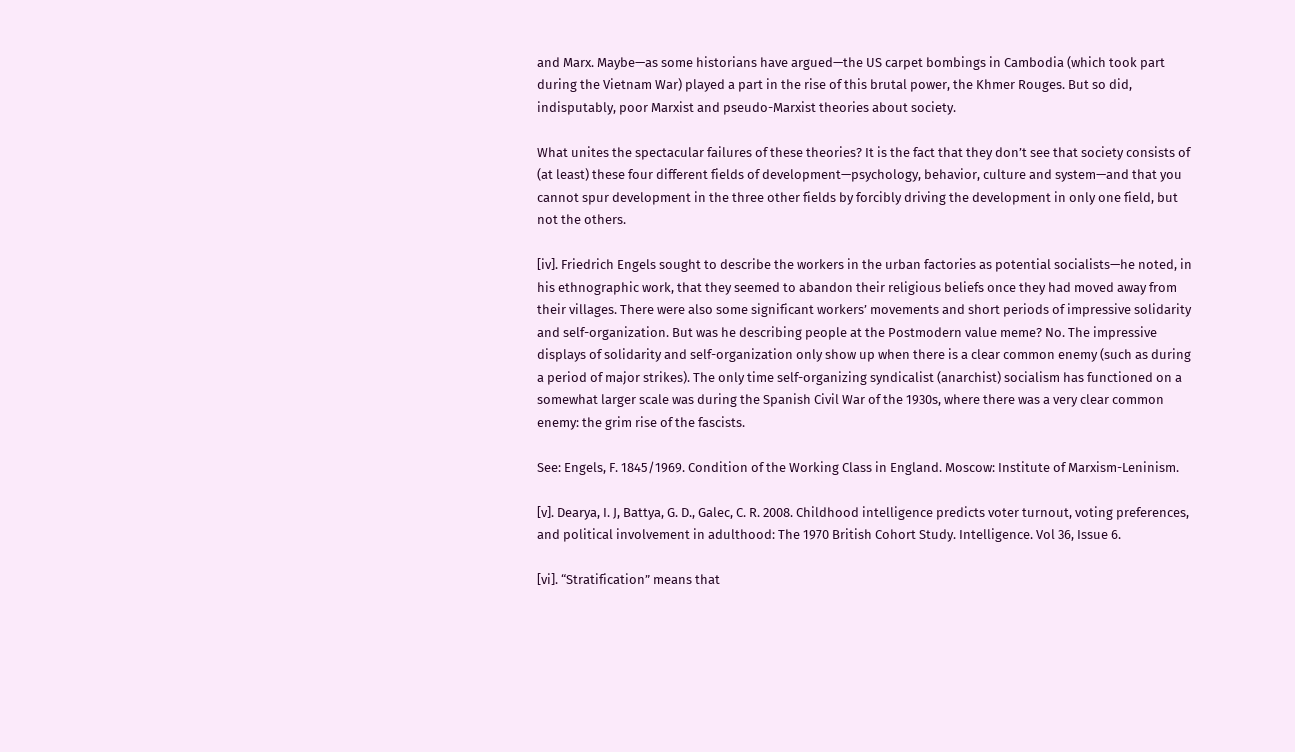and Marx. Maybe—as some historians have argued—the US carpet bombings in Cambodia (which took part during the Vietnam War) played a part in the rise of this brutal power, the Khmer Rouges. But so did, indisputably, poor Marxist and pseudo-Marxist theories about society.

What unites the spectacular failures of these theories? It is the fact that they don’t see that society consists of (at least) these four different fields of development—psychology, behavior, culture and system—and that you cannot spur development in the three other fields by forcibly driving the development in only one field, but not the others.

[iv]. Friedrich Engels sought to describe the workers in the urban factories as potential socialists—he noted, in his ethnographic work, that they seemed to abandon their religious beliefs once they had moved away from their villages. There were also some significant workers’ movements and short periods of impressive solidarity and self-organization. But was he describing people at the Postmodern value meme? No. The impressive displays of solidarity and self-organization only show up when there is a clear common enemy (such as during a period of major strikes). The only time self-organizing syndicalist (anarchist) socialism has functioned on a somewhat larger scale was during the Spanish Civil War of the 1930s, where there was a very clear common enemy: the grim rise of the fascists.

See: Engels, F. 1845/1969. Condition of the Working Class in England. Moscow: Institute of Marxism-Leninism.

[v]. Dearya, I. J, Battya, G. D., Galec, C. R. 2008. Childhood intelligence predicts voter turnout, voting preferences, and political involvement in adulthood: The 1970 British Cohort Study. Intelligence. Vol 36, Issue 6.

[vi]. “Stratification” means that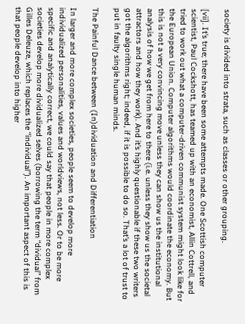society is divided into strata, such as classes or other grouping.

[vii]. It’s true; there have been some attempts made. One Scottish computer scientist, Paul Cockshott, has teamed up with an economist, Allin Cottrell, and tried to work out what a computer-driven communist system might look like for the European Union. Computer algorithms would coordinate the economy. But this is not a very convincing move unless they can show us the institutional analysis of how we get from here to there (i.e. unless they show us the societal attractors and how they work). And it’s highly questionable if these two writers got the algorithms right; indeed, if it is possible to do so. That’s a lot of trust to put in faulty single human minds.

The Painful Dance between (In)dividuation and Differentiation

In larger and more complex societies, people seem to develop more individualized personalities, values and worldviews, not less. Or to be more specific and analytically correct, we could say that people in more complex societies develop more dividualized selves (borrowing the term “dividual” from Gilles Deleuze, which replaces the “individual”). An important aspect of this is that people develop into higher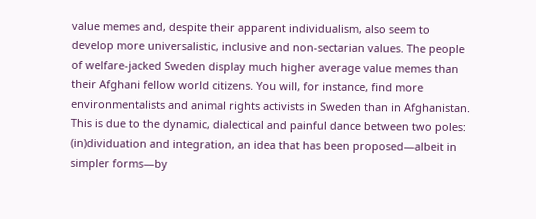value memes and, despite their apparent individualism, also seem to develop more universalistic, inclusive and non-sectarian values. The people of welfare-jacked Sweden display much higher average value memes than their Afghani fellow world citizens. You will, for instance, find more environmentalists and animal rights activists in Sweden than in Afghanistan. This is due to the dynamic, dialectical and painful dance between two poles: (in)dividuation and integration, an idea that has been proposed—albeit in simpler forms—by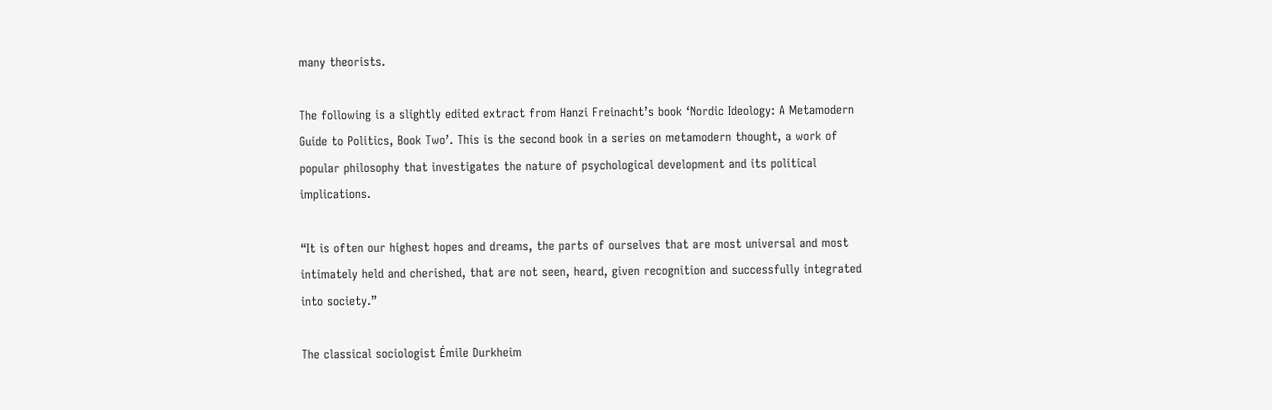many theorists.

The following is a slightly edited extract from Hanzi Freinacht’s book ‘Nordic Ideology: A Metamodern Guide to Politics, Book Two’. This is the second book in a series on metamodern thought, a work of popular philosophy that investigates the nature of psychological development and its political implications.

“It is often our highest hopes and dreams, the parts of ourselves that are most universal and most intimately held and cherished, that are not seen, heard, given recognition and successfully integrated into society.”

The classical sociologist Émile Durkheim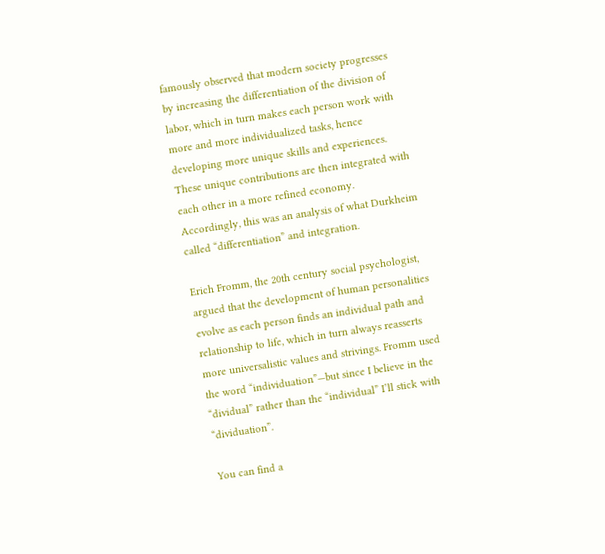famously observed that modern society progresses by increasing the differentiation of the division of labor, which in turn makes each person work with more and more individualized tasks, hence developing more unique skills and experiences. These unique contributions are then integrated with each other in a more refined economy. Accordingly, this was an analysis of what Durkheim called “differentiation” and integration.

Erich Fromm, the 20th century social psychologist, argued that the development of human personalities evolve as each person finds an individual path and relationship to life, which in turn always reasserts more universalistic values and strivings. Fromm used the word “individuation”—but since I believe in the “dividual” rather than the “individual” I’ll stick with “dividuation”.

You can find a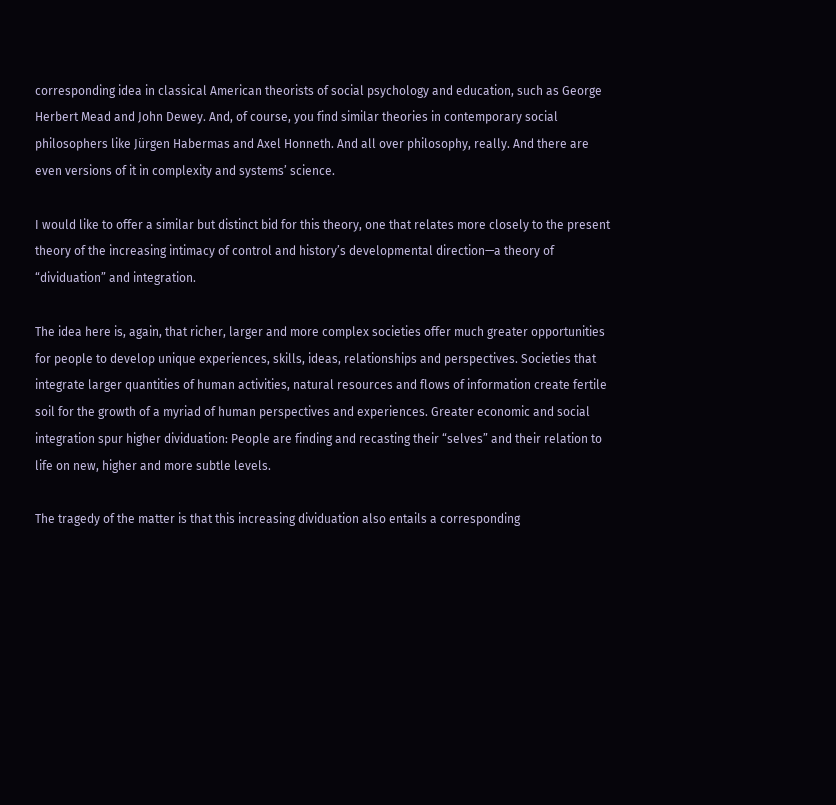corresponding idea in classical American theorists of social psychology and education, such as George Herbert Mead and John Dewey. And, of course, you find similar theories in contemporary social philosophers like Jürgen Habermas and Axel Honneth. And all over philosophy, really. And there are even versions of it in complexity and systems’ science.

I would like to offer a similar but distinct bid for this theory, one that relates more closely to the present theory of the increasing intimacy of control and history’s developmental direction—a theory of “dividuation” and integration.

The idea here is, again, that richer, larger and more complex societies offer much greater opportunities for people to develop unique experiences, skills, ideas, relationships and perspectives. Societies that integrate larger quantities of human activities, natural resources and flows of information create fertile soil for the growth of a myriad of human perspectives and experiences. Greater economic and social integration spur higher dividuation: People are finding and recasting their “selves” and their relation to life on new, higher and more subtle levels.

The tragedy of the matter is that this increasing dividuation also entails a corresponding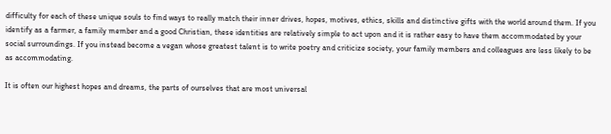difficulty for each of these unique souls to find ways to really match their inner drives, hopes, motives, ethics, skills and distinctive gifts with the world around them. If you identify as a farmer, a family member and a good Christian, these identities are relatively simple to act upon and it is rather easy to have them accommodated by your social surroundings. If you instead become a vegan whose greatest talent is to write poetry and criticize society, your family members and colleagues are less likely to be as accommodating.

It is often our highest hopes and dreams, the parts of ourselves that are most universal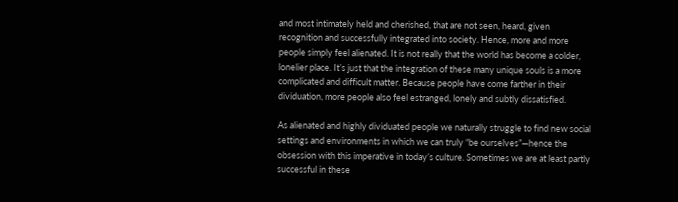and most intimately held and cherished, that are not seen, heard, given recognition and successfully integrated into society. Hence, more and more people simply feel alienated. It is not really that the world has become a colder, lonelier place. It’s just that the integration of these many unique souls is a more complicated and difficult matter. Because people have come farther in their dividuation, more people also feel estranged, lonely and subtly dissatisfied.

As alienated and highly dividuated people we naturally struggle to find new social settings and environments in which we can truly “be ourselves”—hence the obsession with this imperative in today’s culture. Sometimes we are at least partly successful in these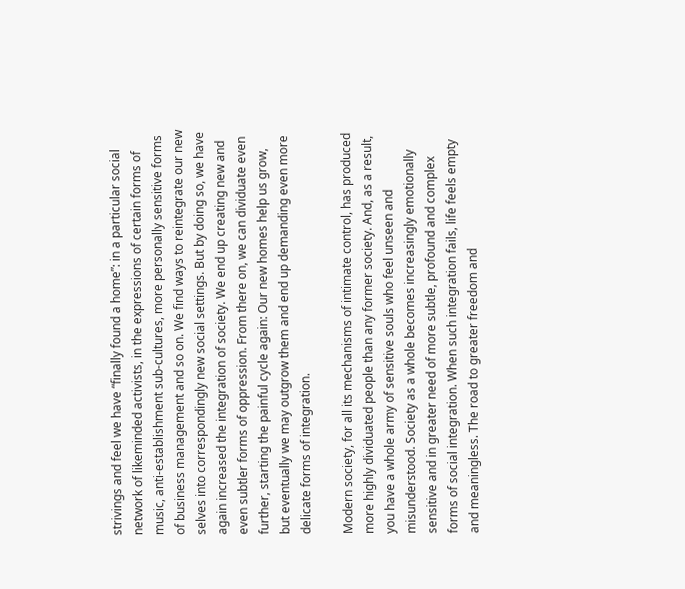strivings and feel we have “finally found a home”: in a particular social network of likeminded activists, in the expressions of certain forms of music, anti-establishment sub-cultures, more personally sensitive forms of business management and so on. We find ways to reintegrate our new selves into correspondingly new social settings. But by doing so, we have again increased the integration of society. We end up creating new and even subtler forms of oppression. From there on, we can dividuate even further, starting the painful cycle again: Our new homes help us grow, but eventually we may outgrow them and end up demanding even more delicate forms of integration.

Modern society, for all its mechanisms of intimate control, has produced more highly dividuated people than any former society. And, as a result, you have a whole army of sensitive souls who feel unseen and misunderstood. Society as a whole becomes increasingly emotionally sensitive and in greater need of more subtle, profound and complex forms of social integration. When such integration fails, life feels empty and meaningless. The road to greater freedom and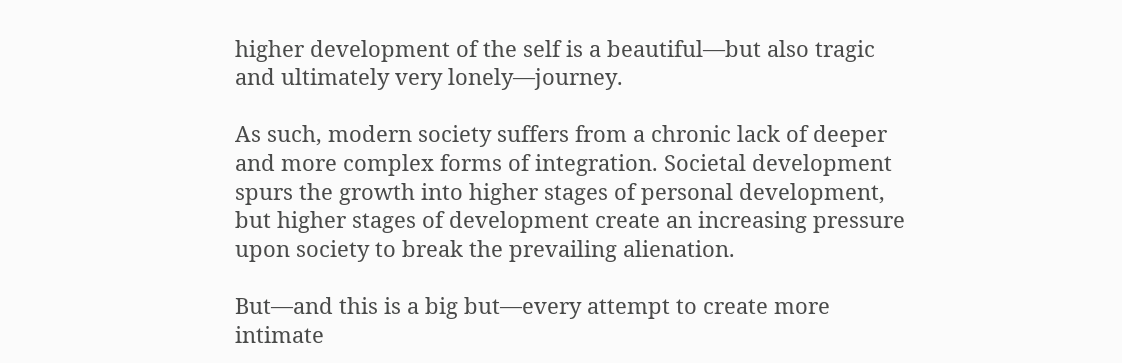higher development of the self is a beautiful—but also tragic and ultimately very lonely—journey.

As such, modern society suffers from a chronic lack of deeper and more complex forms of integration. Societal development spurs the growth into higher stages of personal development, but higher stages of development create an increasing pressure upon society to break the prevailing alienation.

But—and this is a big but—every attempt to create more intimate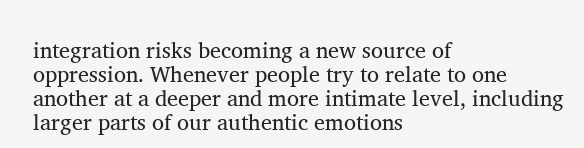integration risks becoming a new source of oppression. Whenever people try to relate to one another at a deeper and more intimate level, including larger parts of our authentic emotions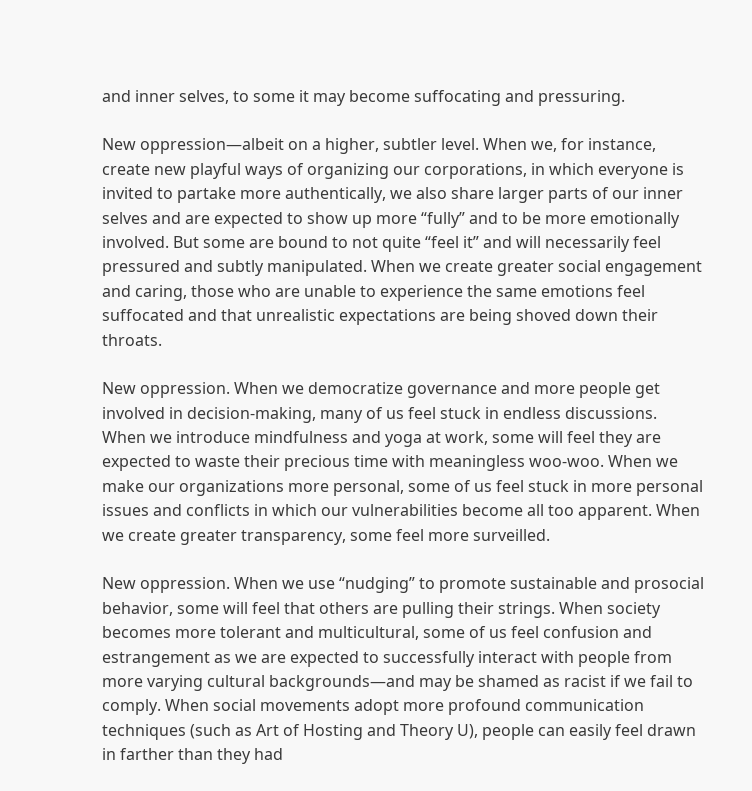and inner selves, to some it may become suffocating and pressuring.

New oppression—albeit on a higher, subtler level. When we, for instance, create new playful ways of organizing our corporations, in which everyone is invited to partake more authentically, we also share larger parts of our inner selves and are expected to show up more “fully” and to be more emotionally involved. But some are bound to not quite “feel it” and will necessarily feel pressured and subtly manipulated. When we create greater social engagement and caring, those who are unable to experience the same emotions feel suffocated and that unrealistic expectations are being shoved down their throats.

New oppression. When we democratize governance and more people get involved in decision-making, many of us feel stuck in endless discussions. When we introduce mindfulness and yoga at work, some will feel they are expected to waste their precious time with meaningless woo-woo. When we make our organizations more personal, some of us feel stuck in more personal issues and conflicts in which our vulnerabilities become all too apparent. When we create greater transparency, some feel more surveilled.

New oppression. When we use “nudging” to promote sustainable and prosocial behavior, some will feel that others are pulling their strings. When society becomes more tolerant and multicultural, some of us feel confusion and estrangement as we are expected to successfully interact with people from more varying cultural backgrounds—and may be shamed as racist if we fail to comply. When social movements adopt more profound communication techniques (such as Art of Hosting and Theory U), people can easily feel drawn in farther than they had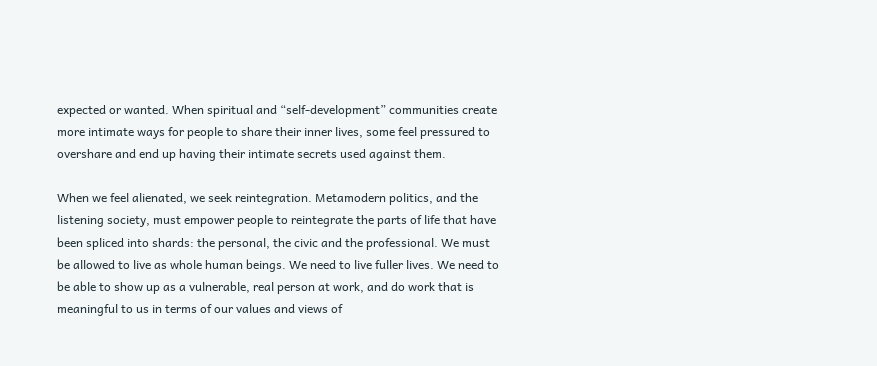expected or wanted. When spiritual and “self-development” communities create more intimate ways for people to share their inner lives, some feel pressured to overshare and end up having their intimate secrets used against them.

When we feel alienated, we seek reintegration. Metamodern politics, and the listening society, must empower people to reintegrate the parts of life that have been spliced into shards: the personal, the civic and the professional. We must be allowed to live as whole human beings. We need to live fuller lives. We need to be able to show up as a vulnerable, real person at work, and do work that is meaningful to us in terms of our values and views of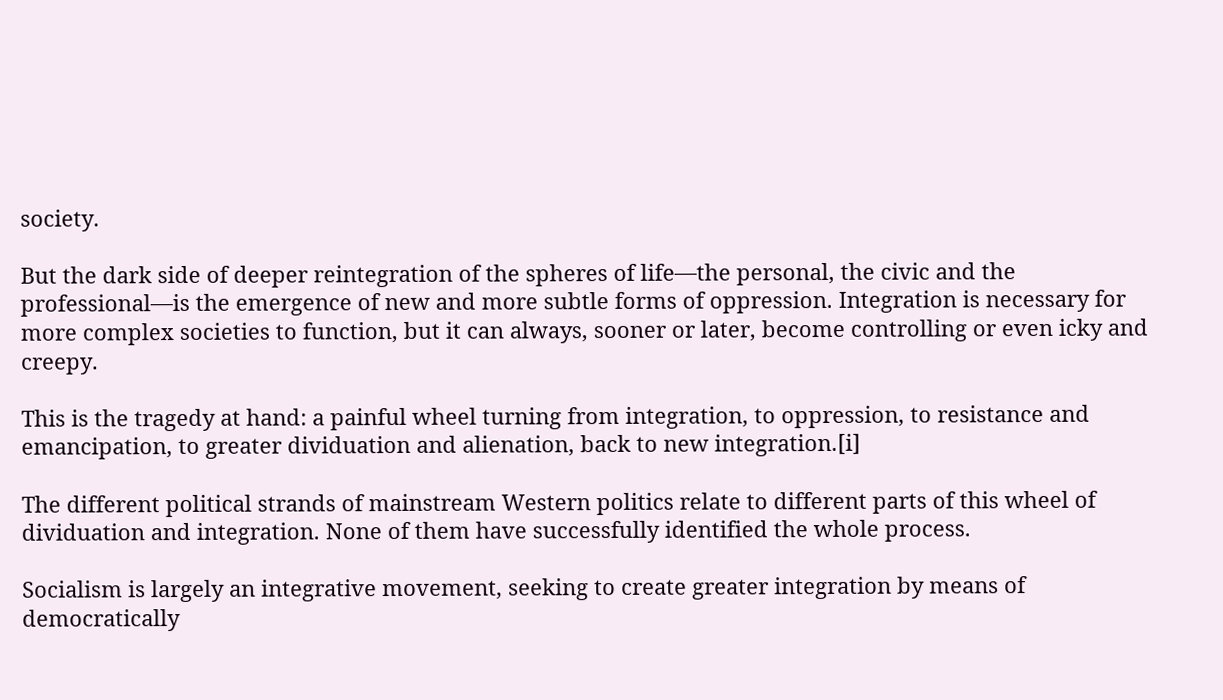society.

But the dark side of deeper reintegration of the spheres of life—the personal, the civic and the professional—is the emergence of new and more subtle forms of oppression. Integration is necessary for more complex societies to function, but it can always, sooner or later, become controlling or even icky and creepy.

This is the tragedy at hand: a painful wheel turning from integration, to oppression, to resistance and emancipation, to greater dividuation and alienation, back to new integration.[i]

The different political strands of mainstream Western politics relate to different parts of this wheel of dividuation and integration. None of them have successfully identified the whole process.

Socialism is largely an integrative movement, seeking to create greater integration by means of democratically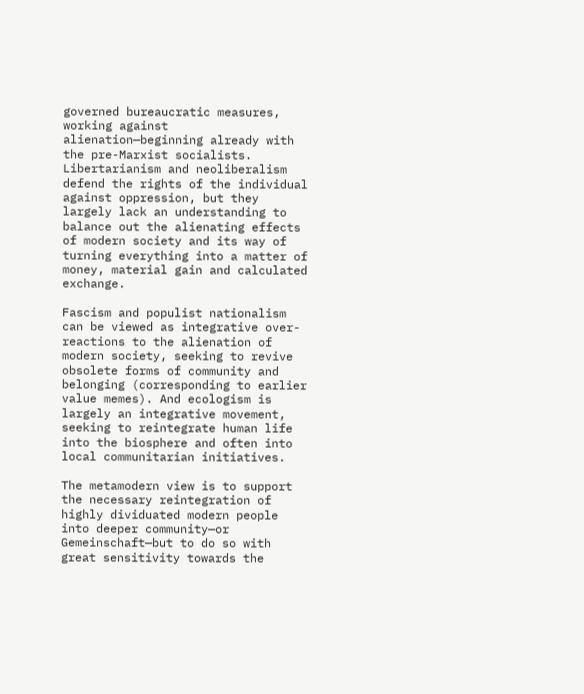governed bureaucratic measures, working against alienation—beginning already with the pre-Marxist socialists. Libertarianism and neoliberalism defend the rights of the individual against oppression, but they largely lack an understanding to balance out the alienating effects of modern society and its way of turning everything into a matter of money, material gain and calculated exchange.

Fascism and populist nationalism can be viewed as integrative over-reactions to the alienation of modern society, seeking to revive obsolete forms of community and belonging (corresponding to earlier value memes). And ecologism is largely an integrative movement, seeking to reintegrate human life into the biosphere and often into local communitarian initiatives.

The metamodern view is to support the necessary reintegration of highly dividuated modern people into deeper community—or Gemeinschaft—but to do so with great sensitivity towards the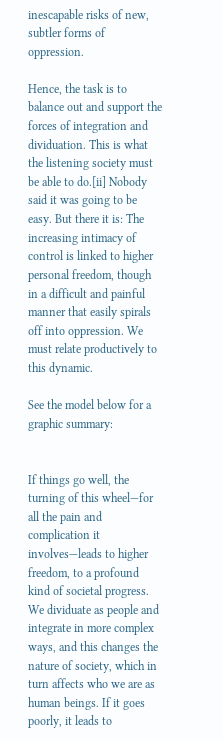inescapable risks of new, subtler forms of oppression.

Hence, the task is to balance out and support the forces of integration and dividuation. This is what the listening society must be able to do.[ii] Nobody said it was going to be easy. But there it is: The increasing intimacy of control is linked to higher personal freedom, though in a difficult and painful manner that easily spirals off into oppression. We must relate productively to this dynamic.

See the model below for a graphic summary:


If things go well, the turning of this wheel—for all the pain and complication it involves—leads to higher freedom, to a profound kind of societal progress. We dividuate as people and integrate in more complex ways, and this changes the nature of society, which in turn affects who we are as human beings. If it goes poorly, it leads to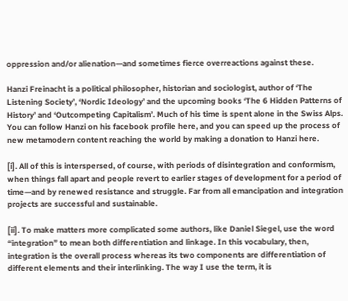oppression and/or alienation—and sometimes fierce overreactions against these.

Hanzi Freinacht is a political philosopher, historian and sociologist, author of ‘The Listening Society’, ‘Nordic Ideology’ and the upcoming books ‘The 6 Hidden Patterns of History’ and ‘Outcompeting Capitalism’. Much of his time is spent alone in the Swiss Alps. You can follow Hanzi on his facebook profile here, and you can speed up the process of new metamodern content reaching the world by making a donation to Hanzi here.

[i]. All of this is interspersed, of course, with periods of disintegration and conformism, when things fall apart and people revert to earlier stages of development for a period of time—and by renewed resistance and struggle. Far from all emancipation and integration projects are successful and sustainable.

[ii]. To make matters more complicated some authors, like Daniel Siegel, use the word “integration” to mean both differentiation and linkage. In this vocabulary, then, integration is the overall process whereas its two components are differentiation of different elements and their interlinking. The way I use the term, it is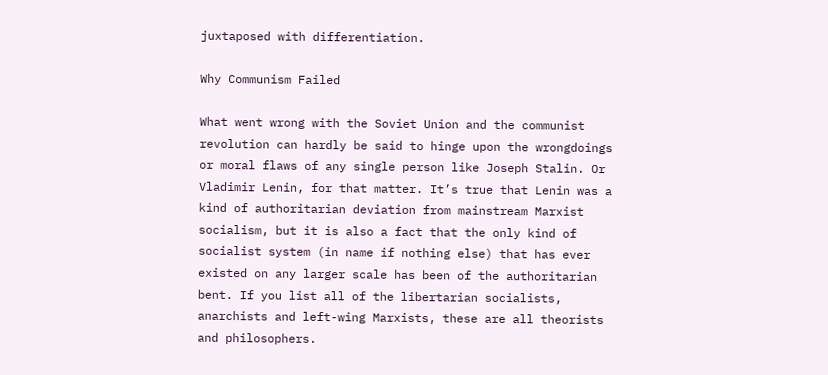juxtaposed with differentiation.

Why Communism Failed

What went wrong with the Soviet Union and the communist revolution can hardly be said to hinge upon the wrongdoings or moral flaws of any single person like Joseph Stalin. Or Vladimir Lenin, for that matter. It’s true that Lenin was a kind of authoritarian deviation from mainstream Marxist socialism, but it is also a fact that the only kind of socialist system (in name if nothing else) that has ever existed on any larger scale has been of the authoritarian bent. If you list all of the libertarian socialists, anarchists and left-wing Marxists, these are all theorists and philosophers.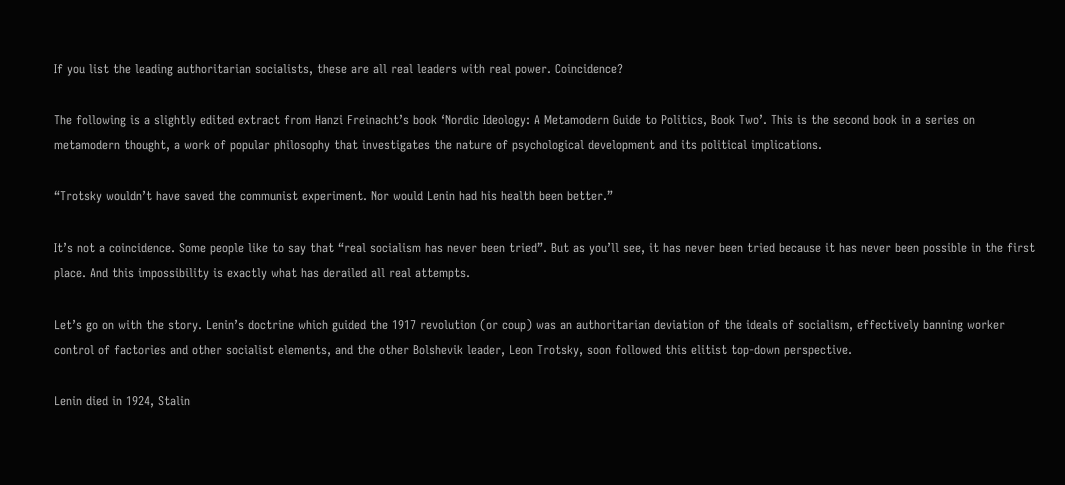If you list the leading authoritarian socialists, these are all real leaders with real power. Coincidence?

The following is a slightly edited extract from Hanzi Freinacht’s book ‘Nordic Ideology: A Metamodern Guide to Politics, Book Two’. This is the second book in a series on metamodern thought, a work of popular philosophy that investigates the nature of psychological development and its political implications.

“Trotsky wouldn’t have saved the communist experiment. Nor would Lenin had his health been better.”

It’s not a coincidence. Some people like to say that “real socialism has never been tried”. But as you’ll see, it has never been tried because it has never been possible in the first place. And this impossibility is exactly what has derailed all real attempts.

Let’s go on with the story. Lenin’s doctrine which guided the 1917 revolution (or coup) was an authoritarian deviation of the ideals of socialism, effectively banning worker control of factories and other socialist elements, and the other Bolshevik leader, Leon Trotsky, soon followed this elitist top-down perspective.

Lenin died in 1924, Stalin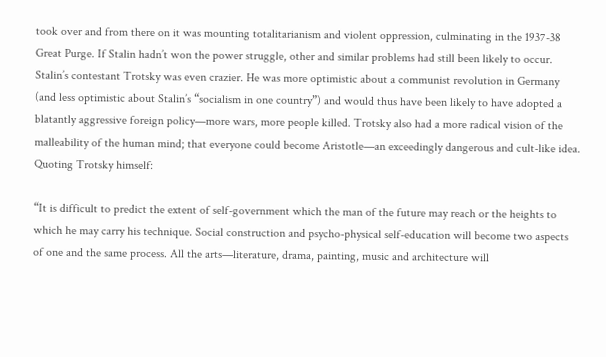took over and from there on it was mounting totalitarianism and violent oppression, culminating in the 1937-38 Great Purge. If Stalin hadn’t won the power struggle, other and similar problems had still been likely to occur. Stalin’s contestant Trotsky was even crazier. He was more optimistic about a communist revolution in Germany (and less optimistic about Stalin’s “socialism in one country”) and would thus have been likely to have adopted a blatantly aggressive foreign policy—more wars, more people killed. Trotsky also had a more radical vision of the malleability of the human mind; that everyone could become Aristotle—an exceedingly dangerous and cult-like idea. Quoting Trotsky himself:

“It is difficult to predict the extent of self-government which the man of the future may reach or the heights to which he may carry his technique. Social construction and psycho-physical self-education will become two aspects of one and the same process. All the arts—literature, drama, painting, music and architecture will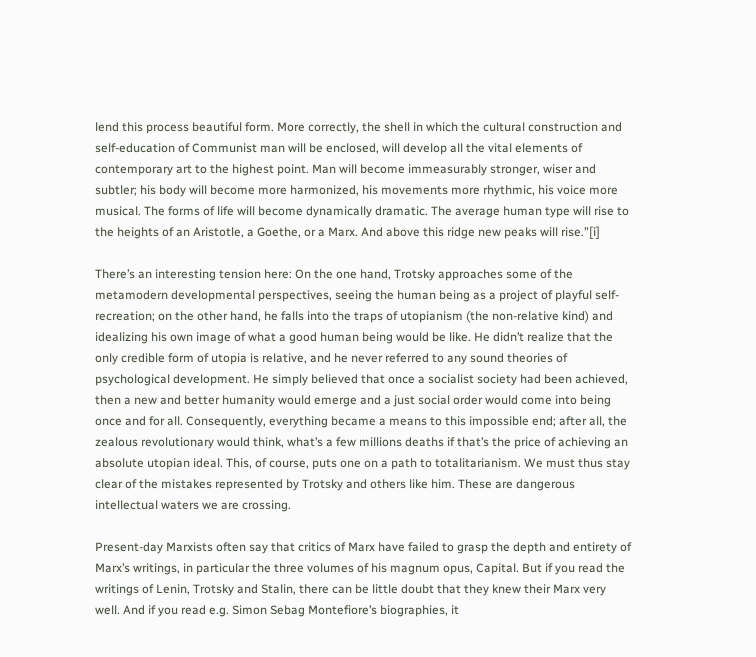lend this process beautiful form. More correctly, the shell in which the cultural construction and self-education of Communist man will be enclosed, will develop all the vital elements of contemporary art to the highest point. Man will become immeasurably stronger, wiser and subtler; his body will become more harmonized, his movements more rhythmic, his voice more musical. The forms of life will become dynamically dramatic. The average human type will rise to the heights of an Aristotle, a Goethe, or a Marx. And above this ridge new peaks will rise.”[i]

There’s an interesting tension here: On the one hand, Trotsky approaches some of the metamodern developmental perspectives, seeing the human being as a project of playful self-recreation; on the other hand, he falls into the traps of utopianism (the non-relative kind) and idealizing his own image of what a good human being would be like. He didn’t realize that the only credible form of utopia is relative, and he never referred to any sound theories of psychological development. He simply believed that once a socialist society had been achieved, then a new and better humanity would emerge and a just social order would come into being once and for all. Consequently, everything became a means to this impossible end; after all, the zealous revolutionary would think, what’s a few millions deaths if that’s the price of achieving an absolute utopian ideal. This, of course, puts one on a path to totalitarianism. We must thus stay clear of the mistakes represented by Trotsky and others like him. These are dangerous intellectual waters we are crossing.

Present-day Marxists often say that critics of Marx have failed to grasp the depth and entirety of Marx’s writings, in particular the three volumes of his magnum opus, Capital. But if you read the writings of Lenin, Trotsky and Stalin, there can be little doubt that they knew their Marx very well. And if you read e.g. Simon Sebag Montefiore’s biographies, it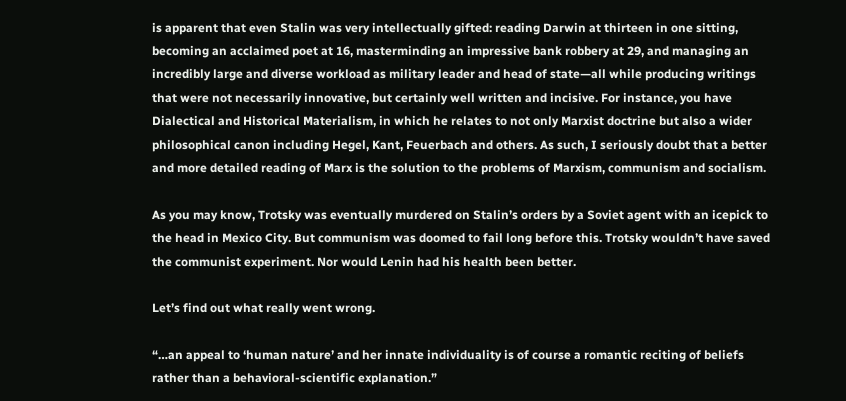is apparent that even Stalin was very intellectually gifted: reading Darwin at thirteen in one sitting, becoming an acclaimed poet at 16, masterminding an impressive bank robbery at 29, and managing an incredibly large and diverse workload as military leader and head of state—all while producing writings that were not necessarily innovative, but certainly well written and incisive. For instance, you have Dialectical and Historical Materialism, in which he relates to not only Marxist doctrine but also a wider philosophical canon including Hegel, Kant, Feuerbach and others. As such, I seriously doubt that a better and more detailed reading of Marx is the solution to the problems of Marxism, communism and socialism.

As you may know, Trotsky was eventually murdered on Stalin’s orders by a Soviet agent with an icepick to the head in Mexico City. But communism was doomed to fail long before this. Trotsky wouldn’t have saved the communist experiment. Nor would Lenin had his health been better.

Let’s find out what really went wrong.

“…an appeal to ‘human nature’ and her innate individuality is of course a romantic reciting of beliefs rather than a behavioral-scientific explanation.”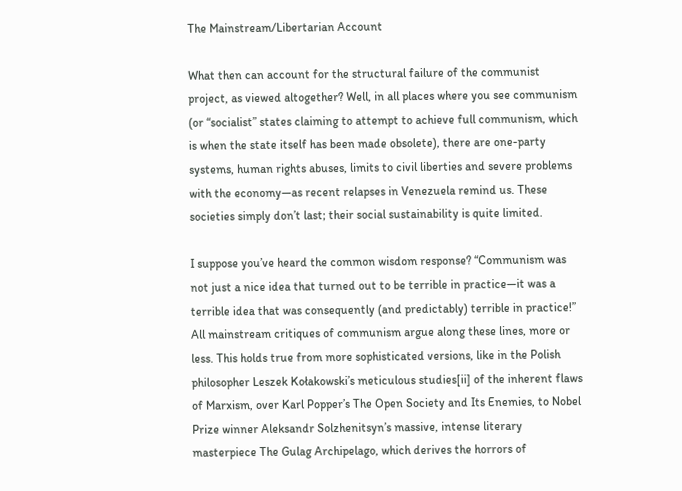The Mainstream/Libertarian Account

What then can account for the structural failure of the communist project, as viewed altogether? Well, in all places where you see communism (or “socialist” states claiming to attempt to achieve full communism, which is when the state itself has been made obsolete), there are one-party systems, human rights abuses, limits to civil liberties and severe problems with the economy—as recent relapses in Venezuela remind us. These societies simply don’t last; their social sustainability is quite limited.

I suppose you’ve heard the common wisdom response? “Communism was not just a nice idea that turned out to be terrible in practice—it was a terrible idea that was consequently (and predictably) terrible in practice!” All mainstream critiques of communism argue along these lines, more or less. This holds true from more sophisticated versions, like in the Polish philosopher Leszek Kołakowski’s meticulous studies[ii] of the inherent flaws of Marxism, over Karl Popper’s The Open Society and Its Enemies, to Nobel Prize winner Aleksandr Solzhenitsyn’s massive, intense literary masterpiece The Gulag Archipelago, which derives the horrors of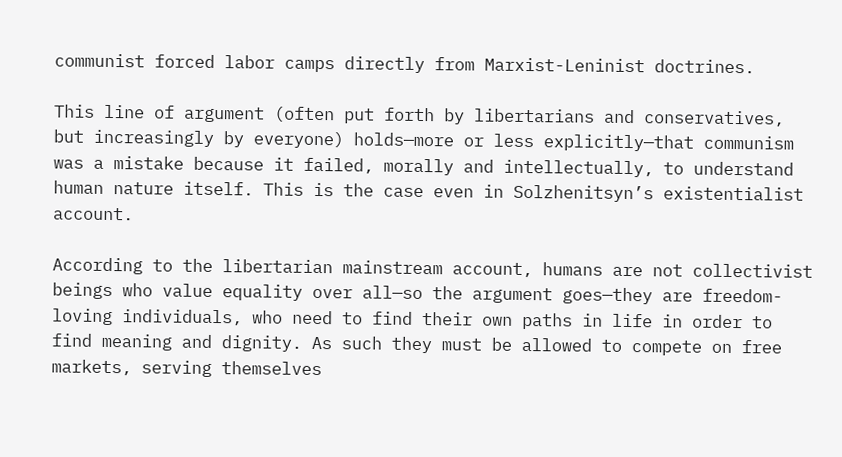communist forced labor camps directly from Marxist-Leninist doctrines.

This line of argument (often put forth by libertarians and conservatives, but increasingly by everyone) holds—more or less explicitly—that communism was a mistake because it failed, morally and intellectually, to understand human nature itself. This is the case even in Solzhenitsyn’s existentialist account.

According to the libertarian mainstream account, humans are not collectivist beings who value equality over all—so the argument goes—they are freedom-loving individuals, who need to find their own paths in life in order to find meaning and dignity. As such they must be allowed to compete on free markets, serving themselves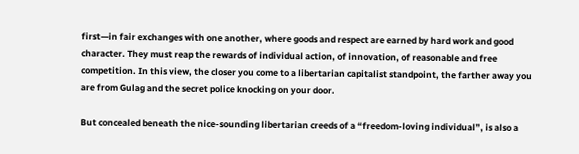first—in fair exchanges with one another, where goods and respect are earned by hard work and good character. They must reap the rewards of individual action, of innovation, of reasonable and free competition. In this view, the closer you come to a libertarian capitalist standpoint, the farther away you are from Gulag and the secret police knocking on your door.

But concealed beneath the nice-sounding libertarian creeds of a “freedom-loving individual”, is also a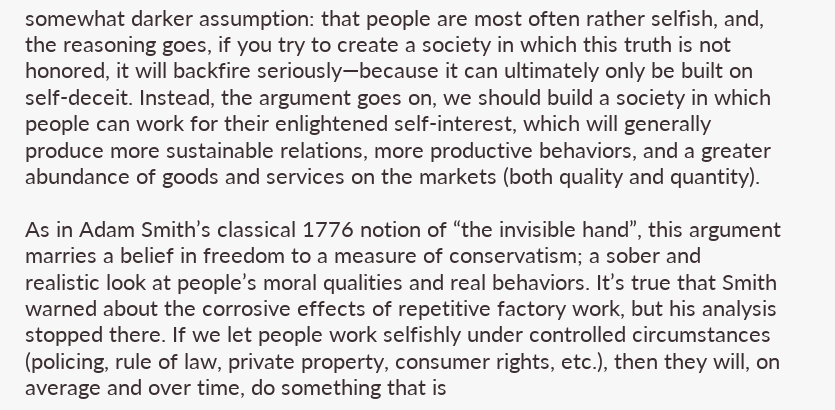somewhat darker assumption: that people are most often rather selfish, and, the reasoning goes, if you try to create a society in which this truth is not honored, it will backfire seriously—because it can ultimately only be built on self-deceit. Instead, the argument goes on, we should build a society in which people can work for their enlightened self-interest, which will generally produce more sustainable relations, more productive behaviors, and a greater abundance of goods and services on the markets (both quality and quantity).

As in Adam Smith’s classical 1776 notion of “the invisible hand”, this argument marries a belief in freedom to a measure of conservatism; a sober and realistic look at people’s moral qualities and real behaviors. It’s true that Smith warned about the corrosive effects of repetitive factory work, but his analysis stopped there. If we let people work selfishly under controlled circumstances (policing, rule of law, private property, consumer rights, etc.), then they will, on average and over time, do something that is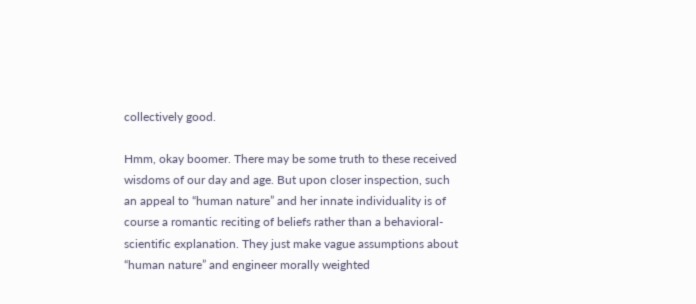collectively good.

Hmm, okay boomer. There may be some truth to these received wisdoms of our day and age. But upon closer inspection, such an appeal to “human nature” and her innate individuality is of course a romantic reciting of beliefs rather than a behavioral-scientific explanation. They just make vague assumptions about “human nature” and engineer morally weighted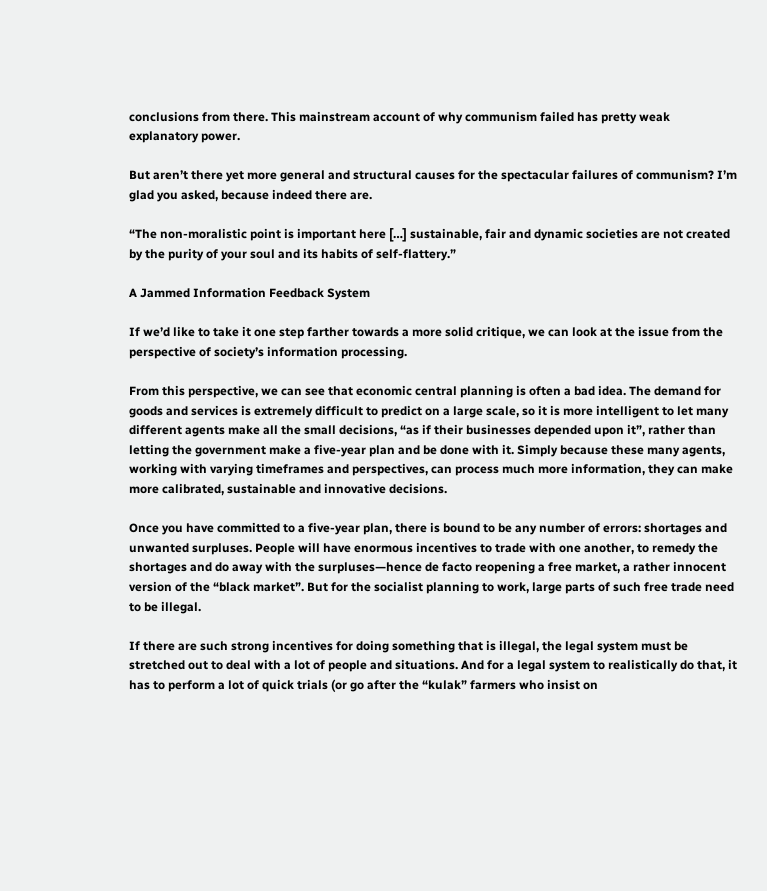conclusions from there. This mainstream account of why communism failed has pretty weak explanatory power.

But aren’t there yet more general and structural causes for the spectacular failures of communism? I’m glad you asked, because indeed there are.

“The non-moralistic point is important here […] sustainable, fair and dynamic societies are not created by the purity of your soul and its habits of self-flattery.”

A Jammed Information Feedback System

If we’d like to take it one step farther towards a more solid critique, we can look at the issue from the perspective of society’s information processing.

From this perspective, we can see that economic central planning is often a bad idea. The demand for goods and services is extremely difficult to predict on a large scale, so it is more intelligent to let many different agents make all the small decisions, “as if their businesses depended upon it”, rather than letting the government make a five-year plan and be done with it. Simply because these many agents, working with varying timeframes and perspectives, can process much more information, they can make more calibrated, sustainable and innovative decisions.

Once you have committed to a five-year plan, there is bound to be any number of errors: shortages and unwanted surpluses. People will have enormous incentives to trade with one another, to remedy the shortages and do away with the surpluses—hence de facto reopening a free market, a rather innocent version of the “black market”. But for the socialist planning to work, large parts of such free trade need to be illegal.

If there are such strong incentives for doing something that is illegal, the legal system must be stretched out to deal with a lot of people and situations. And for a legal system to realistically do that, it has to perform a lot of quick trials (or go after the “kulak” farmers who insist on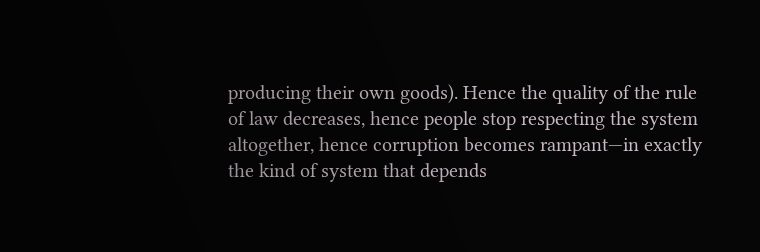producing their own goods). Hence the quality of the rule of law decreases, hence people stop respecting the system altogether, hence corruption becomes rampant—in exactly the kind of system that depends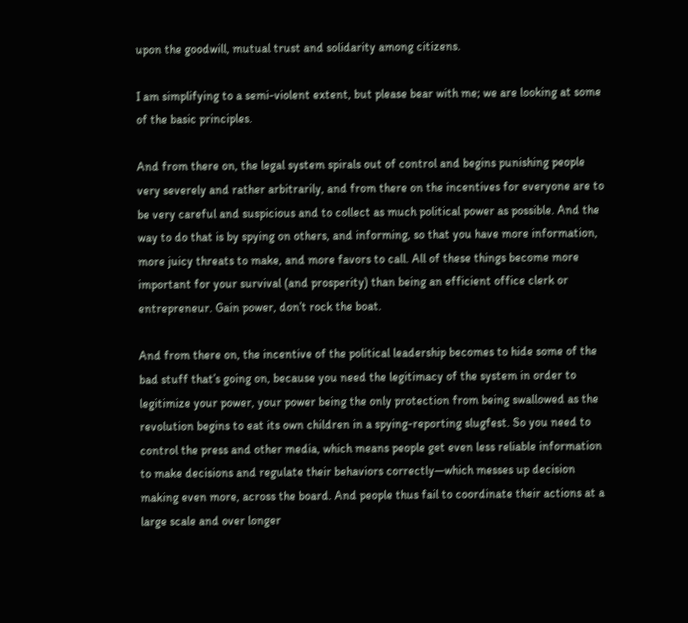upon the goodwill, mutual trust and solidarity among citizens.

I am simplifying to a semi-violent extent, but please bear with me; we are looking at some of the basic principles.

And from there on, the legal system spirals out of control and begins punishing people very severely and rather arbitrarily, and from there on the incentives for everyone are to be very careful and suspicious and to collect as much political power as possible. And the way to do that is by spying on others, and informing, so that you have more information, more juicy threats to make, and more favors to call. All of these things become more important for your survival (and prosperity) than being an efficient office clerk or entrepreneur. Gain power, don’t rock the boat.

And from there on, the incentive of the political leadership becomes to hide some of the bad stuff that’s going on, because you need the legitimacy of the system in order to legitimize your power, your power being the only protection from being swallowed as the revolution begins to eat its own children in a spying-reporting slugfest. So you need to control the press and other media, which means people get even less reliable information to make decisions and regulate their behaviors correctly—which messes up decision making even more, across the board. And people thus fail to coordinate their actions at a large scale and over longer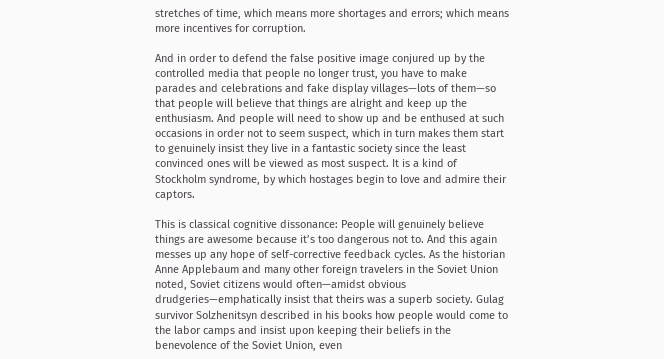stretches of time, which means more shortages and errors; which means more incentives for corruption.

And in order to defend the false positive image conjured up by the controlled media that people no longer trust, you have to make parades and celebrations and fake display villages—lots of them—so that people will believe that things are alright and keep up the enthusiasm. And people will need to show up and be enthused at such occasions in order not to seem suspect, which in turn makes them start to genuinely insist they live in a fantastic society since the least convinced ones will be viewed as most suspect. It is a kind of Stockholm syndrome, by which hostages begin to love and admire their captors.

This is classical cognitive dissonance: People will genuinely believe things are awesome because it’s too dangerous not to. And this again messes up any hope of self-corrective feedback cycles. As the historian Anne Applebaum and many other foreign travelers in the Soviet Union noted, Soviet citizens would often—amidst obvious drudgeries—emphatically insist that theirs was a superb society. Gulag survivor Solzhenitsyn described in his books how people would come to the labor camps and insist upon keeping their beliefs in the benevolence of the Soviet Union, even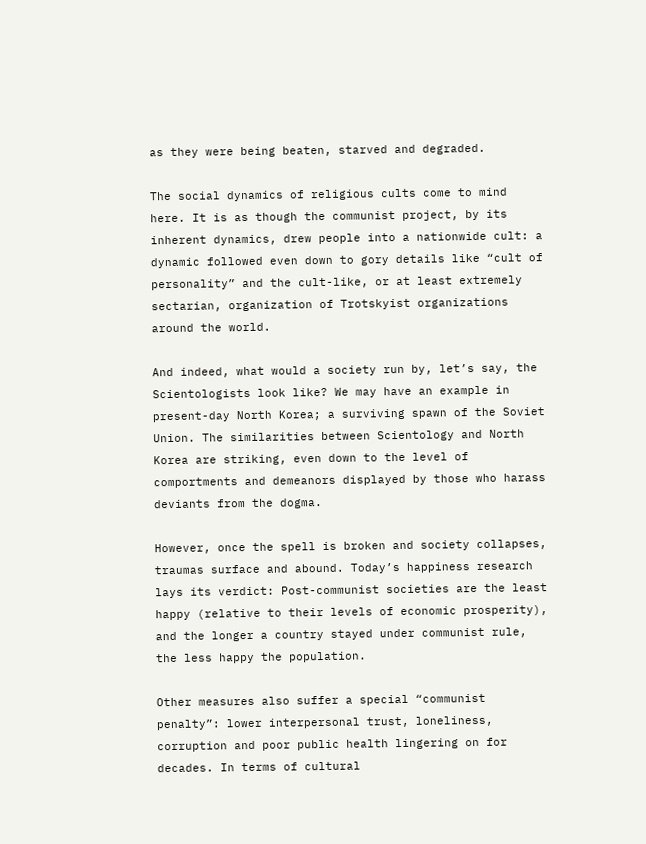as they were being beaten, starved and degraded.

The social dynamics of religious cults come to mind here. It is as though the communist project, by its inherent dynamics, drew people into a nationwide cult: a dynamic followed even down to gory details like “cult of personality” and the cult-like, or at least extremely sectarian, organization of Trotskyist organizations around the world.

And indeed, what would a society run by, let’s say, the Scientologists look like? We may have an example in present-day North Korea; a surviving spawn of the Soviet Union. The similarities between Scientology and North Korea are striking, even down to the level of comportments and demeanors displayed by those who harass deviants from the dogma.

However, once the spell is broken and society collapses, traumas surface and abound. Today’s happiness research lays its verdict: Post-communist societies are the least happy (relative to their levels of economic prosperity), and the longer a country stayed under communist rule, the less happy the population.

Other measures also suffer a special “communist penalty”: lower interpersonal trust, loneliness, corruption and poor public health lingering on for decades. In terms of cultural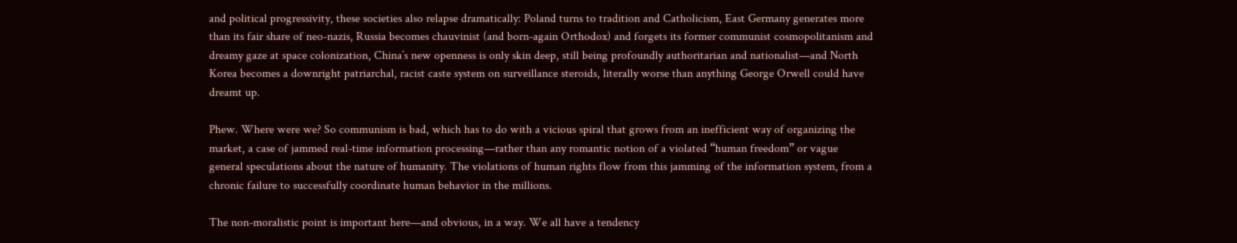and political progressivity, these societies also relapse dramatically: Poland turns to tradition and Catholicism, East Germany generates more than its fair share of neo-nazis, Russia becomes chauvinist (and born-again Orthodox) and forgets its former communist cosmopolitanism and dreamy gaze at space colonization, China’s new openness is only skin deep, still being profoundly authoritarian and nationalist—and North Korea becomes a downright patriarchal, racist caste system on surveillance steroids, literally worse than anything George Orwell could have dreamt up.

Phew. Where were we? So communism is bad, which has to do with a vicious spiral that grows from an inefficient way of organizing the market, a case of jammed real-time information processing—rather than any romantic notion of a violated “human freedom” or vague general speculations about the nature of humanity. The violations of human rights flow from this jamming of the information system, from a chronic failure to successfully coordinate human behavior in the millions.

The non-moralistic point is important here—and obvious, in a way. We all have a tendency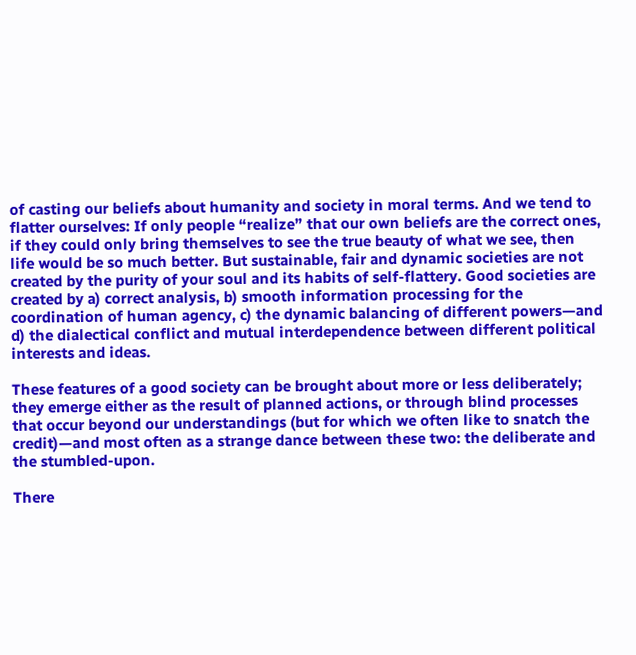of casting our beliefs about humanity and society in moral terms. And we tend to flatter ourselves: If only people “realize” that our own beliefs are the correct ones, if they could only bring themselves to see the true beauty of what we see, then life would be so much better. But sustainable, fair and dynamic societies are not created by the purity of your soul and its habits of self-flattery. Good societies are created by a) correct analysis, b) smooth information processing for the coordination of human agency, c) the dynamic balancing of different powers—and d) the dialectical conflict and mutual interdependence between different political interests and ideas.

These features of a good society can be brought about more or less deliberately; they emerge either as the result of planned actions, or through blind processes that occur beyond our understandings (but for which we often like to snatch the credit)—and most often as a strange dance between these two: the deliberate and the stumbled-upon.

There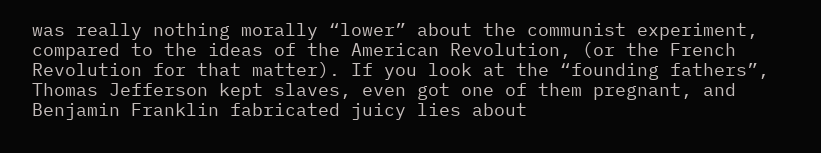was really nothing morally “lower” about the communist experiment, compared to the ideas of the American Revolution, (or the French Revolution for that matter). If you look at the “founding fathers”, Thomas Jefferson kept slaves, even got one of them pregnant, and Benjamin Franklin fabricated juicy lies about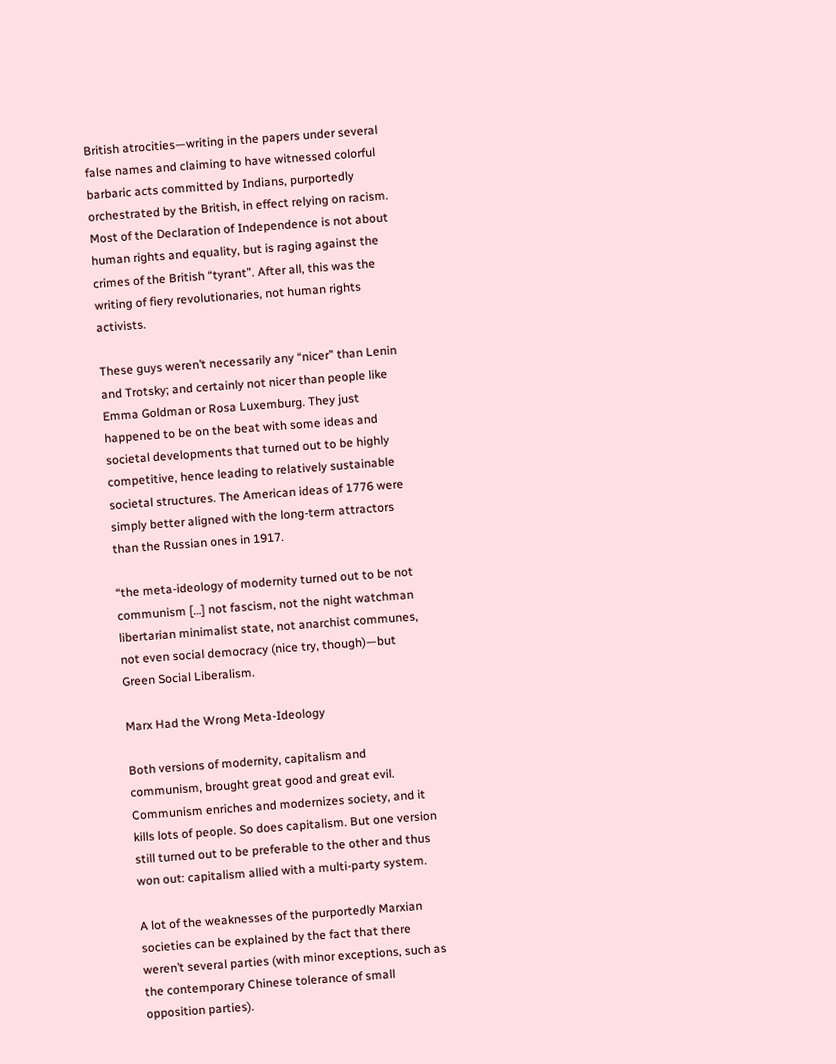British atrocities—writing in the papers under several false names and claiming to have witnessed colorful barbaric acts committed by Indians, purportedly orchestrated by the British, in effect relying on racism. Most of the Declaration of Independence is not about human rights and equality, but is raging against the crimes of the British “tyrant”. After all, this was the writing of fiery revolutionaries, not human rights activists.

These guys weren’t necessarily any “nicer” than Lenin and Trotsky; and certainly not nicer than people like Emma Goldman or Rosa Luxemburg. They just happened to be on the beat with some ideas and societal developments that turned out to be highly competitive, hence leading to relatively sustainable societal structures. The American ideas of 1776 were simply better aligned with the long-term attractors than the Russian ones in 1917.

“the meta-ideology of modernity turned out to be not communism […] not fascism, not the night watchman libertarian minimalist state, not anarchist communes, not even social democracy (nice try, though)—but Green Social Liberalism.

Marx Had the Wrong Meta-Ideology

Both versions of modernity, capitalism and communism, brought great good and great evil. Communism enriches and modernizes society, and it kills lots of people. So does capitalism. But one version still turned out to be preferable to the other and thus won out: capitalism allied with a multi-party system.

A lot of the weaknesses of the purportedly Marxian societies can be explained by the fact that there weren’t several parties (with minor exceptions, such as the contemporary Chinese tolerance of small opposition parties).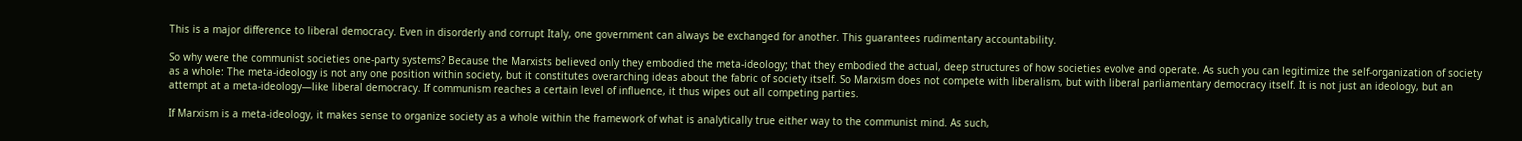This is a major difference to liberal democracy. Even in disorderly and corrupt Italy, one government can always be exchanged for another. This guarantees rudimentary accountability.

So why were the communist societies one-party systems? Because the Marxists believed only they embodied the meta-ideology; that they embodied the actual, deep structures of how societies evolve and operate. As such you can legitimize the self-organization of society as a whole: The meta-ideology is not any one position within society, but it constitutes overarching ideas about the fabric of society itself. So Marxism does not compete with liberalism, but with liberal parliamentary democracy itself. It is not just an ideology, but an attempt at a meta-ideology—like liberal democracy. If communism reaches a certain level of influence, it thus wipes out all competing parties.

If Marxism is a meta-ideology, it makes sense to organize society as a whole within the framework of what is analytically true either way to the communist mind. As such,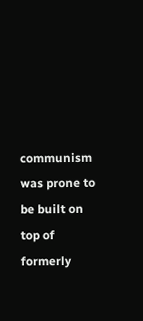communism was prone to be built on top of formerly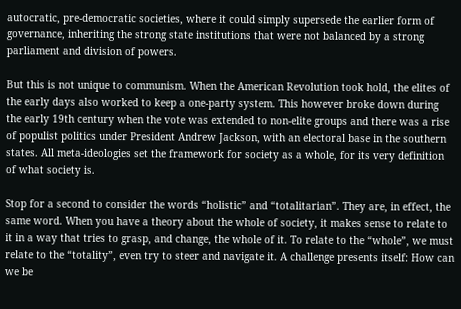autocratic, pre-democratic societies, where it could simply supersede the earlier form of governance, inheriting the strong state institutions that were not balanced by a strong parliament and division of powers.

But this is not unique to communism. When the American Revolution took hold, the elites of the early days also worked to keep a one-party system. This however broke down during the early 19th century when the vote was extended to non-elite groups and there was a rise of populist politics under President Andrew Jackson, with an electoral base in the southern states. All meta-ideologies set the framework for society as a whole, for its very definition of what society is.

Stop for a second to consider the words “holistic” and “totalitarian”. They are, in effect, the same word. When you have a theory about the whole of society, it makes sense to relate to it in a way that tries to grasp, and change, the whole of it. To relate to the “whole”, we must relate to the “totality”, even try to steer and navigate it. A challenge presents itself: How can we be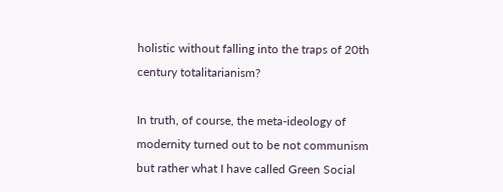holistic without falling into the traps of 20th century totalitarianism?

In truth, of course, the meta-ideology of modernity turned out to be not communism but rather what I have called Green Social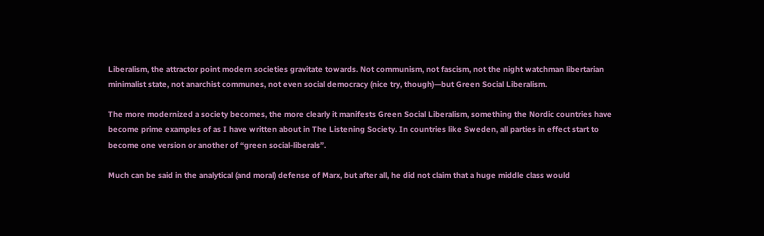Liberalism, the attractor point modern societies gravitate towards. Not communism, not fascism, not the night watchman libertarian minimalist state, not anarchist communes, not even social democracy (nice try, though)—but Green Social Liberalism.

The more modernized a society becomes, the more clearly it manifests Green Social Liberalism, something the Nordic countries have become prime examples of as I have written about in The Listening Society. In countries like Sweden, all parties in effect start to become one version or another of “green social-liberals”.

Much can be said in the analytical (and moral) defense of Marx, but after all, he did not claim that a huge middle class would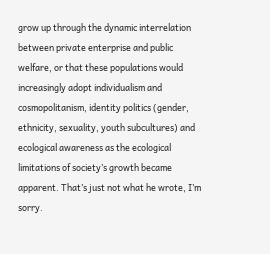grow up through the dynamic interrelation between private enterprise and public welfare, or that these populations would increasingly adopt individualism and cosmopolitanism, identity politics (gender, ethnicity, sexuality, youth subcultures) and ecological awareness as the ecological limitations of society’s growth became apparent. That’s just not what he wrote, I’m sorry.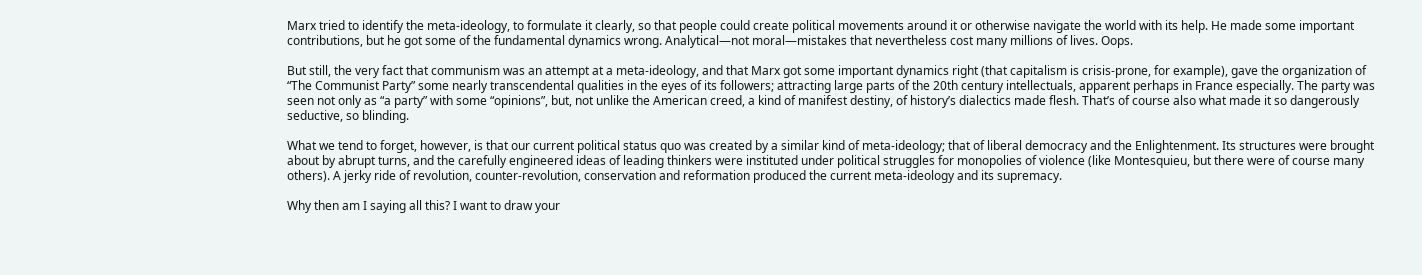Marx tried to identify the meta-ideology, to formulate it clearly, so that people could create political movements around it or otherwise navigate the world with its help. He made some important contributions, but he got some of the fundamental dynamics wrong. Analytical—not moral—mistakes that nevertheless cost many millions of lives. Oops.

But still, the very fact that communism was an attempt at a meta-ideology, and that Marx got some important dynamics right (that capitalism is crisis-prone, for example), gave the organization of “The Communist Party” some nearly transcendental qualities in the eyes of its followers; attracting large parts of the 20th century intellectuals, apparent perhaps in France especially. The party was seen not only as “a party” with some “opinions”, but, not unlike the American creed, a kind of manifest destiny, of history’s dialectics made flesh. That’s of course also what made it so dangerously seductive, so blinding.

What we tend to forget, however, is that our current political status quo was created by a similar kind of meta-ideology; that of liberal democracy and the Enlightenment. Its structures were brought about by abrupt turns, and the carefully engineered ideas of leading thinkers were instituted under political struggles for monopolies of violence (like Montesquieu, but there were of course many others). A jerky ride of revolution, counter-revolution, conservation and reformation produced the current meta-ideology and its supremacy.

Why then am I saying all this? I want to draw your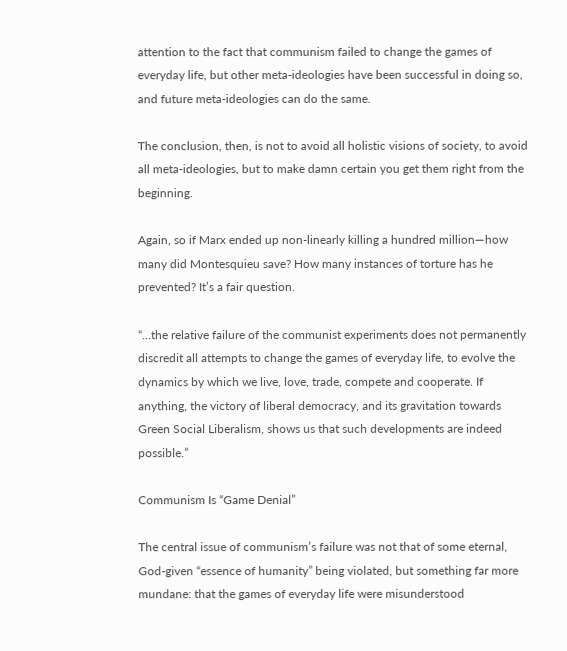attention to the fact that communism failed to change the games of everyday life, but other meta-ideologies have been successful in doing so, and future meta-ideologies can do the same.

The conclusion, then, is not to avoid all holistic visions of society, to avoid all meta-ideologies, but to make damn certain you get them right from the beginning.

Again, so if Marx ended up non-linearly killing a hundred million—how many did Montesquieu save? How many instances of torture has he prevented? It’s a fair question.

“…the relative failure of the communist experiments does not permanently discredit all attempts to change the games of everyday life, to evolve the dynamics by which we live, love, trade, compete and cooperate. If anything, the victory of liberal democracy, and its gravitation towards Green Social Liberalism, shows us that such developments are indeed possible.”

Communism Is “Game Denial”

The central issue of communism’s failure was not that of some eternal, God-given “essence of humanity” being violated, but something far more mundane: that the games of everyday life were misunderstood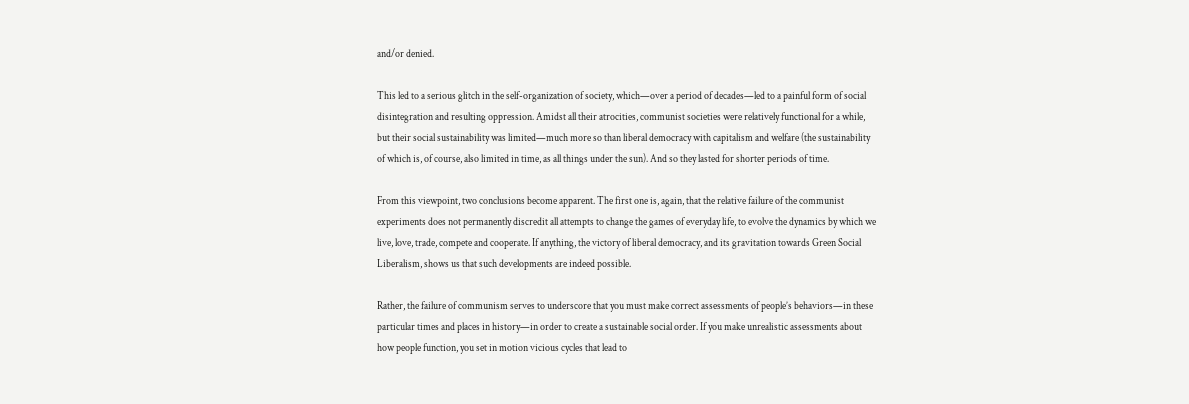and/or denied.

This led to a serious glitch in the self-organization of society, which—over a period of decades—led to a painful form of social disintegration and resulting oppression. Amidst all their atrocities, communist societies were relatively functional for a while, but their social sustainability was limited—much more so than liberal democracy with capitalism and welfare (the sustainability of which is, of course, also limited in time, as all things under the sun). And so they lasted for shorter periods of time.

From this viewpoint, two conclusions become apparent. The first one is, again, that the relative failure of the communist experiments does not permanently discredit all attempts to change the games of everyday life, to evolve the dynamics by which we live, love, trade, compete and cooperate. If anything, the victory of liberal democracy, and its gravitation towards Green Social Liberalism, shows us that such developments are indeed possible.

Rather, the failure of communism serves to underscore that you must make correct assessments of people’s behaviors—in these particular times and places in history—in order to create a sustainable social order. If you make unrealistic assessments about how people function, you set in motion vicious cycles that lead to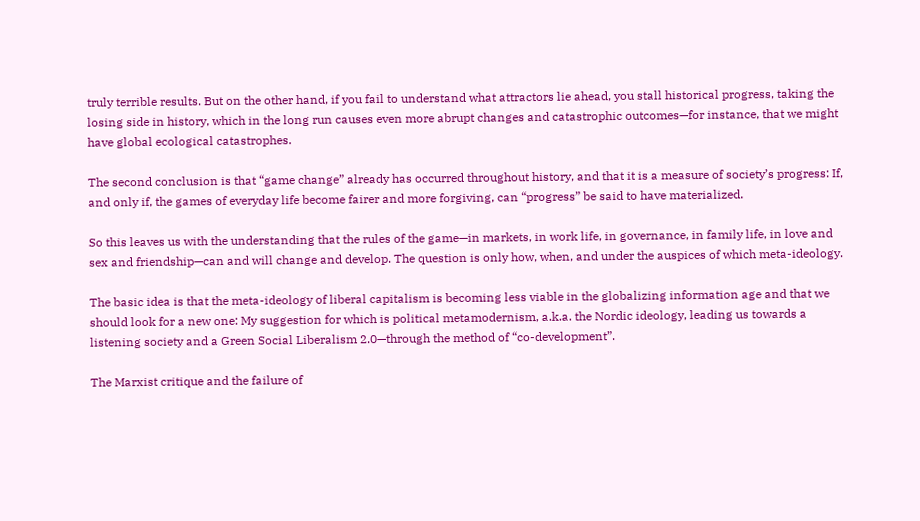truly terrible results. But on the other hand, if you fail to understand what attractors lie ahead, you stall historical progress, taking the losing side in history, which in the long run causes even more abrupt changes and catastrophic outcomes—for instance, that we might have global ecological catastrophes.

The second conclusion is that “game change” already has occurred throughout history, and that it is a measure of society’s progress: If, and only if, the games of everyday life become fairer and more forgiving, can “progress” be said to have materialized.

So this leaves us with the understanding that the rules of the game—in markets, in work life, in governance, in family life, in love and sex and friendship—can and will change and develop. The question is only how, when, and under the auspices of which meta-ideology.

The basic idea is that the meta-ideology of liberal capitalism is becoming less viable in the globalizing information age and that we should look for a new one: My suggestion for which is political metamodernism, a.k.a. the Nordic ideology, leading us towards a listening society and a Green Social Liberalism 2.0—through the method of “co-development”.

The Marxist critique and the failure of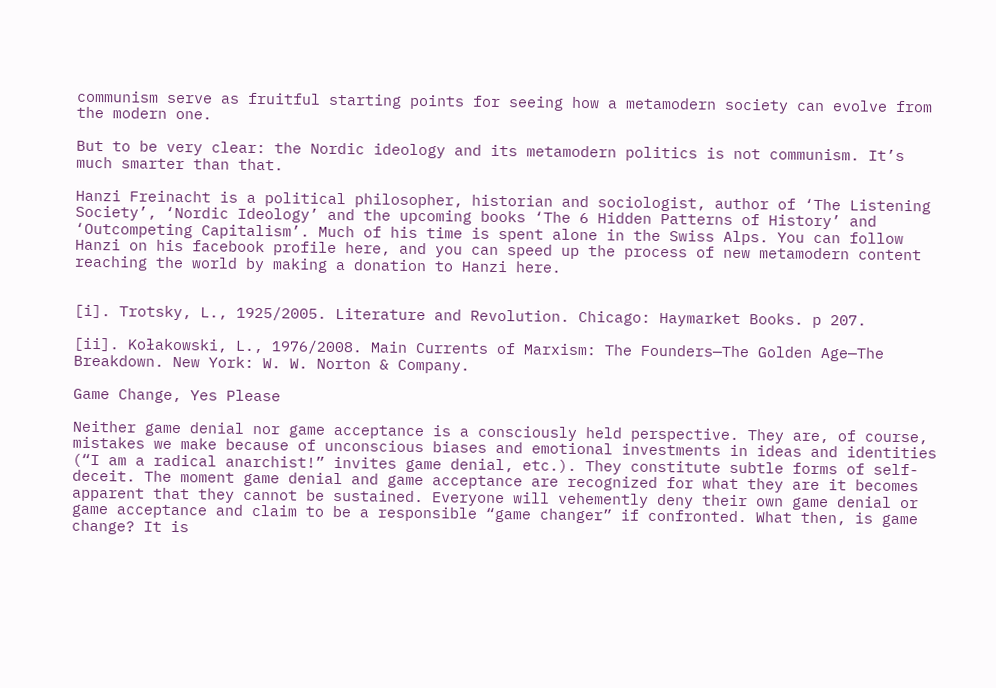communism serve as fruitful starting points for seeing how a metamodern society can evolve from the modern one.

But to be very clear: the Nordic ideology and its metamodern politics is not communism. It’s much smarter than that.

Hanzi Freinacht is a political philosopher, historian and sociologist, author of ‘The Listening Society’, ‘Nordic Ideology’ and the upcoming books ‘The 6 Hidden Patterns of History’ and ‘Outcompeting Capitalism’. Much of his time is spent alone in the Swiss Alps. You can follow Hanzi on his facebook profile here, and you can speed up the process of new metamodern content reaching the world by making a donation to Hanzi here.


[i]. Trotsky, L., 1925/2005. Literature and Revolution. Chicago: Haymarket Books. p 207.

[ii]. Kołakowski, L., 1976/2008. Main Currents of Marxism: The Founders—The Golden Age—The Breakdown. New York: W. W. Norton & Company.

Game Change, Yes Please

Neither game denial nor game acceptance is a consciously held perspective. They are, of course, mistakes we make because of unconscious biases and emotional investments in ideas and identities (“I am a radical anarchist!” invites game denial, etc.). They constitute subtle forms of self-deceit. The moment game denial and game acceptance are recognized for what they are it becomes apparent that they cannot be sustained. Everyone will vehemently deny their own game denial or game acceptance and claim to be a responsible “game changer” if confronted. What then, is game change? It is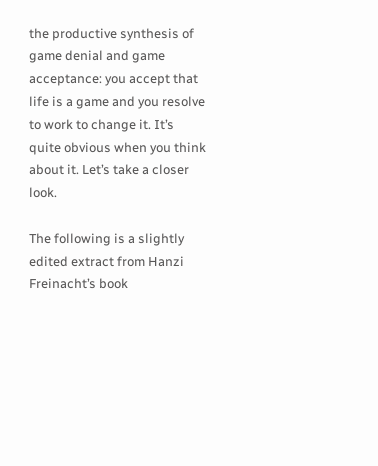the productive synthesis of game denial and game acceptance: you accept that life is a game and you resolve to work to change it. It’s quite obvious when you think about it. Let’s take a closer look.

The following is a slightly edited extract from Hanzi Freinacht’s book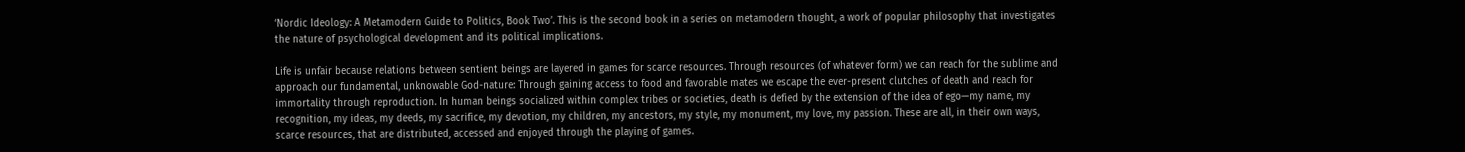‘Nordic Ideology: A Metamodern Guide to Politics, Book Two’. This is the second book in a series on metamodern thought, a work of popular philosophy that investigates the nature of psychological development and its political implications.

Life is unfair because relations between sentient beings are layered in games for scarce resources. Through resources (of whatever form) we can reach for the sublime and approach our fundamental, unknowable God-nature: Through gaining access to food and favorable mates we escape the ever-present clutches of death and reach for immortality through reproduction. In human beings socialized within complex tribes or societies, death is defied by the extension of the idea of ego—my name, my recognition, my ideas, my deeds, my sacrifice, my devotion, my children, my ancestors, my style, my monument, my love, my passion. These are all, in their own ways, scarce resources, that are distributed, accessed and enjoyed through the playing of games.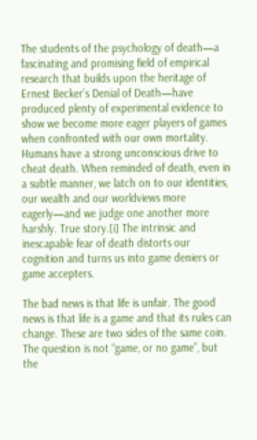The students of the psychology of death—a fascinating and promising field of empirical research that builds upon the heritage of Ernest Becker’s Denial of Death—have produced plenty of experimental evidence to show we become more eager players of games when confronted with our own mortality. Humans have a strong unconscious drive to cheat death. When reminded of death, even in a subtle manner, we latch on to our identities, our wealth and our worldviews more eagerly—and we judge one another more harshly. True story.[i] The intrinsic and inescapable fear of death distorts our cognition and turns us into game deniers or game accepters.

The bad news is that life is unfair. The good news is that life is a game and that its rules can change. These are two sides of the same coin. The question is not “game, or no game”, but the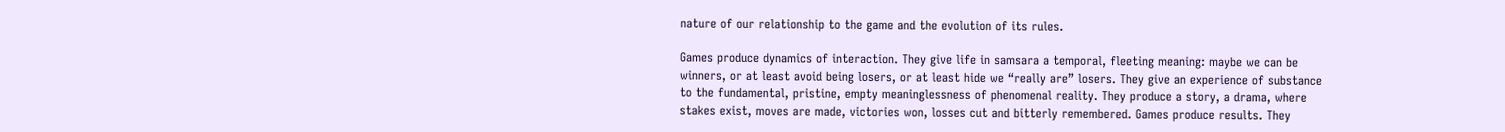nature of our relationship to the game and the evolution of its rules.

Games produce dynamics of interaction. They give life in samsara a temporal, fleeting meaning: maybe we can be winners, or at least avoid being losers, or at least hide we “really are” losers. They give an experience of substance to the fundamental, pristine, empty meaninglessness of phenomenal reality. They produce a story, a drama, where stakes exist, moves are made, victories won, losses cut and bitterly remembered. Games produce results. They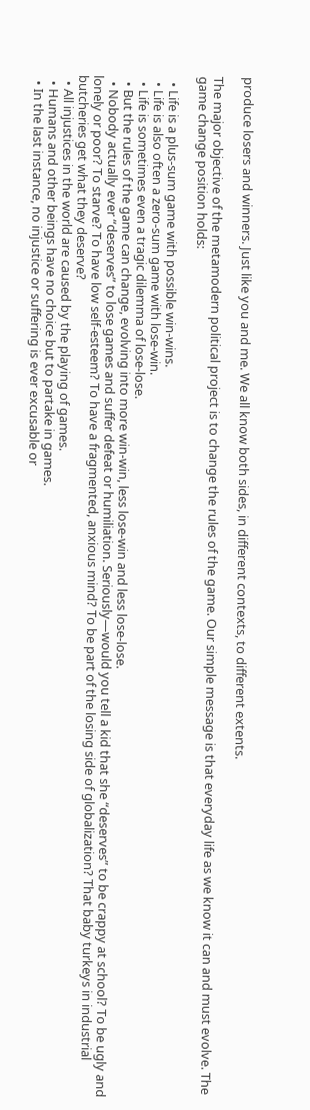produce losers and winners. Just like you and me. We all know both sides, in different contexts, to different extents.

The major objective of the metamodern political project is to change the rules of the game. Our simple message is that everyday life as we know it can and must evolve. The game change position holds:

  • Life is a plus-sum game with possible win-wins.
  • Life is also often a zero-sum game with lose-win.
  • Life is sometimes even a tragic dilemma of lose-lose.
  • But the rules of the game can change, evolving into more win-win, less lose-win and less lose-lose.
  • Nobody actually ever “deserves” to lose games and suffer defeat or humiliation. Seriously—would you tell a kid that she “deserves” to be crappy at school? To be ugly and lonely or poor? To starve? To have low self-esteem? To have a fragmented, anxious mind? To be part of the losing side of globalization? That baby turkeys in industrial butcheries get what they deserve?
  • All injustices in the world are caused by the playing of games.
  • Humans and other beings have no choice but to partake in games.
  • In the last instance, no injustice or suffering is ever excusable or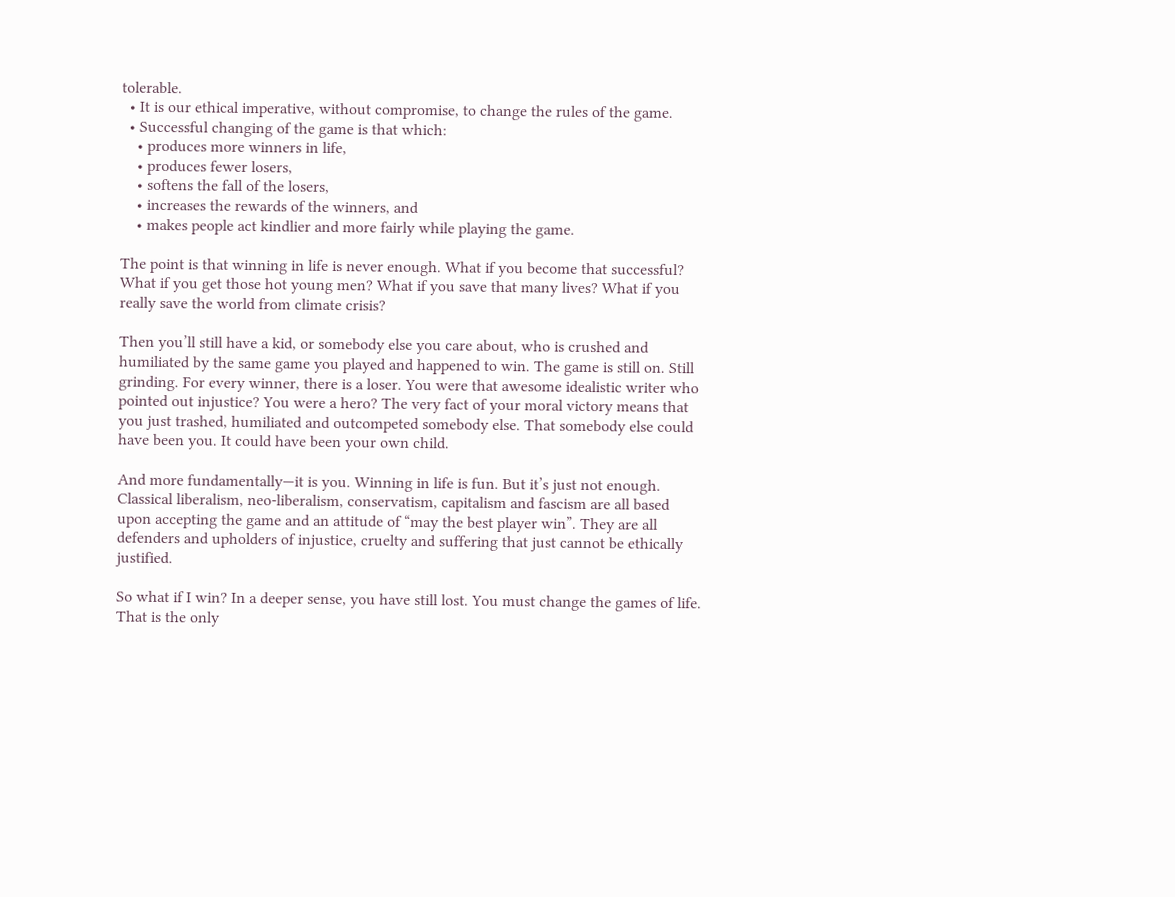tolerable.
  • It is our ethical imperative, without compromise, to change the rules of the game.
  • Successful changing of the game is that which:
    • produces more winners in life,
    • produces fewer losers,
    • softens the fall of the losers,
    • increases the rewards of the winners, and
    • makes people act kindlier and more fairly while playing the game.

The point is that winning in life is never enough. What if you become that successful? What if you get those hot young men? What if you save that many lives? What if you really save the world from climate crisis?

Then you’ll still have a kid, or somebody else you care about, who is crushed and humiliated by the same game you played and happened to win. The game is still on. Still grinding. For every winner, there is a loser. You were that awesome idealistic writer who pointed out injustice? You were a hero? The very fact of your moral victory means that you just trashed, humiliated and outcompeted somebody else. That somebody else could have been you. It could have been your own child.

And more fundamentally—it is you. Winning in life is fun. But it’s just not enough. Classical liberalism, neo-liberalism, conservatism, capitalism and fascism are all based upon accepting the game and an attitude of “may the best player win”. They are all defenders and upholders of injustice, cruelty and suffering that just cannot be ethically justified.

So what if I win? In a deeper sense, you have still lost. You must change the games of life. That is the only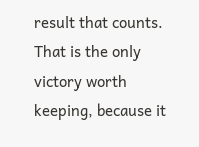result that counts. That is the only victory worth keeping, because it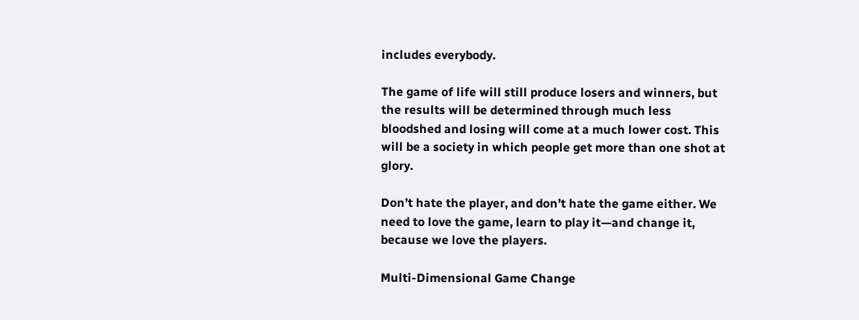includes everybody.

The game of life will still produce losers and winners, but the results will be determined through much less bloodshed and losing will come at a much lower cost. This will be a society in which people get more than one shot at glory.

Don’t hate the player, and don’t hate the game either. We need to love the game, learn to play it—and change it, because we love the players.

Multi-Dimensional Game Change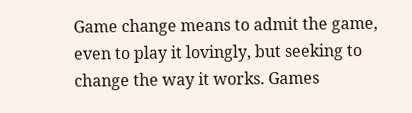Game change means to admit the game, even to play it lovingly, but seeking to change the way it works. Games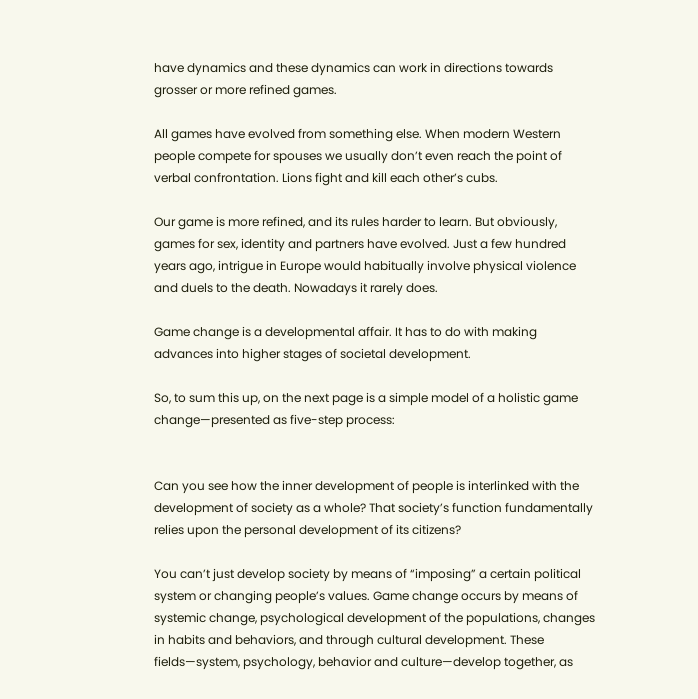have dynamics and these dynamics can work in directions towards grosser or more refined games.

All games have evolved from something else. When modern Western people compete for spouses we usually don’t even reach the point of verbal confrontation. Lions fight and kill each other’s cubs.

Our game is more refined, and its rules harder to learn. But obviously, games for sex, identity and partners have evolved. Just a few hundred years ago, intrigue in Europe would habitually involve physical violence and duels to the death. Nowadays it rarely does.

Game change is a developmental affair. It has to do with making advances into higher stages of societal development.

So, to sum this up, on the next page is a simple model of a holistic game change—presented as five-step process:


Can you see how the inner development of people is interlinked with the development of society as a whole? That society’s function fundamentally relies upon the personal development of its citizens?

You can’t just develop society by means of “imposing” a certain political system or changing people’s values. Game change occurs by means of systemic change, psychological development of the populations, changes in habits and behaviors, and through cultural development. These fields—system, psychology, behavior and culture—develop together, as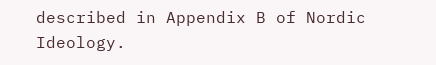described in Appendix B of Nordic Ideology.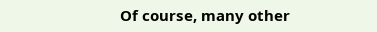Of course, many other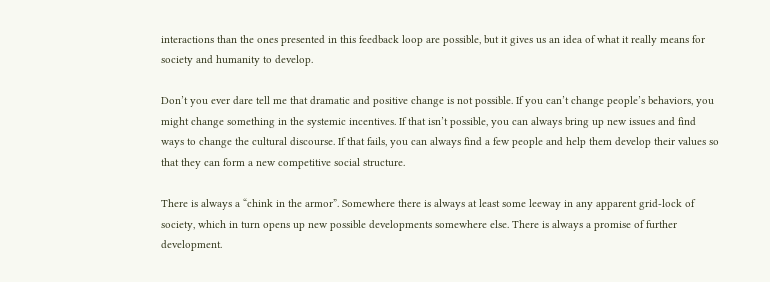interactions than the ones presented in this feedback loop are possible, but it gives us an idea of what it really means for society and humanity to develop.

Don’t you ever dare tell me that dramatic and positive change is not possible. If you can’t change people’s behaviors, you might change something in the systemic incentives. If that isn’t possible, you can always bring up new issues and find ways to change the cultural discourse. If that fails, you can always find a few people and help them develop their values so that they can form a new competitive social structure.

There is always a “chink in the armor”. Somewhere there is always at least some leeway in any apparent grid-lock of society, which in turn opens up new possible developments somewhere else. There is always a promise of further development.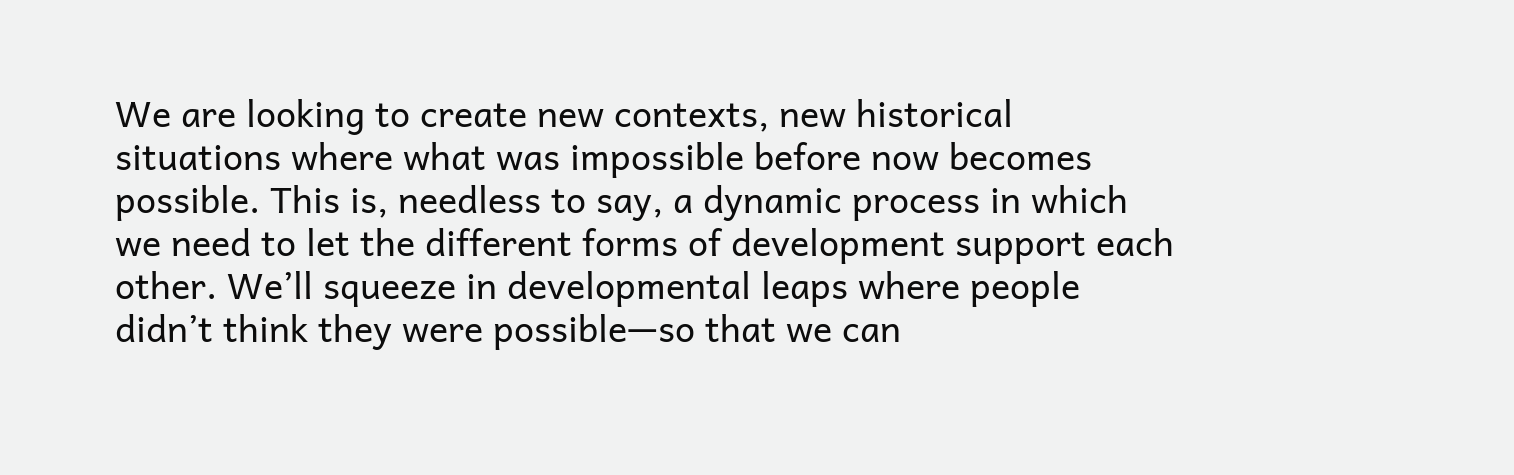We are looking to create new contexts, new historical situations where what was impossible before now becomes possible. This is, needless to say, a dynamic process in which we need to let the different forms of development support each other. We’ll squeeze in developmental leaps where people didn’t think they were possible—so that we can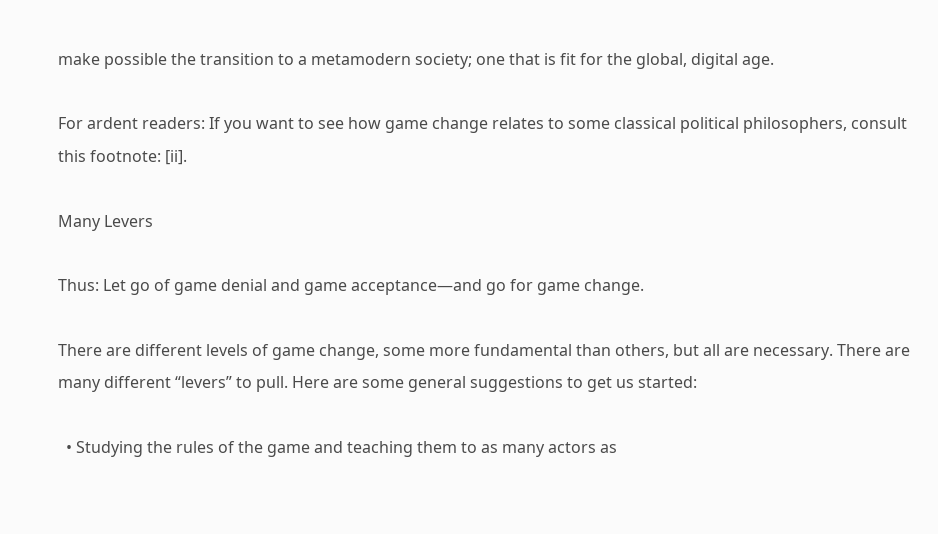make possible the transition to a metamodern society; one that is fit for the global, digital age.

For ardent readers: If you want to see how game change relates to some classical political philosophers, consult this footnote: [ii].

Many Levers

Thus: Let go of game denial and game acceptance—and go for game change.

There are different levels of game change, some more fundamental than others, but all are necessary. There are many different “levers” to pull. Here are some general suggestions to get us started:

  • Studying the rules of the game and teaching them to as many actors as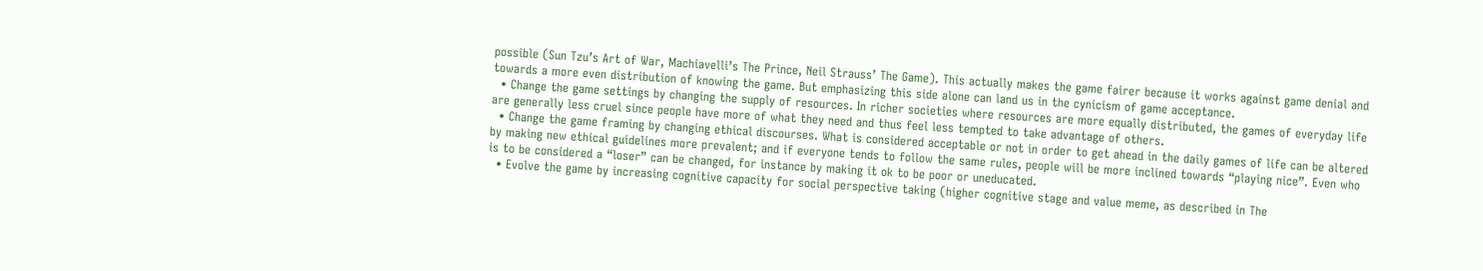possible (Sun Tzu’s Art of War, Machiavelli’s The Prince, Neil Strauss’ The Game). This actually makes the game fairer because it works against game denial and towards a more even distribution of knowing the game. But emphasizing this side alone can land us in the cynicism of game acceptance.
  • Change the game settings by changing the supply of resources. In richer societies where resources are more equally distributed, the games of everyday life are generally less cruel since people have more of what they need and thus feel less tempted to take advantage of others.
  • Change the game framing by changing ethical discourses. What is considered acceptable or not in order to get ahead in the daily games of life can be altered by making new ethical guidelines more prevalent; and if everyone tends to follow the same rules, people will be more inclined towards “playing nice”. Even who is to be considered a “loser” can be changed, for instance by making it ok to be poor or uneducated.
  • Evolve the game by increasing cognitive capacity for social perspective taking (higher cognitive stage and value meme, as described in The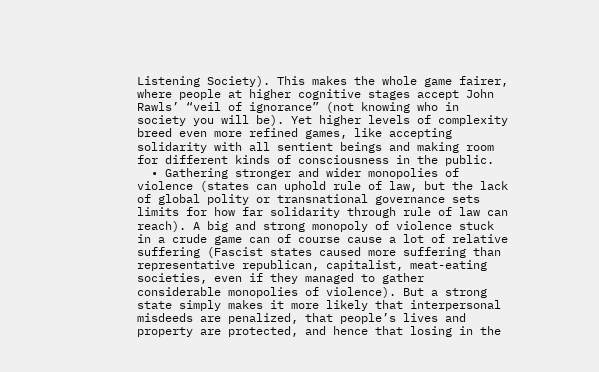Listening Society). This makes the whole game fairer, where people at higher cognitive stages accept John Rawls’ “veil of ignorance” (not knowing who in society you will be). Yet higher levels of complexity breed even more refined games, like accepting solidarity with all sentient beings and making room for different kinds of consciousness in the public.
  • Gathering stronger and wider monopolies of violence (states can uphold rule of law, but the lack of global polity or transnational governance sets limits for how far solidarity through rule of law can reach). A big and strong monopoly of violence stuck in a crude game can of course cause a lot of relative suffering (Fascist states caused more suffering than representative republican, capitalist, meat-eating societies, even if they managed to gather considerable monopolies of violence). But a strong state simply makes it more likely that interpersonal misdeeds are penalized, that people’s lives and property are protected, and hence that losing in the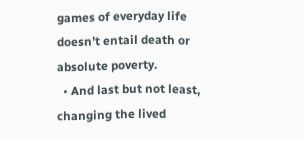games of everyday life doesn’t entail death or absolute poverty.
  • And last but not least, changing the lived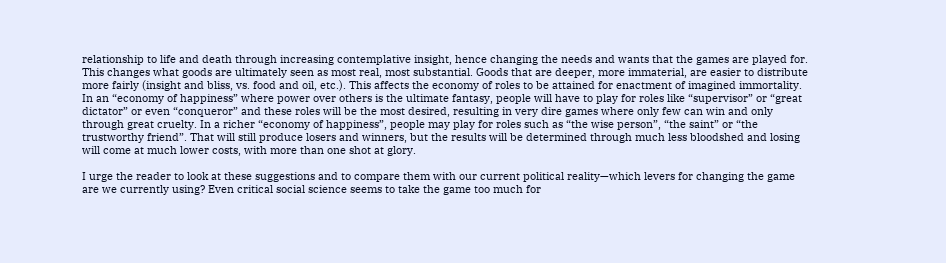relationship to life and death through increasing contemplative insight, hence changing the needs and wants that the games are played for. This changes what goods are ultimately seen as most real, most substantial. Goods that are deeper, more immaterial, are easier to distribute more fairly (insight and bliss, vs. food and oil, etc.). This affects the economy of roles to be attained for enactment of imagined immortality. In an “economy of happiness” where power over others is the ultimate fantasy, people will have to play for roles like “supervisor” or “great dictator” or even “conqueror” and these roles will be the most desired, resulting in very dire games where only few can win and only through great cruelty. In a richer “economy of happiness”, people may play for roles such as “the wise person”, “the saint” or “the trustworthy friend”. That will still produce losers and winners, but the results will be determined through much less bloodshed and losing will come at much lower costs, with more than one shot at glory.

I urge the reader to look at these suggestions and to compare them with our current political reality—which levers for changing the game are we currently using? Even critical social science seems to take the game too much for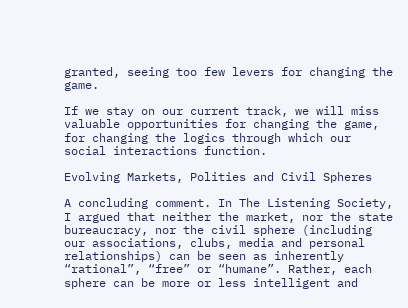granted, seeing too few levers for changing the game.

If we stay on our current track, we will miss valuable opportunities for changing the game, for changing the logics through which our social interactions function.

Evolving Markets, Polities and Civil Spheres

A concluding comment. In The Listening Society, I argued that neither the market, nor the state bureaucracy, nor the civil sphere (including our associations, clubs, media and personal relationships) can be seen as inherently “rational”, “free” or “humane”. Rather, each sphere can be more or less intelligent and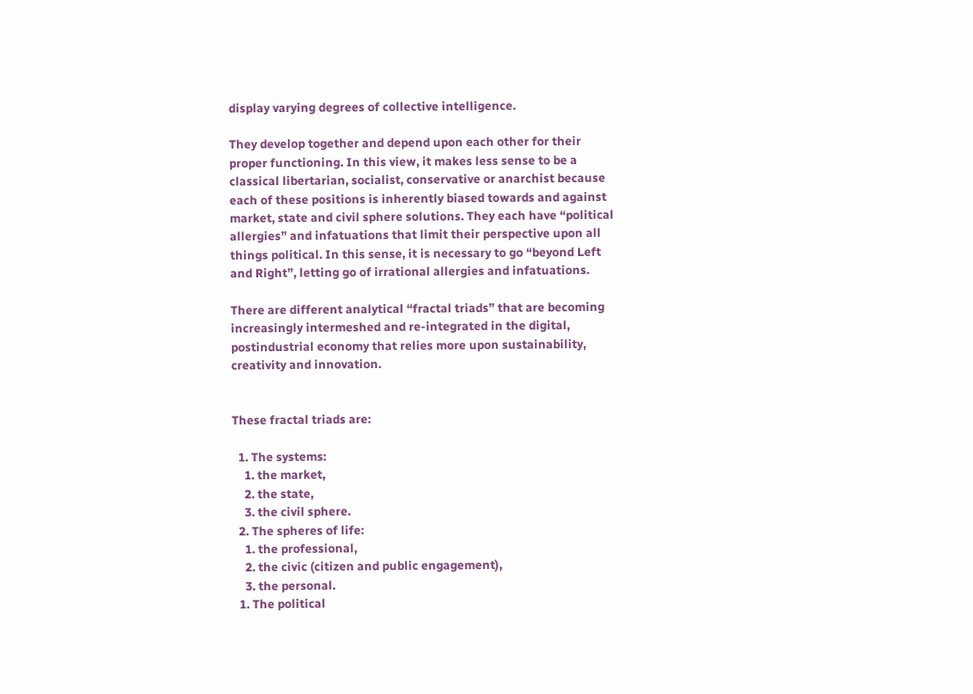display varying degrees of collective intelligence.

They develop together and depend upon each other for their proper functioning. In this view, it makes less sense to be a classical libertarian, socialist, conservative or anarchist because each of these positions is inherently biased towards and against market, state and civil sphere solutions. They each have “political allergies” and infatuations that limit their perspective upon all things political. In this sense, it is necessary to go “beyond Left and Right”, letting go of irrational allergies and infatuations.

There are different analytical “fractal triads” that are becoming increasingly intermeshed and re-integrated in the digital, postindustrial economy that relies more upon sustainability, creativity and innovation.


These fractal triads are:

  1. The systems:
    1. the market,
    2. the state,
    3. the civil sphere.
  2. The spheres of life:
    1. the professional,
    2. the civic (citizen and public engagement),
    3. the personal.
  1. The political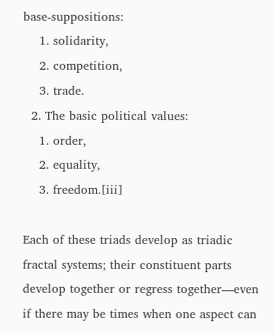base-suppositions:
    1. solidarity,
    2. competition,
    3. trade.
  2. The basic political values:
    1. order,
    2. equality,
    3. freedom.[iii]

Each of these triads develop as triadic fractal systems; their constituent parts develop together or regress together—even if there may be times when one aspect can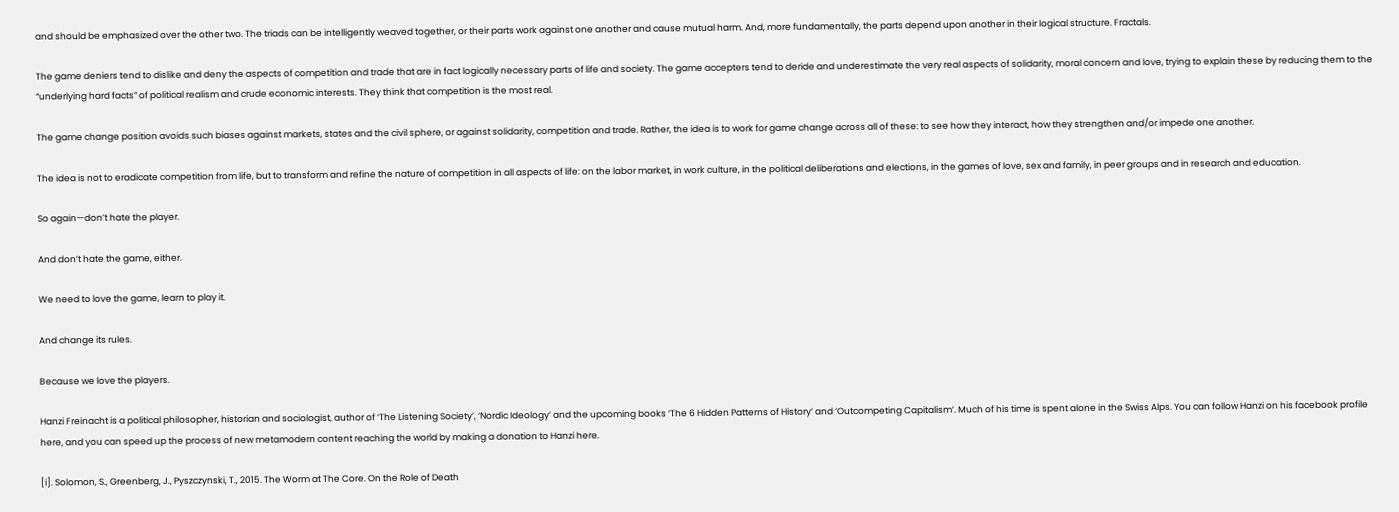and should be emphasized over the other two. The triads can be intelligently weaved together, or their parts work against one another and cause mutual harm. And, more fundamentally, the parts depend upon another in their logical structure. Fractals.

The game deniers tend to dislike and deny the aspects of competition and trade that are in fact logically necessary parts of life and society. The game accepters tend to deride and underestimate the very real aspects of solidarity, moral concern and love, trying to explain these by reducing them to the “underlying hard facts” of political realism and crude economic interests. They think that competition is the most real.

The game change position avoids such biases against markets, states and the civil sphere, or against solidarity, competition and trade. Rather, the idea is to work for game change across all of these: to see how they interact, how they strengthen and/or impede one another.

The idea is not to eradicate competition from life, but to transform and refine the nature of competition in all aspects of life: on the labor market, in work culture, in the political deliberations and elections, in the games of love, sex and family, in peer groups and in research and education.

So again—don’t hate the player.

And don’t hate the game, either.

We need to love the game, learn to play it.

And change its rules.

Because we love the players.

Hanzi Freinacht is a political philosopher, historian and sociologist, author of ‘The Listening Society’, ‘Nordic Ideology’ and the upcoming books ‘The 6 Hidden Patterns of History’ and ‘Outcompeting Capitalism’. Much of his time is spent alone in the Swiss Alps. You can follow Hanzi on his facebook profile here, and you can speed up the process of new metamodern content reaching the world by making a donation to Hanzi here.

[i]. Solomon, S., Greenberg, J., Pyszczynski, T., 2015. The Worm at The Core. On the Role of Death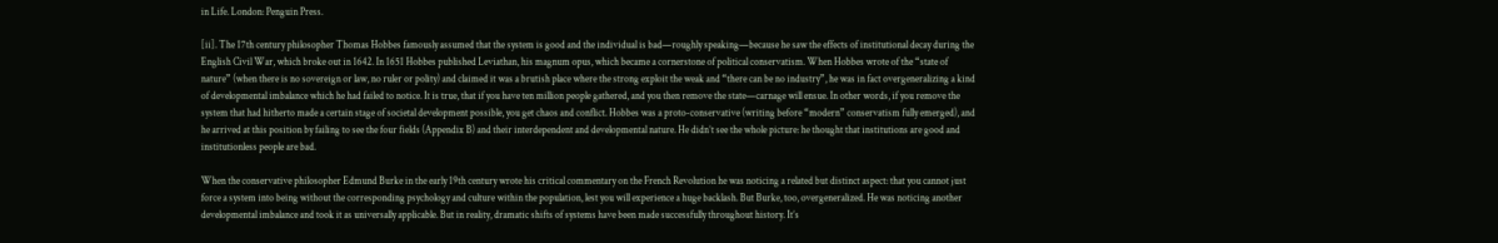in Life. London: Penguin Press.

[ii]. The 17th century philosopher Thomas Hobbes famously assumed that the system is good and the individual is bad—roughly speaking—because he saw the effects of institutional decay during the English Civil War, which broke out in 1642. In 1651 Hobbes published Leviathan, his magnum opus, which became a cornerstone of political conservatism. When Hobbes wrote of the “state of nature” (when there is no sovereign or law, no ruler or polity) and claimed it was a brutish place where the strong exploit the weak and “there can be no industry”, he was in fact overgeneralizing a kind of developmental imbalance which he had failed to notice. It is true, that if you have ten million people gathered, and you then remove the state—carnage will ensue. In other words, if you remove the system that had hitherto made a certain stage of societal development possible, you get chaos and conflict. Hobbes was a proto-conservative (writing before “modern” conservatism fully emerged), and he arrived at this position by failing to see the four fields (Appendix B) and their interdependent and developmental nature. He didn’t see the whole picture: he thought that institutions are good and institutionless people are bad.

When the conservative philosopher Edmund Burke in the early 19th century wrote his critical commentary on the French Revolution he was noticing a related but distinct aspect: that you cannot just force a system into being without the corresponding psychology and culture within the population, lest you will experience a huge backlash. But Burke, too, overgeneralized. He was noticing another developmental imbalance and took it as universally applicable. But in reality, dramatic shifts of systems have been made successfully throughout history. It’s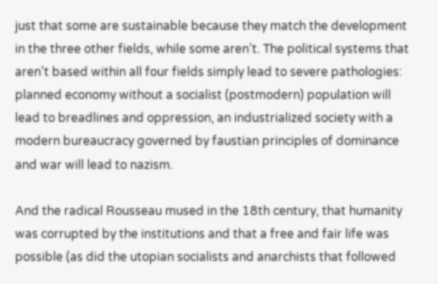just that some are sustainable because they match the development in the three other fields, while some aren’t. The political systems that aren’t based within all four fields simply lead to severe pathologies: planned economy without a socialist (postmodern) population will lead to breadlines and oppression, an industrialized society with a modern bureaucracy governed by faustian principles of dominance and war will lead to nazism.

And the radical Rousseau mused in the 18th century, that humanity was corrupted by the institutions and that a free and fair life was possible (as did the utopian socialists and anarchists that followed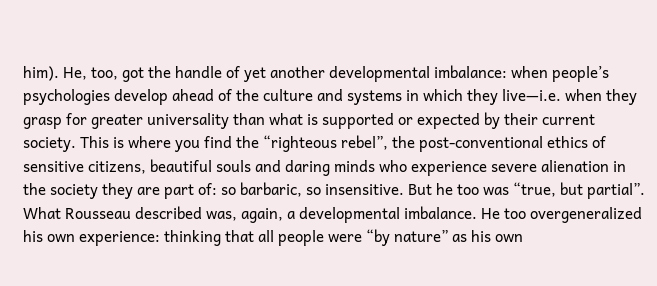him). He, too, got the handle of yet another developmental imbalance: when people’s psychologies develop ahead of the culture and systems in which they live—i.e. when they grasp for greater universality than what is supported or expected by their current society. This is where you find the “righteous rebel”, the post-conventional ethics of sensitive citizens, beautiful souls and daring minds who experience severe alienation in the society they are part of: so barbaric, so insensitive. But he too was “true, but partial”. What Rousseau described was, again, a developmental imbalance. He too overgeneralized his own experience: thinking that all people were “by nature” as his own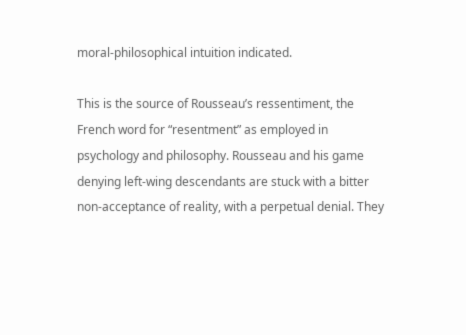moral-philosophical intuition indicated.

This is the source of Rousseau’s ressentiment, the French word for “resentment” as employed in psychology and philosophy. Rousseau and his game denying left-wing descendants are stuck with a bitter non-acceptance of reality, with a perpetual denial. They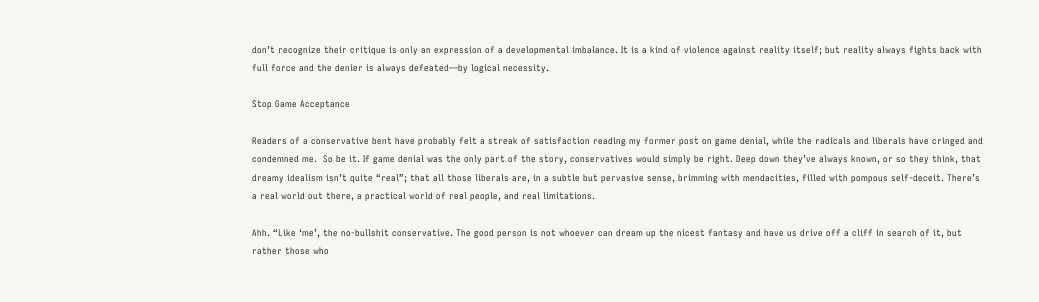don’t recognize their critique is only an expression of a developmental imbalance. It is a kind of violence against reality itself; but reality always fights back with full force and the denier is always defeated—by logical necessity.

Stop Game Acceptance

Readers of a conservative bent have probably felt a streak of satisfaction reading my former post on game denial, while the radicals and liberals have cringed and condemned me.  So be it. If game denial was the only part of the story, conservatives would simply be right. Deep down they’ve always known, or so they think, that dreamy idealism isn’t quite “real”; that all those liberals are, in a subtle but pervasive sense, brimming with mendacities, filled with pompous self-deceit. There’s a real world out there, a practical world of real people, and real limitations.

Ahh. “Like ‘me’, the no-bullshit conservative. The good person is not whoever can dream up the nicest fantasy and have us drive off a cliff in search of it, but rather those who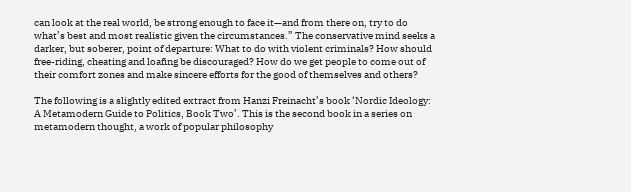can look at the real world, be strong enough to face it—and from there on, try to do what’s best and most realistic given the circumstances.” The conservative mind seeks a darker, but soberer, point of departure: What to do with violent criminals? How should free-riding, cheating and loafing be discouraged? How do we get people to come out of their comfort zones and make sincere efforts for the good of themselves and others?

The following is a slightly edited extract from Hanzi Freinacht’s book ‘Nordic Ideology: A Metamodern Guide to Politics, Book Two’. This is the second book in a series on metamodern thought, a work of popular philosophy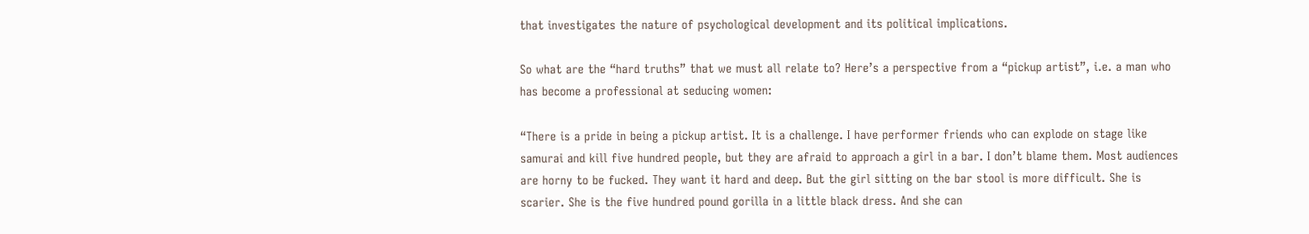that investigates the nature of psychological development and its political implications.

So what are the “hard truths” that we must all relate to? Here’s a perspective from a “pickup artist”, i.e. a man who has become a professional at seducing women:

“There is a pride in being a pickup artist. It is a challenge. I have performer friends who can explode on stage like samurai and kill five hundred people, but they are afraid to approach a girl in a bar. I don’t blame them. Most audiences are horny to be fucked. They want it hard and deep. But the girl sitting on the bar stool is more difficult. She is scarier. She is the five hundred pound gorilla in a little black dress. And she can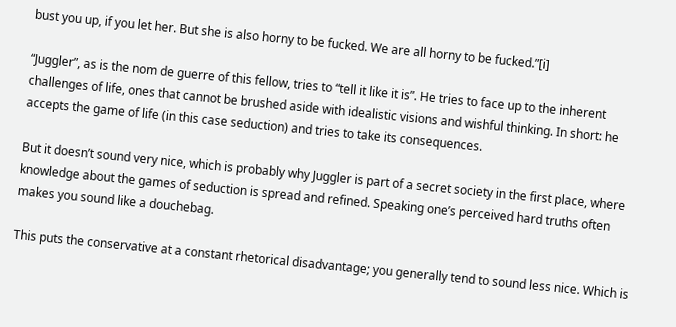bust you up, if you let her. But she is also horny to be fucked. We are all horny to be fucked.”[i]

“Juggler”, as is the nom de guerre of this fellow, tries to “tell it like it is”. He tries to face up to the inherent challenges of life, ones that cannot be brushed aside with idealistic visions and wishful thinking. In short: he accepts the game of life (in this case seduction) and tries to take its consequences.

But it doesn’t sound very nice, which is probably why Juggler is part of a secret society in the first place, where knowledge about the games of seduction is spread and refined. Speaking one’s perceived hard truths often makes you sound like a douchebag.

This puts the conservative at a constant rhetorical disadvantage; you generally tend to sound less nice. Which is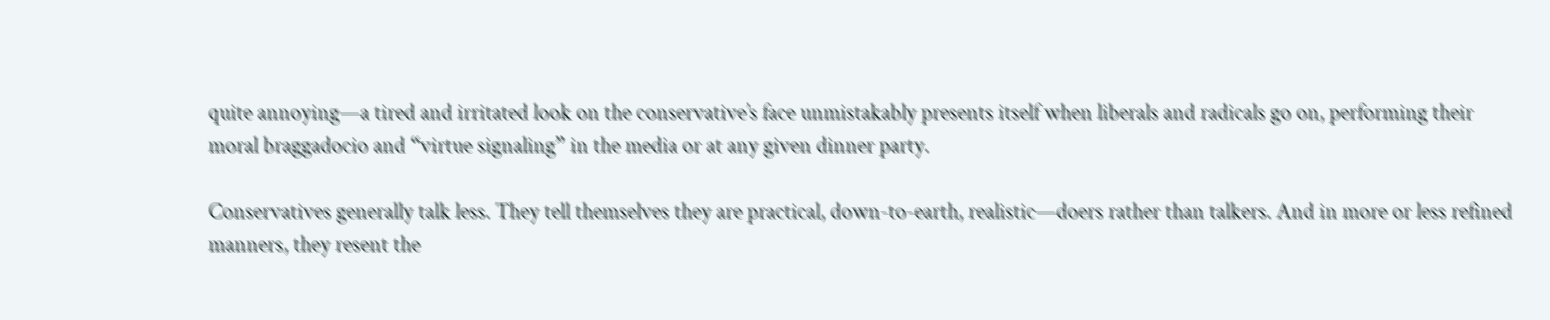quite annoying—a tired and irritated look on the conservative’s face unmistakably presents itself when liberals and radicals go on, performing their moral braggadocio and “virtue signaling” in the media or at any given dinner party.

Conservatives generally talk less. They tell themselves they are practical, down-to-earth, realistic—doers rather than talkers. And in more or less refined manners, they resent the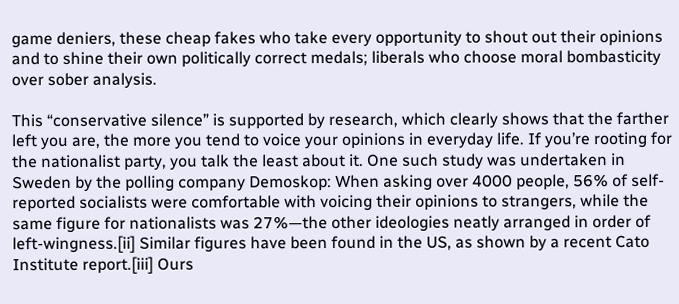game deniers, these cheap fakes who take every opportunity to shout out their opinions and to shine their own politically correct medals; liberals who choose moral bombasticity over sober analysis.

This “conservative silence” is supported by research, which clearly shows that the farther left you are, the more you tend to voice your opinions in everyday life. If you’re rooting for the nationalist party, you talk the least about it. One such study was undertaken in Sweden by the polling company Demoskop: When asking over 4000 people, 56% of self-reported socialists were comfortable with voicing their opinions to strangers, while the same figure for nationalists was 27%—the other ideologies neatly arranged in order of left-wingness.[ii] Similar figures have been found in the US, as shown by a recent Cato Institute report.[iii] Ours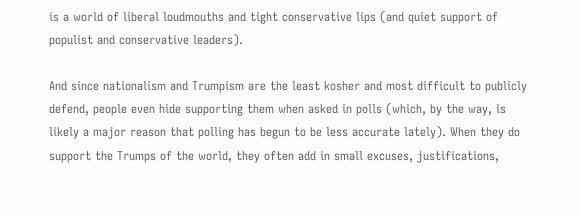is a world of liberal loudmouths and tight conservative lips (and quiet support of populist and conservative leaders).

And since nationalism and Trumpism are the least kosher and most difficult to publicly defend, people even hide supporting them when asked in polls (which, by the way, is likely a major reason that polling has begun to be less accurate lately). When they do support the Trumps of the world, they often add in small excuses, justifications,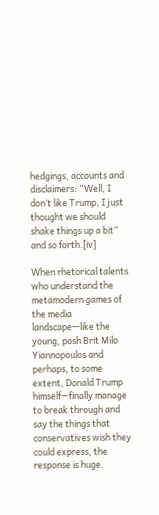hedgings, accounts and disclaimers: “Well, I don’t like Trump, I just thought we should shake things up a bit” and so forth.[iv]

When rhetorical talents who understand the metamodern games of the media landscape—like the young, posh Brit Milo Yiannopoulos and perhaps, to some extent, Donald Trump himself—finally manage to break through and say the things that conservatives wish they could express, the response is huge.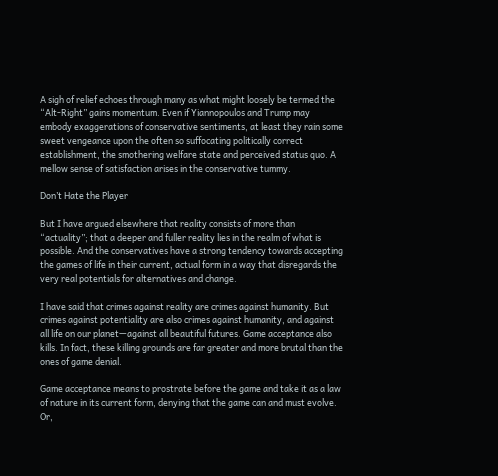A sigh of relief echoes through many as what might loosely be termed the “Alt-Right” gains momentum. Even if Yiannopoulos and Trump may embody exaggerations of conservative sentiments, at least they rain some sweet vengeance upon the often so suffocating politically correct establishment, the smothering welfare state and perceived status quo. A mellow sense of satisfaction arises in the conservative tummy.

Don’t Hate the Player

But I have argued elsewhere that reality consists of more than “actuality”; that a deeper and fuller reality lies in the realm of what is possible. And the conservatives have a strong tendency towards accepting the games of life in their current, actual form in a way that disregards the very real potentials for alternatives and change.

I have said that crimes against reality are crimes against humanity. But crimes against potentiality are also crimes against humanity, and against all life on our planet—against all beautiful futures. Game acceptance also kills. In fact, these killing grounds are far greater and more brutal than the ones of game denial.

Game acceptance means to prostrate before the game and take it as a law of nature in its current form, denying that the game can and must evolve. Or,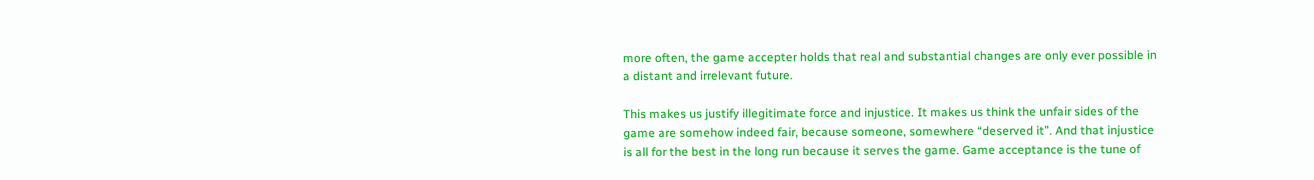more often, the game accepter holds that real and substantial changes are only ever possible in a distant and irrelevant future.

This makes us justify illegitimate force and injustice. It makes us think the unfair sides of the game are somehow indeed fair, because someone, somewhere “deserved it”. And that injustice is all for the best in the long run because it serves the game. Game acceptance is the tune of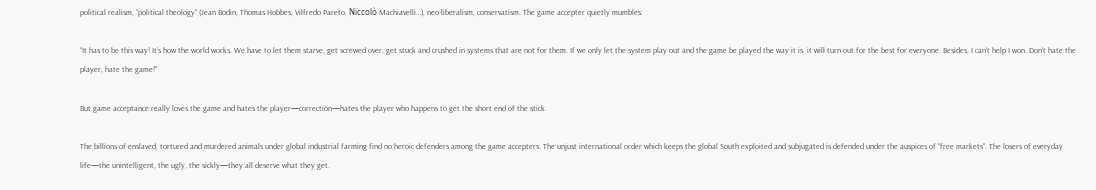political realism, “political theology” (Jean Bodin, Thomas Hobbes, Vilfredo Pareto, Niccolò Machiavelli…), neo-liberalism, conservatism. The game accepter quietly mumbles:

“It has to be this way! It’s how the world works. We have to let them starve, get screwed over, get stuck and crushed in systems that are not for them. If we only let the system play out and the game be played the way it is, it will turn out for the best for everyone. Besides, I can’t help I won. Don’t hate the player, hate the game!”

But game acceptance really loves the game and hates the player—correction—hates the player who happens to get the short end of the stick.

The billions of enslaved, tortured and murdered animals under global industrial farming find no heroic defenders among the game accepters. The unjust international order which keeps the global South exploited and subjugated is defended under the auspices of “free markets”. The losers of everyday life—the unintelligent, the ugly, the sickly—they all deserve what they get.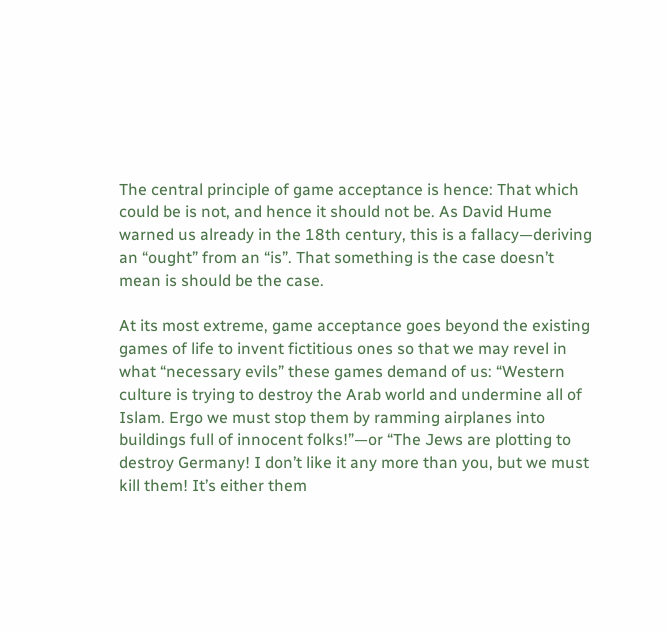The central principle of game acceptance is hence: That which could be is not, and hence it should not be. As David Hume warned us already in the 18th century, this is a fallacy—deriving an “ought” from an “is”. That something is the case doesn’t mean is should be the case.

At its most extreme, game acceptance goes beyond the existing games of life to invent fictitious ones so that we may revel in what “necessary evils” these games demand of us: “Western culture is trying to destroy the Arab world and undermine all of Islam. Ergo we must stop them by ramming airplanes into buildings full of innocent folks!”—or “The Jews are plotting to destroy Germany! I don’t like it any more than you, but we must kill them! It’s either them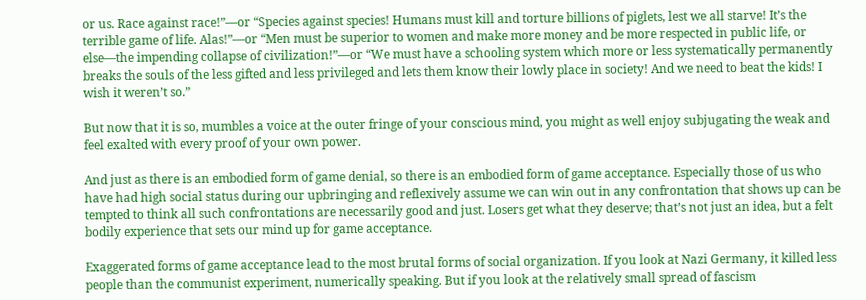or us. Race against race!”—or “Species against species! Humans must kill and torture billions of piglets, lest we all starve! It’s the terrible game of life. Alas!”—or “Men must be superior to women and make more money and be more respected in public life, or else—the impending collapse of civilization!”—or “We must have a schooling system which more or less systematically permanently breaks the souls of the less gifted and less privileged and lets them know their lowly place in society! And we need to beat the kids! I wish it weren’t so.”

But now that it is so, mumbles a voice at the outer fringe of your conscious mind, you might as well enjoy subjugating the weak and feel exalted with every proof of your own power.

And just as there is an embodied form of game denial, so there is an embodied form of game acceptance. Especially those of us who have had high social status during our upbringing and reflexively assume we can win out in any confrontation that shows up can be tempted to think all such confrontations are necessarily good and just. Losers get what they deserve; that’s not just an idea, but a felt bodily experience that sets our mind up for game acceptance.

Exaggerated forms of game acceptance lead to the most brutal forms of social organization. If you look at Nazi Germany, it killed less people than the communist experiment, numerically speaking. But if you look at the relatively small spread of fascism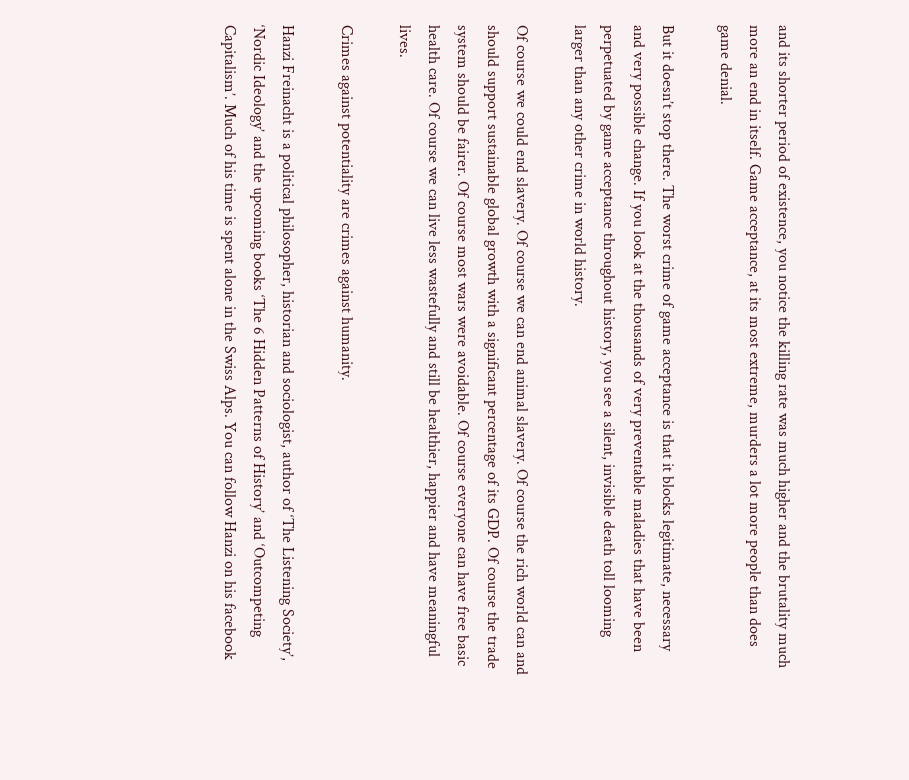and its shorter period of existence, you notice the killing rate was much higher and the brutality much more an end in itself. Game acceptance, at its most extreme, murders a lot more people than does game denial.

But it doesn’t stop there. The worst crime of game acceptance is that it blocks legitimate, necessary and very possible change. If you look at the thousands of very preventable maladies that have been perpetuated by game acceptance throughout history, you see a silent, invisible death toll looming larger than any other crime in world history.

Of course we could end slavery. Of course we can end animal slavery. Of course the rich world can and should support sustainable global growth with a significant percentage of its GDP. Of course the trade system should be fairer. Of course most wars were avoidable. Of course everyone can have free basic health care. Of course we can live less wastefully and still be healthier, happier and have meaningful lives.

Crimes against potentiality are crimes against humanity.

Hanzi Freinacht is a political philosopher, historian and sociologist, author of ‘The Listening Society’, ‘Nordic Ideology’ and the upcoming books ‘The 6 Hidden Patterns of History’ and ‘Outcompeting Capitalism’. Much of his time is spent alone in the Swiss Alps. You can follow Hanzi on his facebook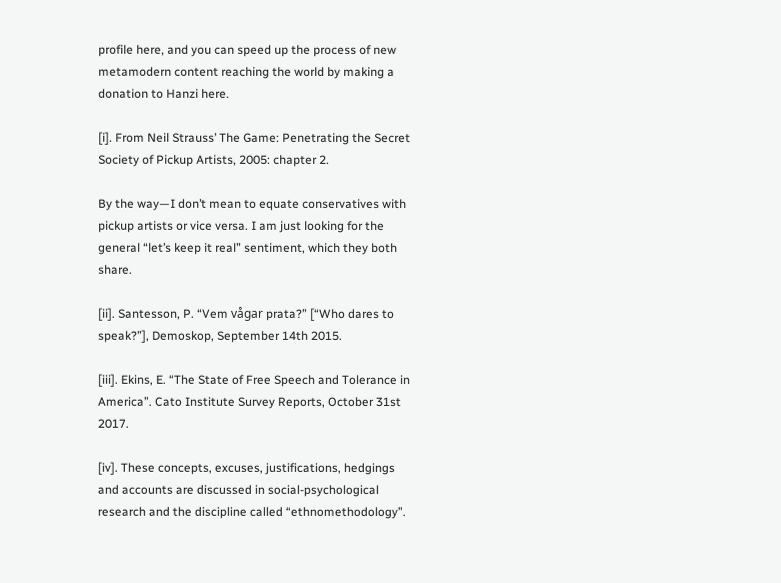profile here, and you can speed up the process of new metamodern content reaching the world by making a donation to Hanzi here.

[i]. From Neil Strauss’ The Game: Penetrating the Secret Society of Pickup Artists, 2005: chapter 2.

By the way—I don’t mean to equate conservatives with pickup artists or vice versa. I am just looking for the general “let’s keep it real” sentiment, which they both share.

[ii]. Santesson, P. “Vem vågar prata?” [“Who dares to speak?”], Demoskop, September 14th 2015.

[iii]. Ekins, E. “The State of Free Speech and Tolerance in America”. Cato Institute Survey Reports, October 31st 2017.

[iv]. These concepts, excuses, justifications, hedgings and accounts are discussed in social-psychological research and the discipline called “ethnomethodology”.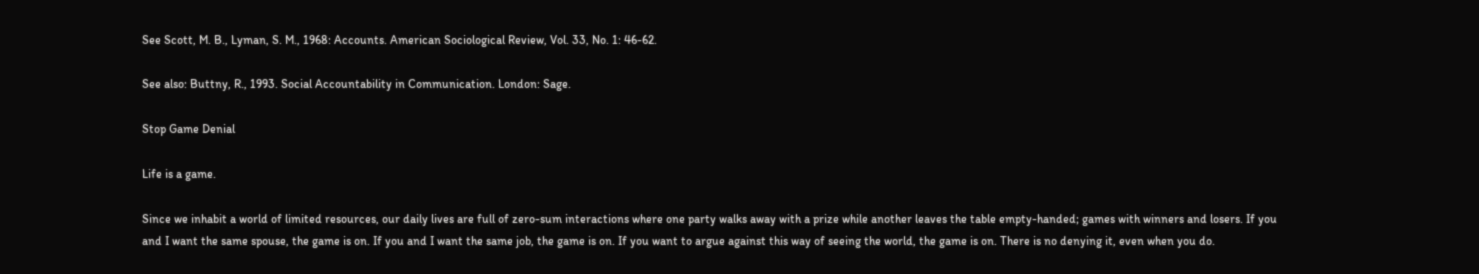See Scott, M. B., Lyman, S. M., 1968: Accounts. American Sociological Review, Vol. 33, No. 1: 46-62.

See also: Buttny, R., 1993. Social Accountability in Communication. London: Sage.

Stop Game Denial

Life is a game.

Since we inhabit a world of limited resources, our daily lives are full of zero-sum interactions where one party walks away with a prize while another leaves the table empty-handed; games with winners and losers. If you and I want the same spouse, the game is on. If you and I want the same job, the game is on. If you want to argue against this way of seeing the world, the game is on. There is no denying it, even when you do.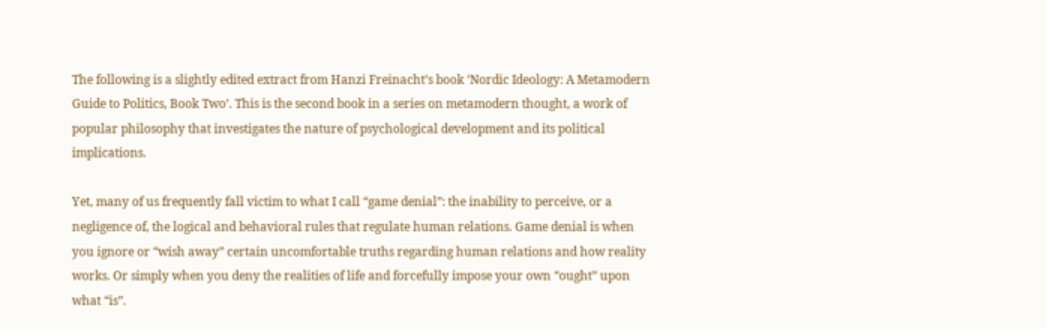The following is a slightly edited extract from Hanzi Freinacht’s book ‘Nordic Ideology: A Metamodern Guide to Politics, Book Two’. This is the second book in a series on metamodern thought, a work of popular philosophy that investigates the nature of psychological development and its political implications.

Yet, many of us frequently fall victim to what I call “game denial”: the inability to perceive, or a negligence of, the logical and behavioral rules that regulate human relations. Game denial is when you ignore or “wish away” certain uncomfortable truths regarding human relations and how reality works. Or simply when you deny the realities of life and forcefully impose your own “ought” upon what “is”.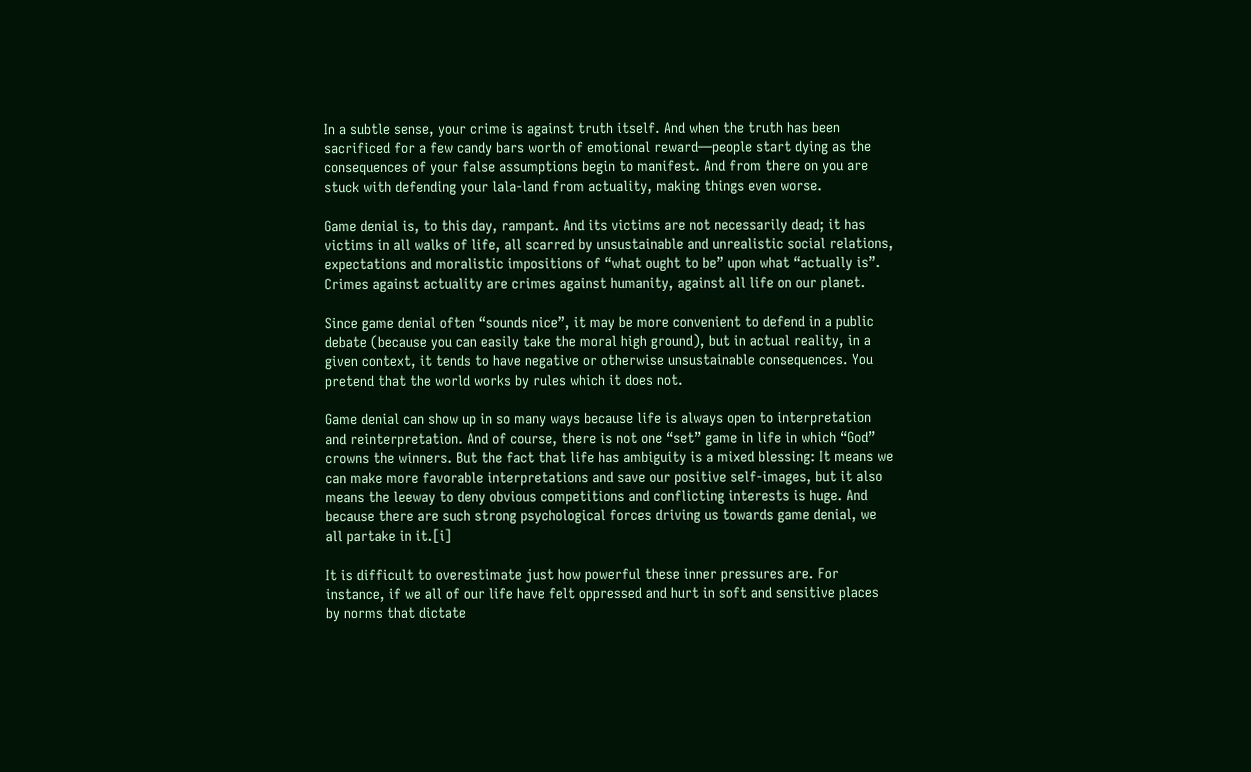In a subtle sense, your crime is against truth itself. And when the truth has been sacrificed for a few candy bars worth of emotional reward—people start dying as the consequences of your false assumptions begin to manifest. And from there on you are stuck with defending your lala-land from actuality, making things even worse.

Game denial is, to this day, rampant. And its victims are not necessarily dead; it has victims in all walks of life, all scarred by unsustainable and unrealistic social relations, expectations and moralistic impositions of “what ought to be” upon what “actually is”. Crimes against actuality are crimes against humanity, against all life on our planet.

Since game denial often “sounds nice”, it may be more convenient to defend in a public debate (because you can easily take the moral high ground), but in actual reality, in a given context, it tends to have negative or otherwise unsustainable consequences. You pretend that the world works by rules which it does not.

Game denial can show up in so many ways because life is always open to interpretation and reinterpretation. And of course, there is not one “set” game in life in which “God” crowns the winners. But the fact that life has ambiguity is a mixed blessing: It means we can make more favorable interpretations and save our positive self-images, but it also means the leeway to deny obvious competitions and conflicting interests is huge. And because there are such strong psychological forces driving us towards game denial, we all partake in it.[i]

It is difficult to overestimate just how powerful these inner pressures are. For instance, if we all of our life have felt oppressed and hurt in soft and sensitive places by norms that dictate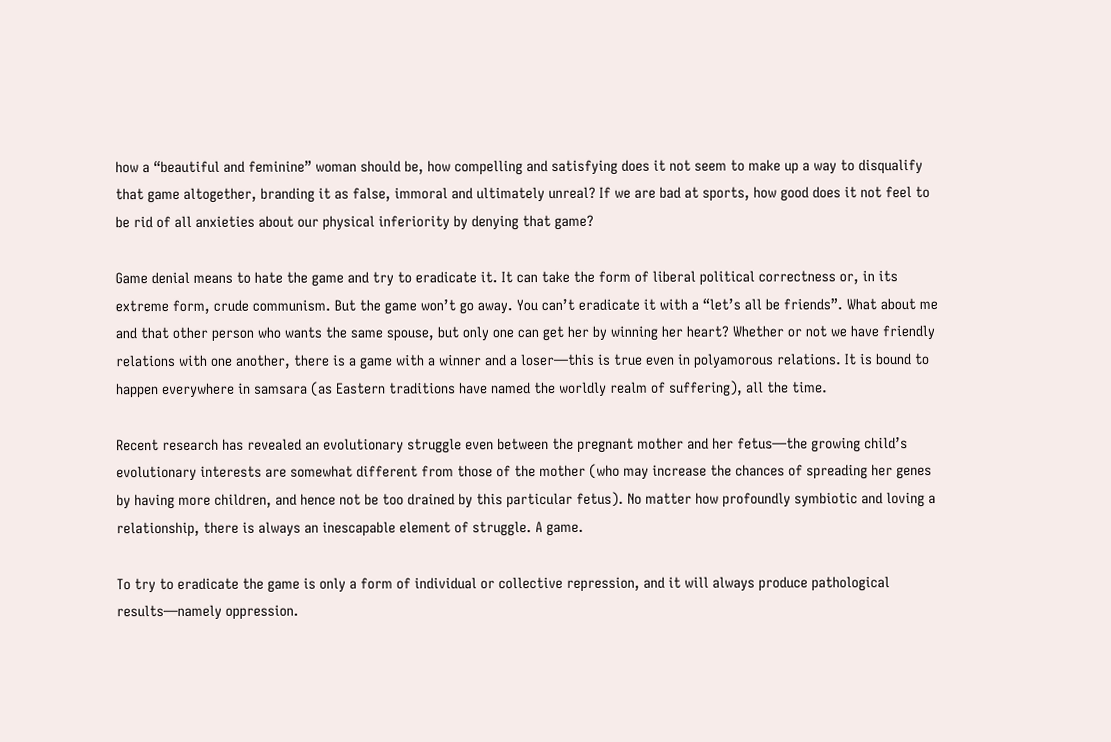how a “beautiful and feminine” woman should be, how compelling and satisfying does it not seem to make up a way to disqualify that game altogether, branding it as false, immoral and ultimately unreal? If we are bad at sports, how good does it not feel to be rid of all anxieties about our physical inferiority by denying that game?

Game denial means to hate the game and try to eradicate it. It can take the form of liberal political correctness or, in its extreme form, crude communism. But the game won’t go away. You can’t eradicate it with a “let’s all be friends”. What about me and that other person who wants the same spouse, but only one can get her by winning her heart? Whether or not we have friendly relations with one another, there is a game with a winner and a loser—this is true even in polyamorous relations. It is bound to happen everywhere in samsara (as Eastern traditions have named the worldly realm of suffering), all the time.

Recent research has revealed an evolutionary struggle even between the pregnant mother and her fetus—the growing child’s evolutionary interests are somewhat different from those of the mother (who may increase the chances of spreading her genes by having more children, and hence not be too drained by this particular fetus). No matter how profoundly symbiotic and loving a relationship, there is always an inescapable element of struggle. A game.

To try to eradicate the game is only a form of individual or collective repression, and it will always produce pathological results—namely oppression.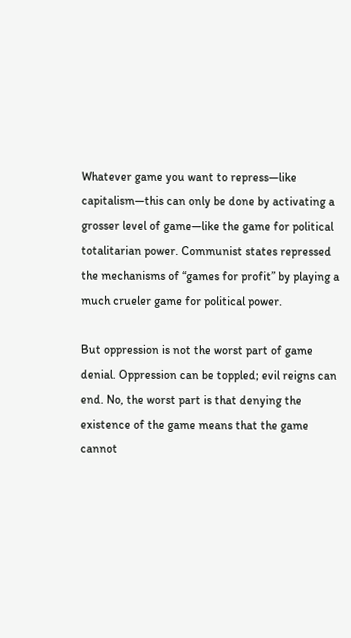Whatever game you want to repress—like capitalism—this can only be done by activating a grosser level of game—like the game for political totalitarian power. Communist states repressed the mechanisms of “games for profit” by playing a much crueler game for political power.

But oppression is not the worst part of game denial. Oppression can be toppled; evil reigns can end. No, the worst part is that denying the existence of the game means that the game cannot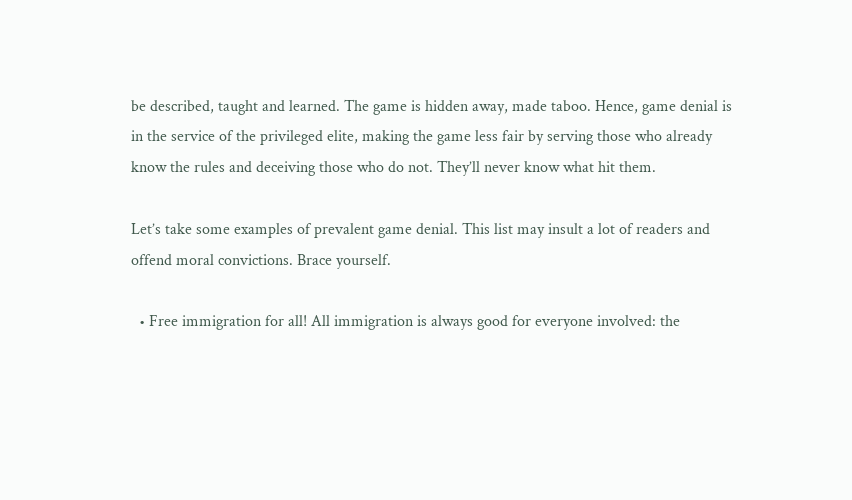be described, taught and learned. The game is hidden away, made taboo. Hence, game denial is in the service of the privileged elite, making the game less fair by serving those who already know the rules and deceiving those who do not. They’ll never know what hit them.

Let’s take some examples of prevalent game denial. This list may insult a lot of readers and offend moral convictions. Brace yourself.

  • Free immigration for all! All immigration is always good for everyone involved: the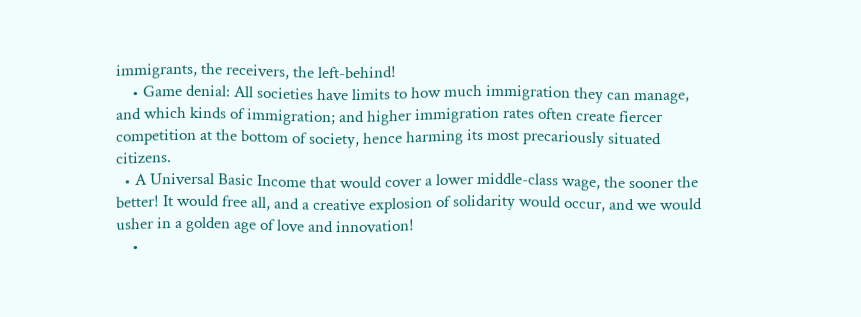immigrants, the receivers, the left-behind!
    • Game denial: All societies have limits to how much immigration they can manage, and which kinds of immigration; and higher immigration rates often create fiercer competition at the bottom of society, hence harming its most precariously situated citizens.
  • A Universal Basic Income that would cover a lower middle-class wage, the sooner the better! It would free all, and a creative explosion of solidarity would occur, and we would usher in a golden age of love and innovation!
    •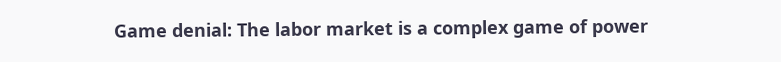Game denial: The labor market is a complex game of power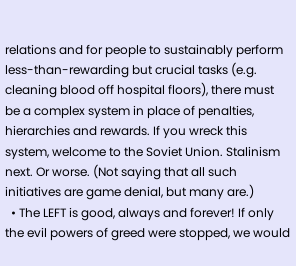relations and for people to sustainably perform less-than-rewarding but crucial tasks (e.g. cleaning blood off hospital floors), there must be a complex system in place of penalties, hierarchies and rewards. If you wreck this system, welcome to the Soviet Union. Stalinism next. Or worse. (Not saying that all such initiatives are game denial, but many are.)
  • The LEFT is good, always and forever! If only the evil powers of greed were stopped, we would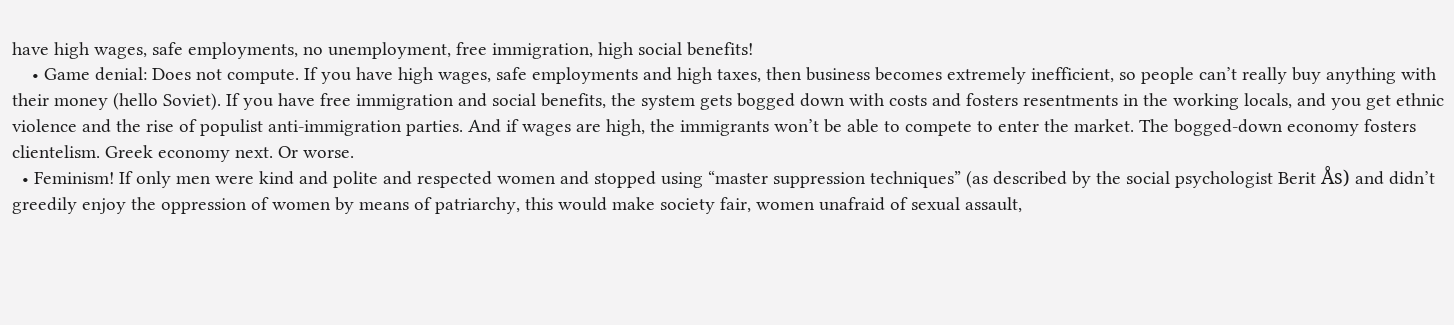have high wages, safe employments, no unemployment, free immigration, high social benefits!
    • Game denial: Does not compute. If you have high wages, safe employments and high taxes, then business becomes extremely inefficient, so people can’t really buy anything with their money (hello Soviet). If you have free immigration and social benefits, the system gets bogged down with costs and fosters resentments in the working locals, and you get ethnic violence and the rise of populist anti-immigration parties. And if wages are high, the immigrants won’t be able to compete to enter the market. The bogged-down economy fosters clientelism. Greek economy next. Or worse.
  • Feminism! If only men were kind and polite and respected women and stopped using “master suppression techniques” (as described by the social psychologist Berit Ås) and didn’t greedily enjoy the oppression of women by means of patriarchy, this would make society fair, women unafraid of sexual assault,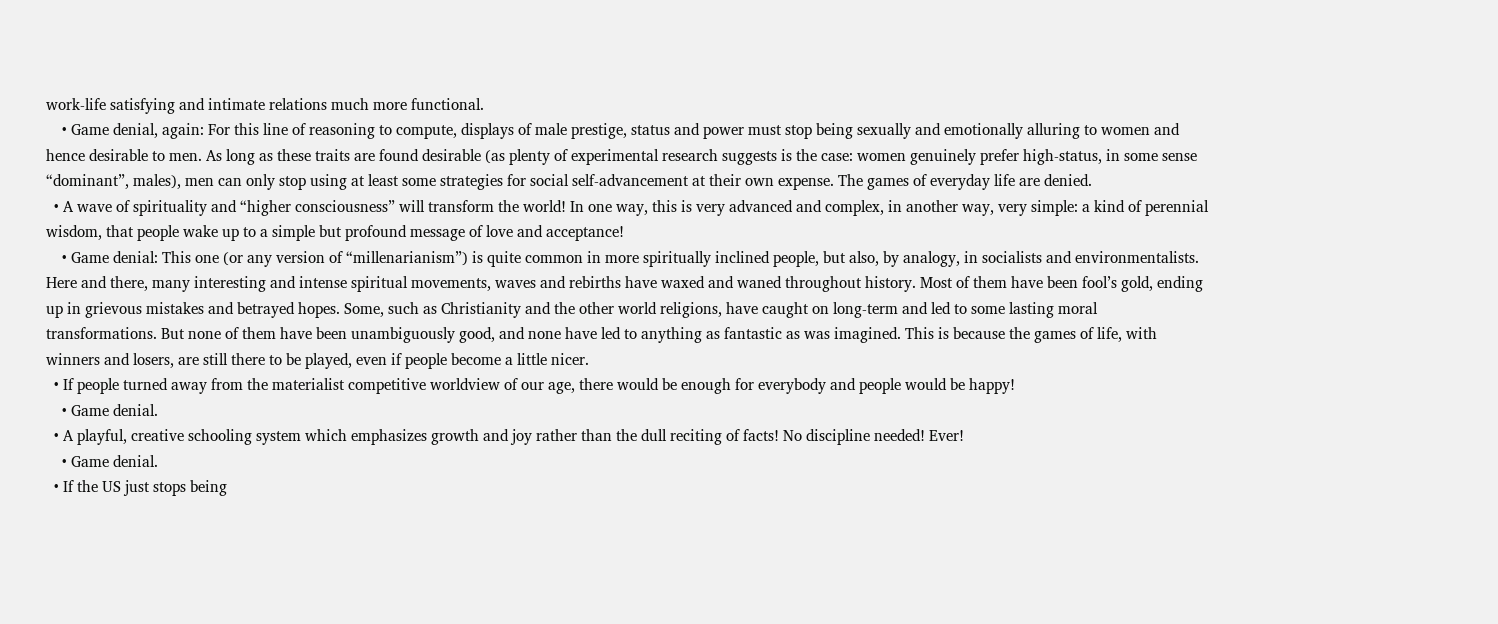work-life satisfying and intimate relations much more functional.
    • Game denial, again: For this line of reasoning to compute, displays of male prestige, status and power must stop being sexually and emotionally alluring to women and hence desirable to men. As long as these traits are found desirable (as plenty of experimental research suggests is the case: women genuinely prefer high-status, in some sense “dominant”, males), men can only stop using at least some strategies for social self-advancement at their own expense. The games of everyday life are denied.
  • A wave of spirituality and “higher consciousness” will transform the world! In one way, this is very advanced and complex, in another way, very simple: a kind of perennial wisdom, that people wake up to a simple but profound message of love and acceptance!
    • Game denial: This one (or any version of “millenarianism”) is quite common in more spiritually inclined people, but also, by analogy, in socialists and environmentalists. Here and there, many interesting and intense spiritual movements, waves and rebirths have waxed and waned throughout history. Most of them have been fool’s gold, ending up in grievous mistakes and betrayed hopes. Some, such as Christianity and the other world religions, have caught on long-term and led to some lasting moral transformations. But none of them have been unambiguously good, and none have led to anything as fantastic as was imagined. This is because the games of life, with winners and losers, are still there to be played, even if people become a little nicer.
  • If people turned away from the materialist competitive worldview of our age, there would be enough for everybody and people would be happy!
    • Game denial.
  • A playful, creative schooling system which emphasizes growth and joy rather than the dull reciting of facts! No discipline needed! Ever!
    • Game denial.
  • If the US just stops being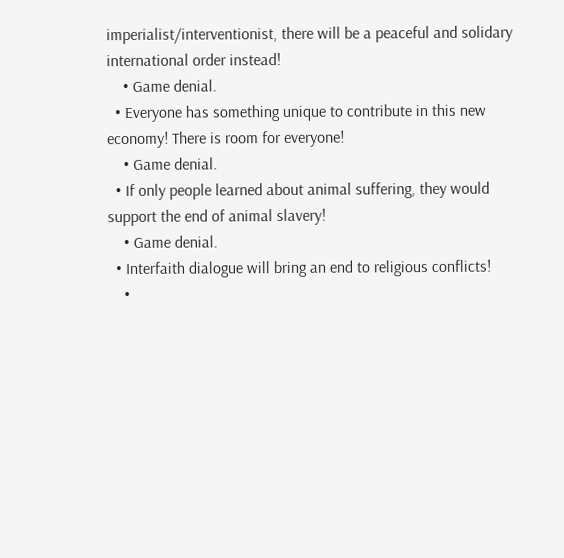imperialist/interventionist, there will be a peaceful and solidary international order instead!
    • Game denial.
  • Everyone has something unique to contribute in this new economy! There is room for everyone!
    • Game denial.
  • If only people learned about animal suffering, they would support the end of animal slavery!
    • Game denial.
  • Interfaith dialogue will bring an end to religious conflicts!
    •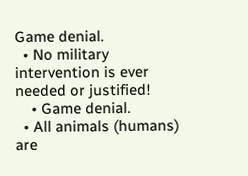Game denial.
  • No military intervention is ever needed or justified!
    • Game denial.
  • All animals (humans) are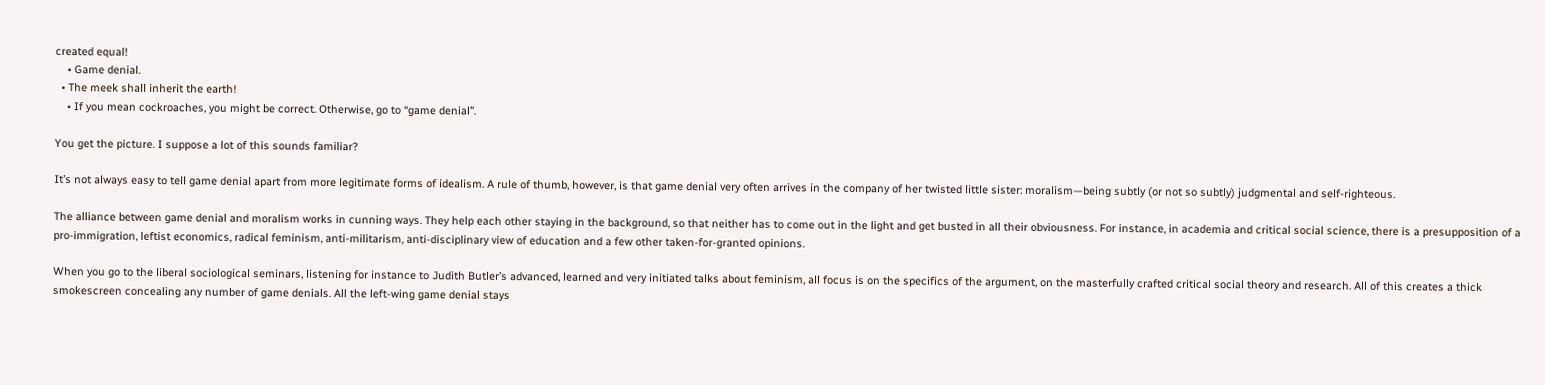created equal!
    • Game denial.
  • The meek shall inherit the earth!
    • If you mean cockroaches, you might be correct. Otherwise, go to “game denial”.

You get the picture. I suppose a lot of this sounds familiar?

It’s not always easy to tell game denial apart from more legitimate forms of idealism. A rule of thumb, however, is that game denial very often arrives in the company of her twisted little sister: moralism—being subtly (or not so subtly) judgmental and self-righteous.

The alliance between game denial and moralism works in cunning ways. They help each other staying in the background, so that neither has to come out in the light and get busted in all their obviousness. For instance, in academia and critical social science, there is a presupposition of a pro-immigration, leftist economics, radical feminism, anti-militarism, anti-disciplinary view of education and a few other taken-for-granted opinions.

When you go to the liberal sociological seminars, listening for instance to Judith Butler’s advanced, learned and very initiated talks about feminism, all focus is on the specifics of the argument, on the masterfully crafted critical social theory and research. All of this creates a thick smokescreen concealing any number of game denials. All the left-wing game denial stays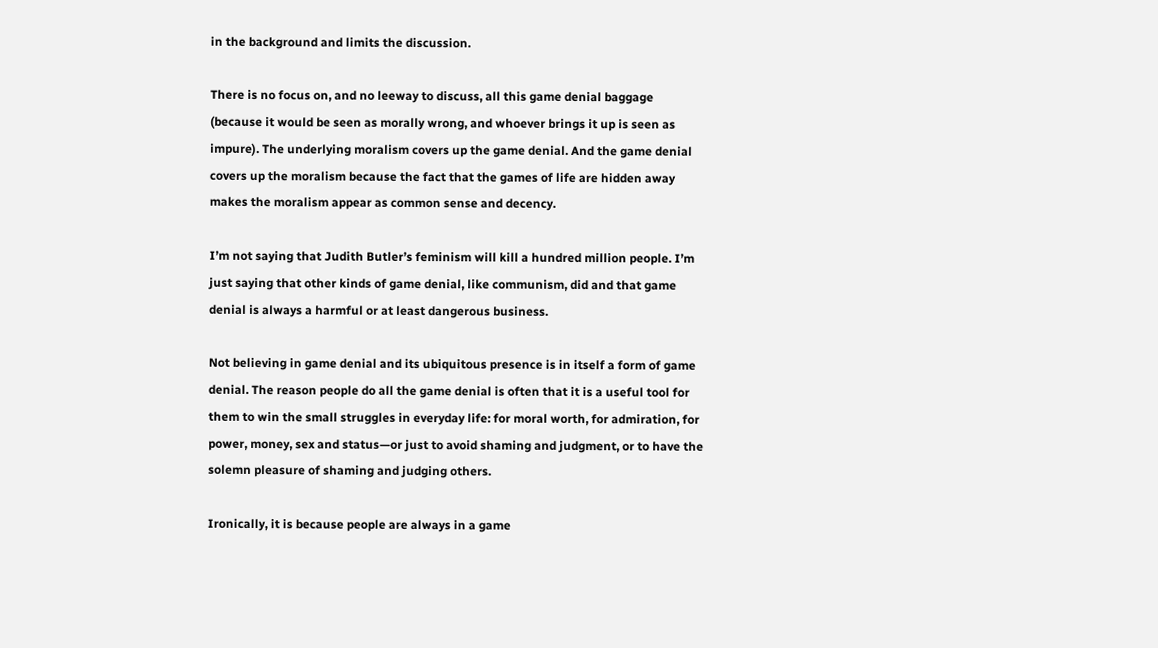in the background and limits the discussion.

There is no focus on, and no leeway to discuss, all this game denial baggage (because it would be seen as morally wrong, and whoever brings it up is seen as impure). The underlying moralism covers up the game denial. And the game denial covers up the moralism because the fact that the games of life are hidden away makes the moralism appear as common sense and decency.

I’m not saying that Judith Butler’s feminism will kill a hundred million people. I’m just saying that other kinds of game denial, like communism, did and that game denial is always a harmful or at least dangerous business.

Not believing in game denial and its ubiquitous presence is in itself a form of game denial. The reason people do all the game denial is often that it is a useful tool for them to win the small struggles in everyday life: for moral worth, for admiration, for power, money, sex and status—or just to avoid shaming and judgment, or to have the solemn pleasure of shaming and judging others.

Ironically, it is because people are always in a game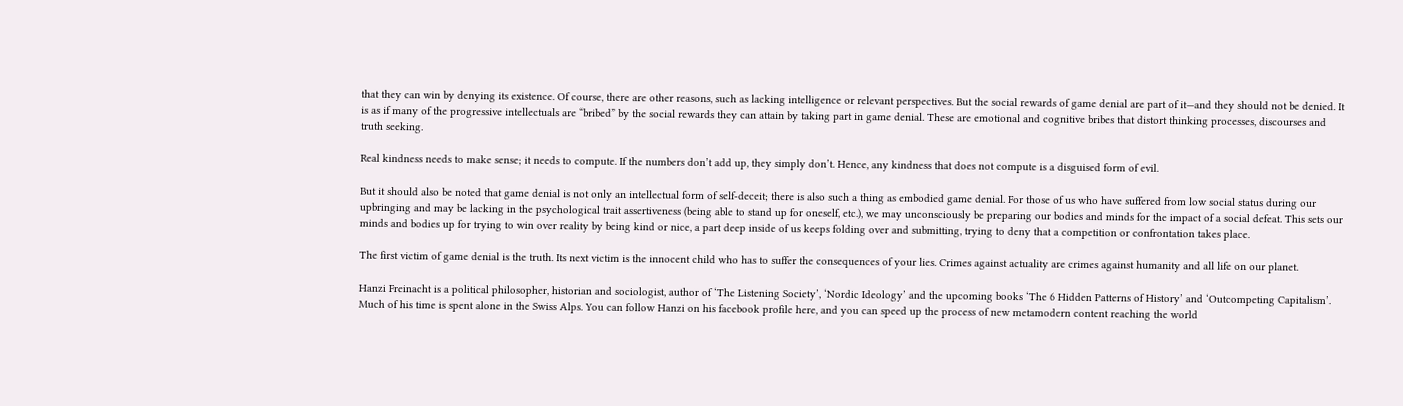that they can win by denying its existence. Of course, there are other reasons, such as lacking intelligence or relevant perspectives. But the social rewards of game denial are part of it—and they should not be denied. It is as if many of the progressive intellectuals are “bribed” by the social rewards they can attain by taking part in game denial. These are emotional and cognitive bribes that distort thinking processes, discourses and truth seeking.

Real kindness needs to make sense; it needs to compute. If the numbers don’t add up, they simply don’t. Hence, any kindness that does not compute is a disguised form of evil.

But it should also be noted that game denial is not only an intellectual form of self-deceit; there is also such a thing as embodied game denial. For those of us who have suffered from low social status during our upbringing and may be lacking in the psychological trait assertiveness (being able to stand up for oneself, etc.), we may unconsciously be preparing our bodies and minds for the impact of a social defeat. This sets our minds and bodies up for trying to win over reality by being kind or nice, a part deep inside of us keeps folding over and submitting, trying to deny that a competition or confrontation takes place.

The first victim of game denial is the truth. Its next victim is the innocent child who has to suffer the consequences of your lies. Crimes against actuality are crimes against humanity and all life on our planet.

Hanzi Freinacht is a political philosopher, historian and sociologist, author of ‘The Listening Society’, ‘Nordic Ideology’ and the upcoming books ‘The 6 Hidden Patterns of History’ and ‘Outcompeting Capitalism’. Much of his time is spent alone in the Swiss Alps. You can follow Hanzi on his facebook profile here, and you can speed up the process of new metamodern content reaching the world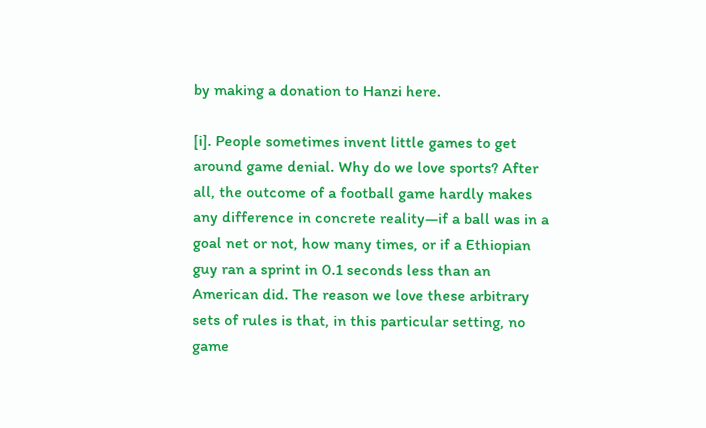by making a donation to Hanzi here.

[i]. People sometimes invent little games to get around game denial. Why do we love sports? After all, the outcome of a football game hardly makes any difference in concrete reality—if a ball was in a goal net or not, how many times, or if a Ethiopian guy ran a sprint in 0.1 seconds less than an American did. The reason we love these arbitrary sets of rules is that, in this particular setting, no game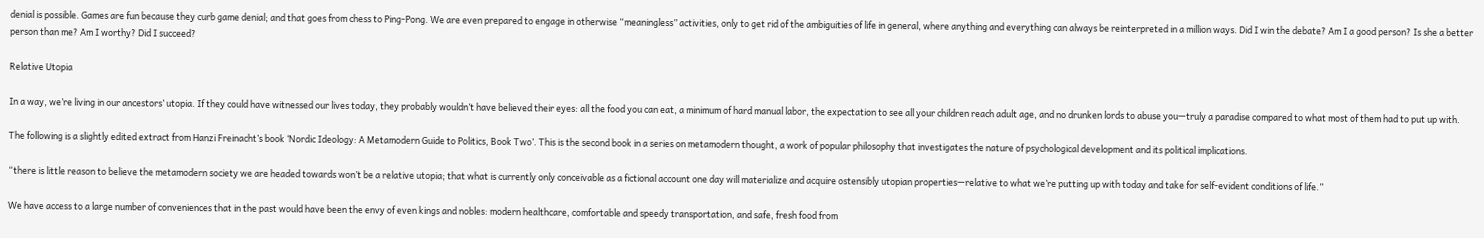denial is possible. Games are fun because they curb game denial; and that goes from chess to Ping-Pong. We are even prepared to engage in otherwise “meaningless” activities, only to get rid of the ambiguities of life in general, where anything and everything can always be reinterpreted in a million ways. Did I win the debate? Am I a good person? Is she a better person than me? Am I worthy? Did I succeed?

Relative Utopia

In a way, we’re living in our ancestors’ utopia. If they could have witnessed our lives today, they probably wouldn’t have believed their eyes: all the food you can eat, a minimum of hard manual labor, the expectation to see all your children reach adult age, and no drunken lords to abuse you—truly a paradise compared to what most of them had to put up with.

The following is a slightly edited extract from Hanzi Freinacht’s book ‘Nordic Ideology: A Metamodern Guide to Politics, Book Two’. This is the second book in a series on metamodern thought, a work of popular philosophy that investigates the nature of psychological development and its political implications.

“there is little reason to believe the metamodern society we are headed towards won’t be a relative utopia; that what is currently only conceivable as a fictional account one day will materialize and acquire ostensibly utopian properties—relative to what we’re putting up with today and take for self-evident conditions of life.”

We have access to a large number of conveniences that in the past would have been the envy of even kings and nobles: modern healthcare, comfortable and speedy transportation, and safe, fresh food from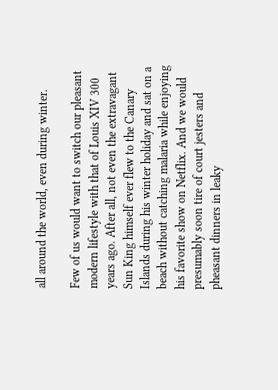all around the world, even during winter.

Few of us would want to switch our pleasant modern lifestyle with that of Louis XIV 300 years ago. After all, not even the extravagant Sun King himself ever flew to the Canary Islands during his winter holiday and sat on a beach without catching malaria while enjoying his favorite show on Netflix. And we would presumably soon tire of court jesters and pheasant dinners in leaky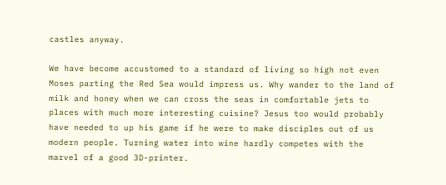castles anyway.

We have become accustomed to a standard of living so high not even Moses parting the Red Sea would impress us. Why wander to the land of milk and honey when we can cross the seas in comfortable jets to places with much more interesting cuisine? Jesus too would probably have needed to up his game if he were to make disciples out of us modern people. Turning water into wine hardly competes with the marvel of a good 3D-printer.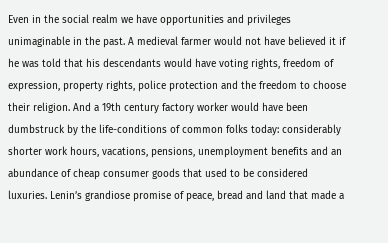Even in the social realm we have opportunities and privileges unimaginable in the past. A medieval farmer would not have believed it if he was told that his descendants would have voting rights, freedom of expression, property rights, police protection and the freedom to choose their religion. And a 19th century factory worker would have been dumbstruck by the life-conditions of common folks today: considerably shorter work hours, vacations, pensions, unemployment benefits and an abundance of cheap consumer goods that used to be considered luxuries. Lenin’s grandiose promise of peace, bread and land that made a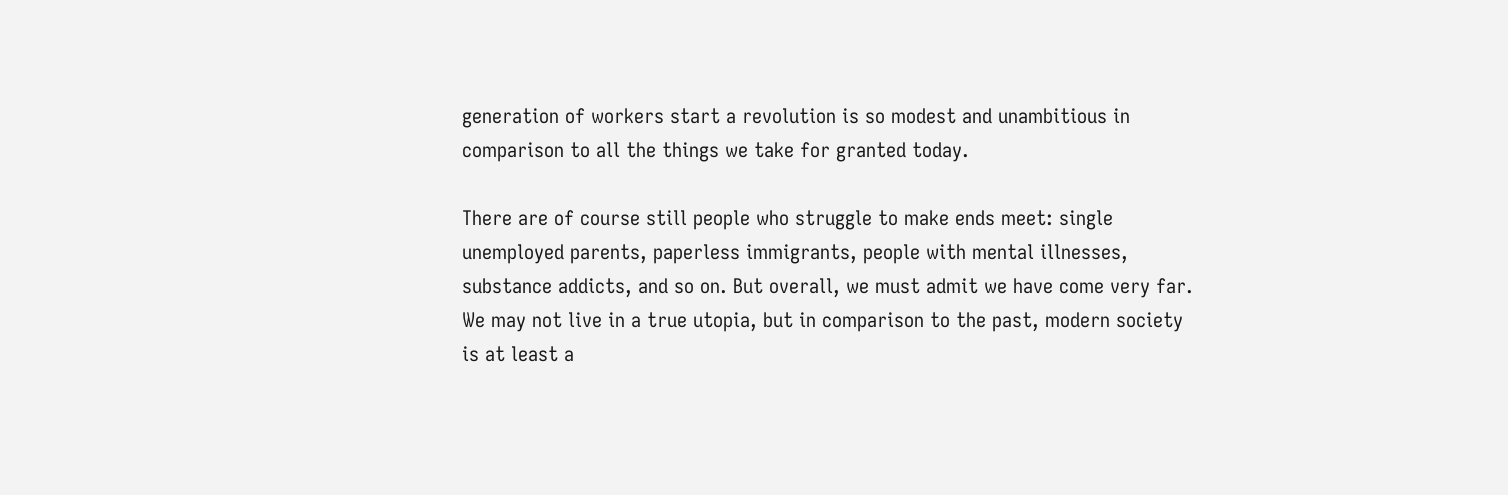generation of workers start a revolution is so modest and unambitious in comparison to all the things we take for granted today.

There are of course still people who struggle to make ends meet: single unemployed parents, paperless immigrants, people with mental illnesses, substance addicts, and so on. But overall, we must admit we have come very far. We may not live in a true utopia, but in comparison to the past, modern society is at least a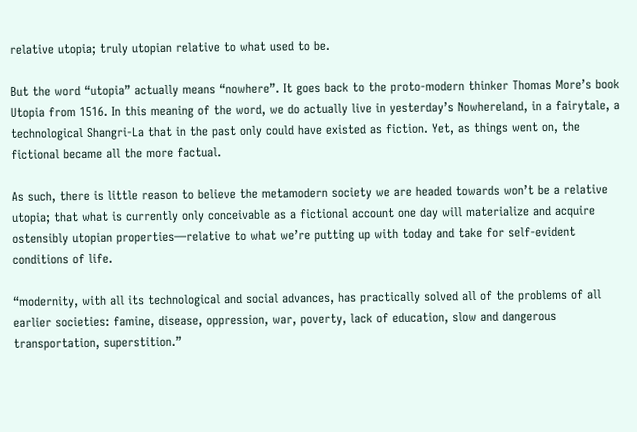relative utopia; truly utopian relative to what used to be.

But the word “utopia” actually means “nowhere”. It goes back to the proto-modern thinker Thomas More’s book Utopia from 1516. In this meaning of the word, we do actually live in yesterday’s Nowhereland, in a fairytale, a technological Shangri-La that in the past only could have existed as fiction. Yet, as things went on, the fictional became all the more factual.

As such, there is little reason to believe the metamodern society we are headed towards won’t be a relative utopia; that what is currently only conceivable as a fictional account one day will materialize and acquire ostensibly utopian properties—relative to what we’re putting up with today and take for self-evident conditions of life.

“modernity, with all its technological and social advances, has practically solved all of the problems of all earlier societies: famine, disease, oppression, war, poverty, lack of education, slow and dangerous transportation, superstition.”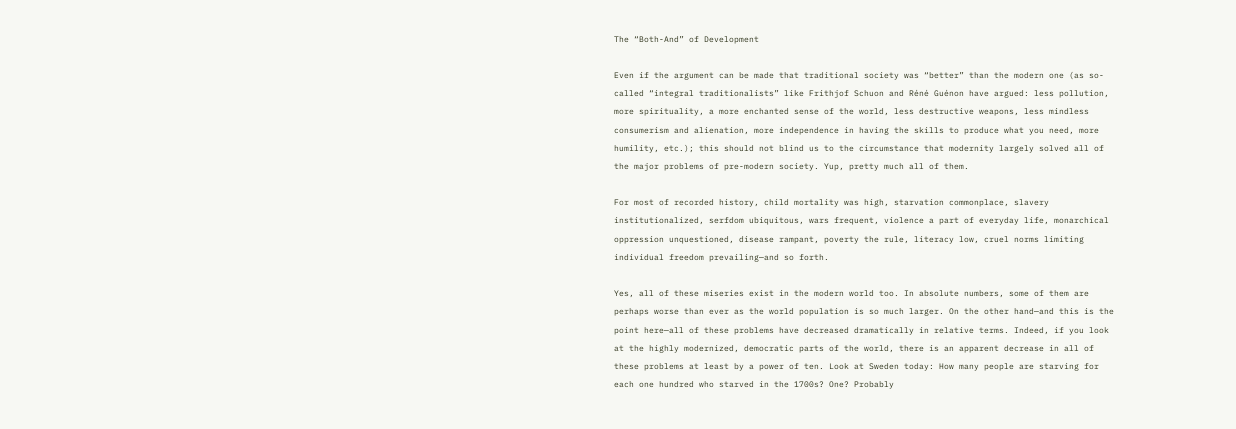The “Both-And” of Development

Even if the argument can be made that traditional society was “better” than the modern one (as so-called “integral traditionalists” like Frithjof Schuon and Réné Guénon have argued: less pollution, more spirituality, a more enchanted sense of the world, less destructive weapons, less mindless consumerism and alienation, more independence in having the skills to produce what you need, more humility, etc.); this should not blind us to the circumstance that modernity largely solved all of the major problems of pre-modern society. Yup, pretty much all of them.

For most of recorded history, child mortality was high, starvation commonplace, slavery institutionalized, serfdom ubiquitous, wars frequent, violence a part of everyday life, monarchical oppression unquestioned, disease rampant, poverty the rule, literacy low, cruel norms limiting individual freedom prevailing—and so forth.

Yes, all of these miseries exist in the modern world too. In absolute numbers, some of them are perhaps worse than ever as the world population is so much larger. On the other hand—and this is the point here—all of these problems have decreased dramatically in relative terms. Indeed, if you look at the highly modernized, democratic parts of the world, there is an apparent decrease in all of these problems at least by a power of ten. Look at Sweden today: How many people are starving for each one hundred who starved in the 1700s? One? Probably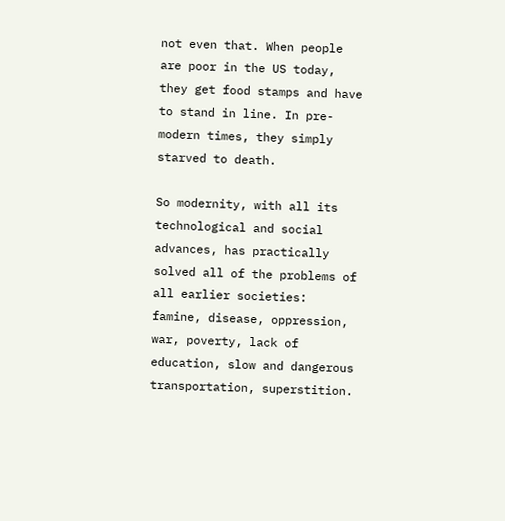not even that. When people are poor in the US today, they get food stamps and have to stand in line. In pre-modern times, they simply starved to death.

So modernity, with all its technological and social advances, has practically solved all of the problems of all earlier societies: famine, disease, oppression, war, poverty, lack of education, slow and dangerous transportation, superstition.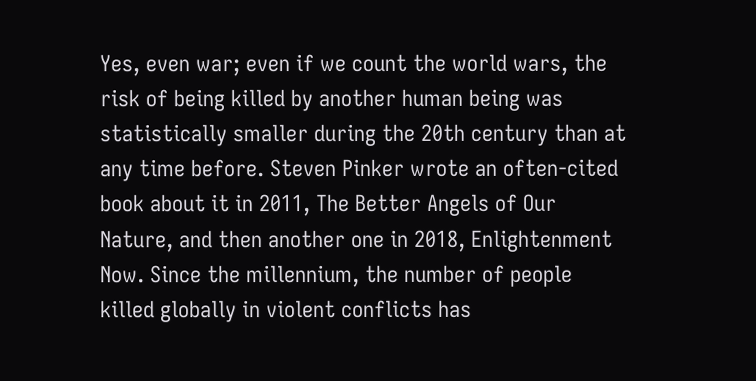Yes, even war; even if we count the world wars, the risk of being killed by another human being was statistically smaller during the 20th century than at any time before. Steven Pinker wrote an often-cited book about it in 2011, The Better Angels of Our Nature, and then another one in 2018, Enlightenment Now. Since the millennium, the number of people killed globally in violent conflicts has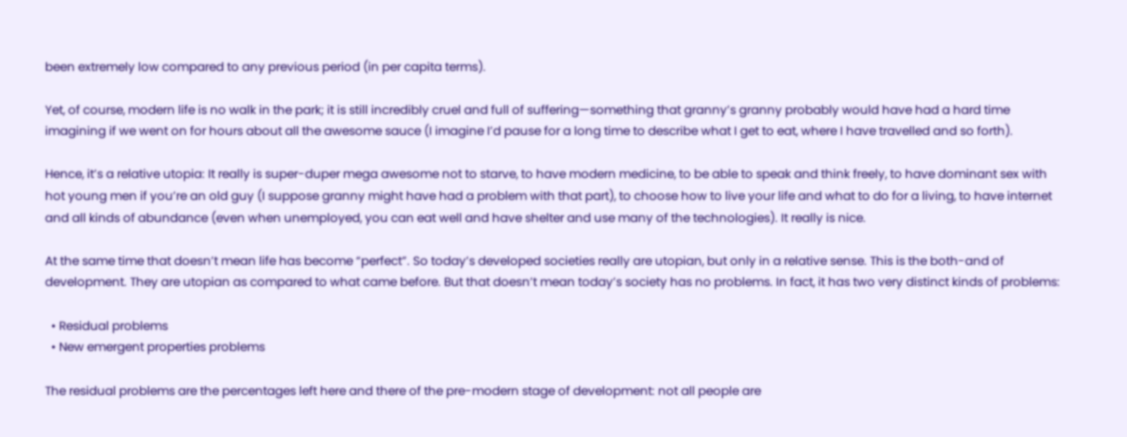been extremely low compared to any previous period (in per capita terms).

Yet, of course, modern life is no walk in the park; it is still incredibly cruel and full of suffering—something that granny’s granny probably would have had a hard time imagining if we went on for hours about all the awesome sauce (I imagine I’d pause for a long time to describe what I get to eat, where I have travelled and so forth).

Hence, it’s a relative utopia: It really is super-duper mega awesome not to starve, to have modern medicine, to be able to speak and think freely, to have dominant sex with hot young men if you’re an old guy (I suppose granny might have had a problem with that part), to choose how to live your life and what to do for a living, to have internet and all kinds of abundance (even when unemployed, you can eat well and have shelter and use many of the technologies). It really is nice.

At the same time that doesn’t mean life has become “perfect”. So today’s developed societies really are utopian, but only in a relative sense. This is the both-and of development. They are utopian as compared to what came before. But that doesn’t mean today’s society has no problems. In fact, it has two very distinct kinds of problems:

  • Residual problems
  • New emergent properties problems

The residual problems are the percentages left here and there of the pre-modern stage of development: not all people are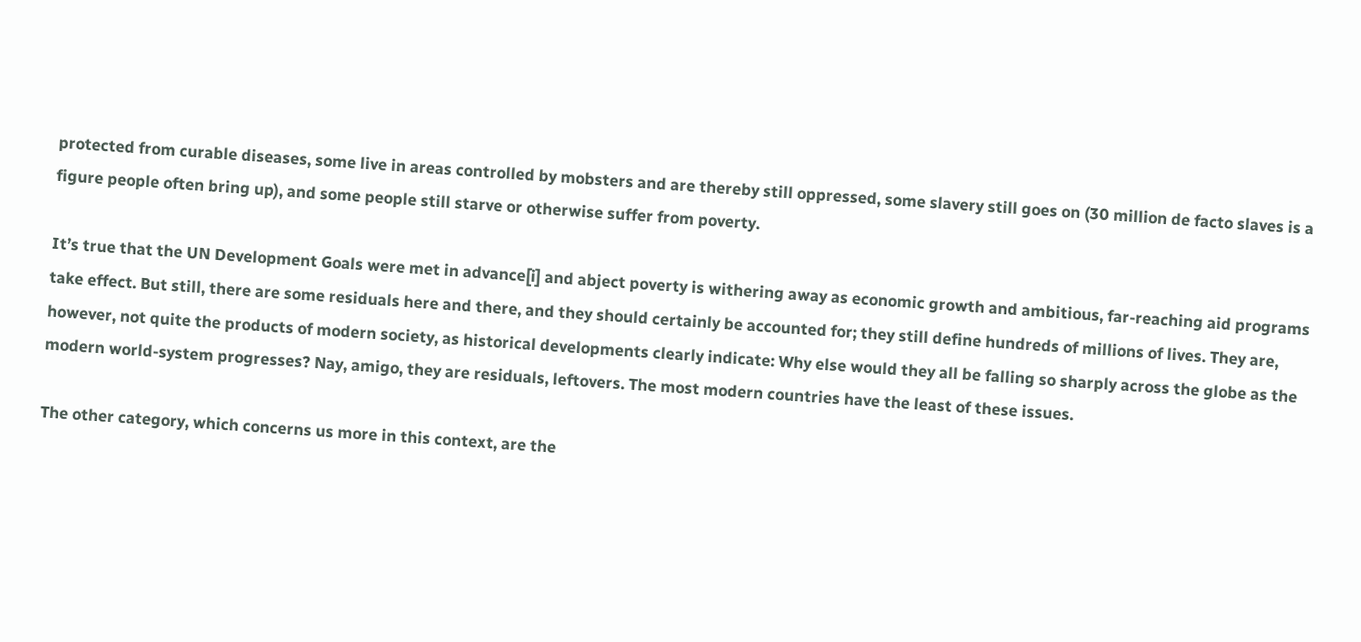protected from curable diseases, some live in areas controlled by mobsters and are thereby still oppressed, some slavery still goes on (30 million de facto slaves is a figure people often bring up), and some people still starve or otherwise suffer from poverty.

It’s true that the UN Development Goals were met in advance[i] and abject poverty is withering away as economic growth and ambitious, far-reaching aid programs take effect. But still, there are some residuals here and there, and they should certainly be accounted for; they still define hundreds of millions of lives. They are, however, not quite the products of modern society, as historical developments clearly indicate: Why else would they all be falling so sharply across the globe as the modern world-system progresses? Nay, amigo, they are residuals, leftovers. The most modern countries have the least of these issues.

The other category, which concerns us more in this context, are the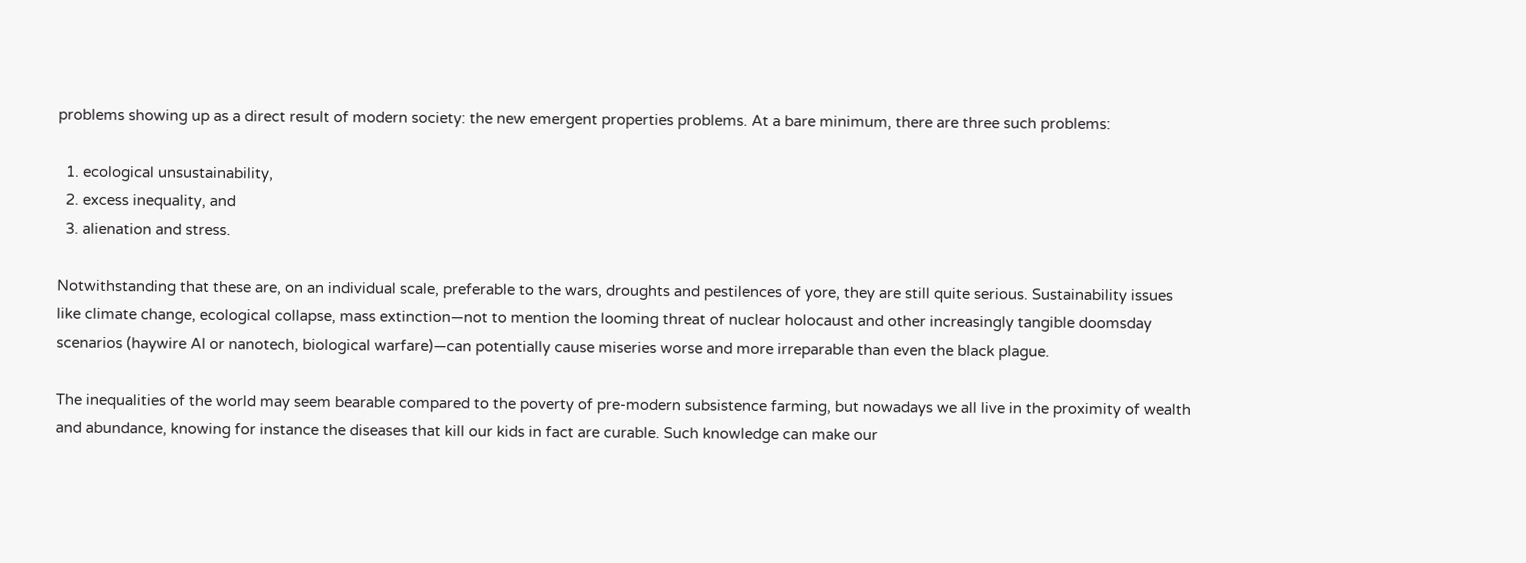problems showing up as a direct result of modern society: the new emergent properties problems. At a bare minimum, there are three such problems:

  1. ecological unsustainability,
  2. excess inequality, and
  3. alienation and stress.

Notwithstanding that these are, on an individual scale, preferable to the wars, droughts and pestilences of yore, they are still quite serious. Sustainability issues like climate change, ecological collapse, mass extinction—not to mention the looming threat of nuclear holocaust and other increasingly tangible doomsday scenarios (haywire AI or nanotech, biological warfare)—can potentially cause miseries worse and more irreparable than even the black plague.

The inequalities of the world may seem bearable compared to the poverty of pre-modern subsistence farming, but nowadays we all live in the proximity of wealth and abundance, knowing for instance the diseases that kill our kids in fact are curable. Such knowledge can make our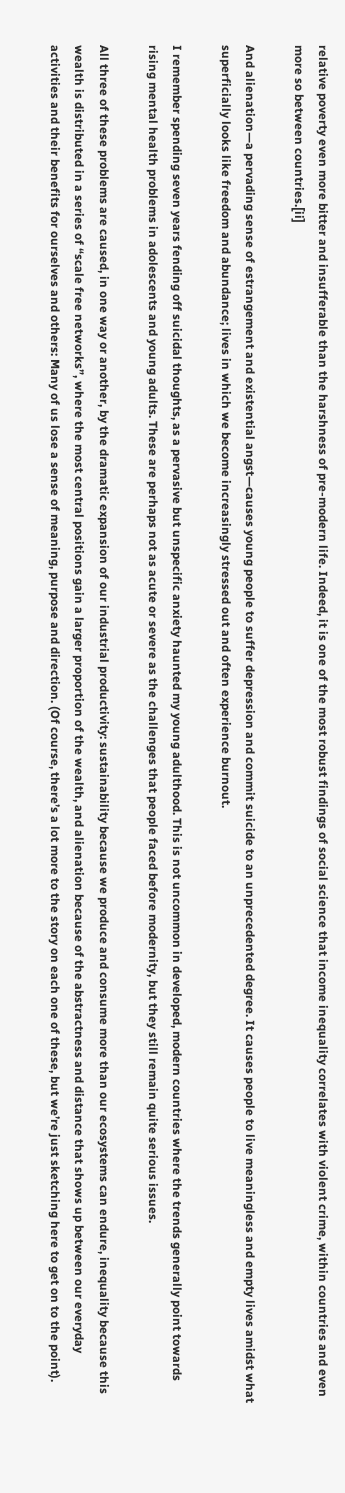relative poverty even more bitter and insufferable than the harshness of pre-modern life. Indeed, it is one of the most robust findings of social science that income inequality correlates with violent crime, within countries and even more so between countries.[ii]

And alienation—a pervading sense of estrangement and existential angst—causes young people to suffer depression and commit suicide to an unprecedented degree. It causes people to live meaningless and empty lives amidst what superficially looks like freedom and abundance; lives in which we become increasingly stressed out and often experience burnout.

I remember spending seven years fending off suicidal thoughts, as a pervasive but unspecific anxiety haunted my young adulthood. This is not uncommon in developed, modern countries where the trends generally point towards rising mental health problems in adolescents and young adults. These are perhaps not as acute or severe as the challenges that people faced before modernity, but they still remain quite serious issues.

All three of these problems are caused, in one way or another, by the dramatic expansion of our industrial productivity: sustainability because we produce and consume more than our ecosystems can endure, inequality because this wealth is distributed in a series of “scale free networks”, where the most central positions gain a larger proportion of the wealth, and alienation because of the abstractness and distance that shows up between our everyday activities and their benefits for ourselves and others: Many of us lose a sense of meaning, purpose and direction. (Of course, there’s a lot more to the story on each one of these, but we’re just sketching here to get on to the point).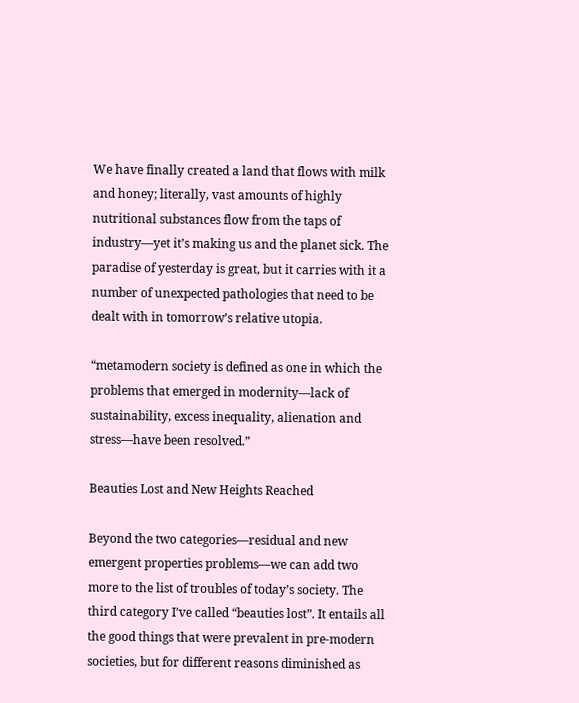We have finally created a land that flows with milk and honey; literally, vast amounts of highly nutritional substances flow from the taps of industry—yet it’s making us and the planet sick. The paradise of yesterday is great, but it carries with it a number of unexpected pathologies that need to be dealt with in tomorrow’s relative utopia.

“metamodern society is defined as one in which the problems that emerged in modernity—lack of sustainability, excess inequality, alienation and stress—have been resolved.”

Beauties Lost and New Heights Reached

Beyond the two categories—residual and new emergent properties problems—we can add two more to the list of troubles of today’s society. The third category I’ve called “beauties lost”. It entails all the good things that were prevalent in pre-modern societies, but for different reasons diminished as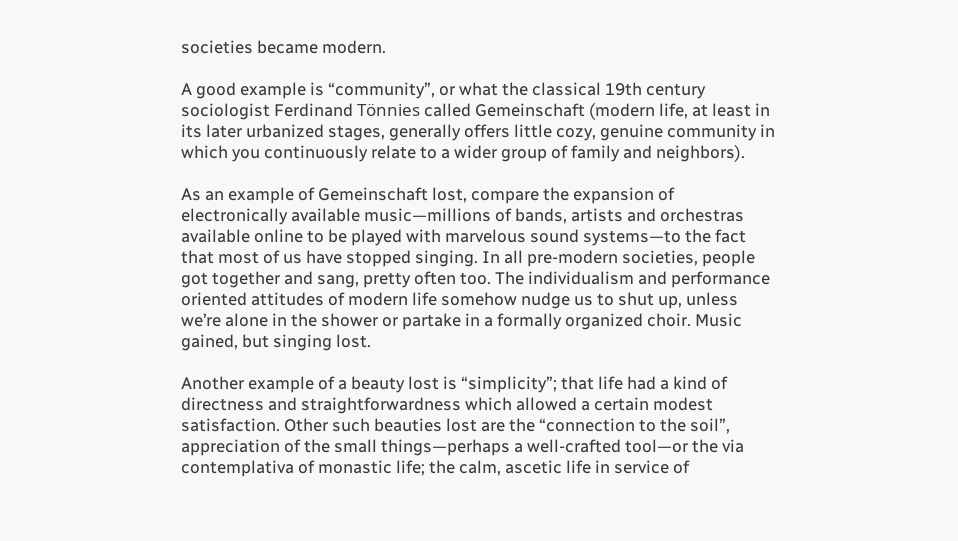societies became modern.

A good example is “community”, or what the classical 19th century sociologist Ferdinand Tönnies called Gemeinschaft (modern life, at least in its later urbanized stages, generally offers little cozy, genuine community in which you continuously relate to a wider group of family and neighbors).

As an example of Gemeinschaft lost, compare the expansion of electronically available music—millions of bands, artists and orchestras available online to be played with marvelous sound systems—to the fact that most of us have stopped singing. In all pre-modern societies, people got together and sang, pretty often too. The individualism and performance oriented attitudes of modern life somehow nudge us to shut up, unless we’re alone in the shower or partake in a formally organized choir. Music gained, but singing lost.

Another example of a beauty lost is “simplicity”; that life had a kind of directness and straightforwardness which allowed a certain modest satisfaction. Other such beauties lost are the “connection to the soil”, appreciation of the small things—perhaps a well-crafted tool—or the via contemplativa of monastic life; the calm, ascetic life in service of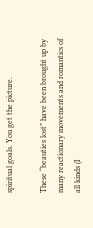spiritual goals. You get the picture.

These “beauties lost” have been brought up by many reactionary movements and romantics of all kinds (I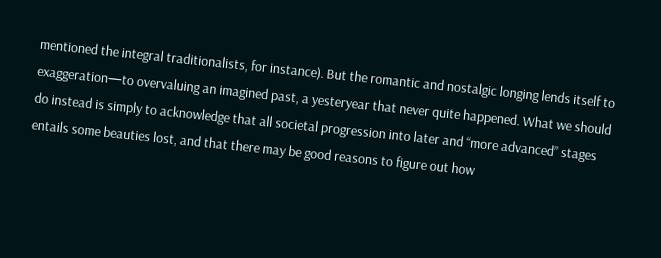mentioned the integral traditionalists, for instance). But the romantic and nostalgic longing lends itself to exaggeration—to overvaluing an imagined past, a yesteryear that never quite happened. What we should do instead is simply to acknowledge that all societal progression into later and “more advanced” stages entails some beauties lost, and that there may be good reasons to figure out how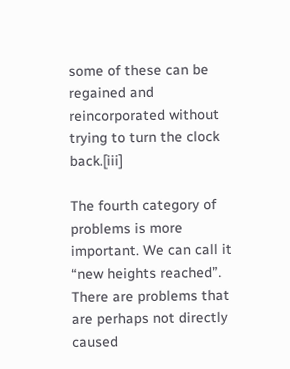some of these can be regained and reincorporated without trying to turn the clock back.[iii]

The fourth category of problems is more important. We can call it “new heights reached”. There are problems that are perhaps not directly caused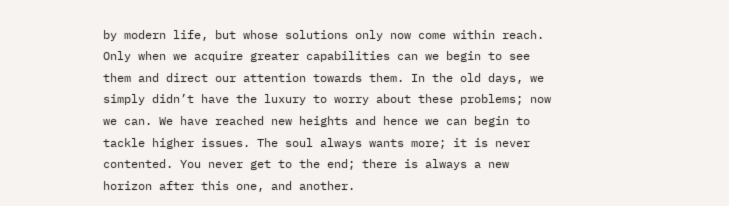by modern life, but whose solutions only now come within reach. Only when we acquire greater capabilities can we begin to see them and direct our attention towards them. In the old days, we simply didn’t have the luxury to worry about these problems; now we can. We have reached new heights and hence we can begin to tackle higher issues. The soul always wants more; it is never contented. You never get to the end; there is always a new horizon after this one, and another.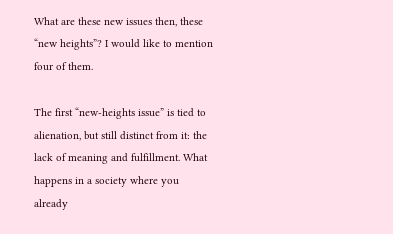What are these new issues then, these “new heights”? I would like to mention four of them.

The first “new-heights issue” is tied to alienation, but still distinct from it: the lack of meaning and fulfillment. What happens in a society where you already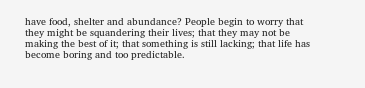have food, shelter and abundance? People begin to worry that they might be squandering their lives; that they may not be making the best of it; that something is still lacking; that life has become boring and too predictable.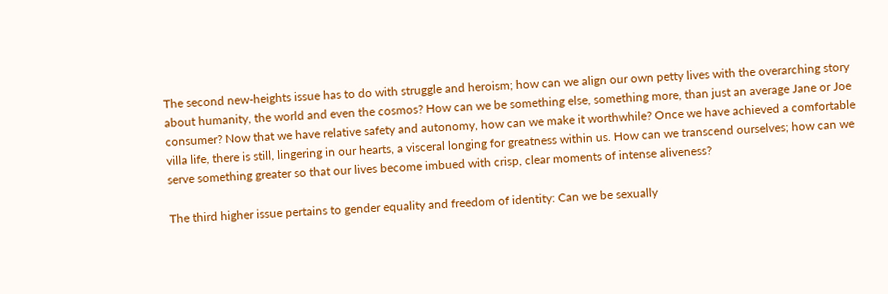The second new-heights issue has to do with struggle and heroism; how can we align our own petty lives with the overarching story about humanity, the world and even the cosmos? How can we be something else, something more, than just an average Jane or Joe consumer? Now that we have relative safety and autonomy, how can we make it worthwhile? Once we have achieved a comfortable villa life, there is still, lingering in our hearts, a visceral longing for greatness within us. How can we transcend ourselves; how can we serve something greater so that our lives become imbued with crisp, clear moments of intense aliveness?

The third higher issue pertains to gender equality and freedom of identity: Can we be sexually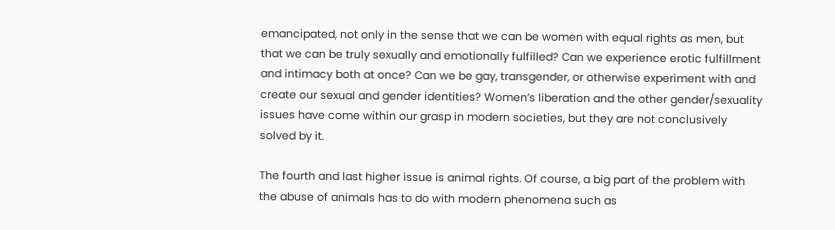emancipated, not only in the sense that we can be women with equal rights as men, but that we can be truly sexually and emotionally fulfilled? Can we experience erotic fulfillment and intimacy both at once? Can we be gay, transgender, or otherwise experiment with and create our sexual and gender identities? Women’s liberation and the other gender/sexuality issues have come within our grasp in modern societies, but they are not conclusively solved by it.

The fourth and last higher issue is animal rights. Of course, a big part of the problem with the abuse of animals has to do with modern phenomena such as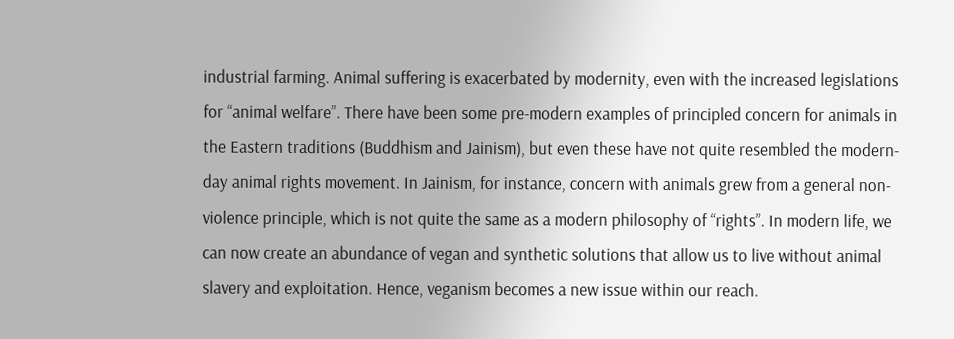industrial farming. Animal suffering is exacerbated by modernity, even with the increased legislations for “animal welfare”. There have been some pre-modern examples of principled concern for animals in the Eastern traditions (Buddhism and Jainism), but even these have not quite resembled the modern-day animal rights movement. In Jainism, for instance, concern with animals grew from a general non-violence principle, which is not quite the same as a modern philosophy of “rights”. In modern life, we can now create an abundance of vegan and synthetic solutions that allow us to live without animal slavery and exploitation. Hence, veganism becomes a new issue within our reach.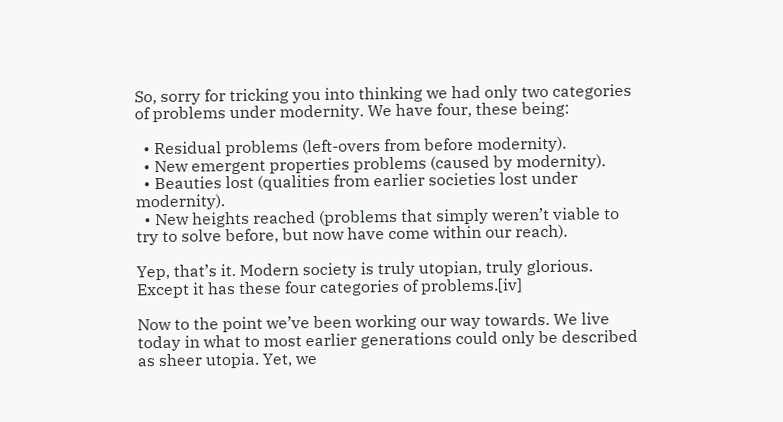So, sorry for tricking you into thinking we had only two categories of problems under modernity. We have four, these being:

  • Residual problems (left-overs from before modernity).
  • New emergent properties problems (caused by modernity).
  • Beauties lost (qualities from earlier societies lost under modernity).
  • New heights reached (problems that simply weren’t viable to try to solve before, but now have come within our reach).

Yep, that’s it. Modern society is truly utopian, truly glorious. Except it has these four categories of problems.[iv]

Now to the point we’ve been working our way towards. We live today in what to most earlier generations could only be described as sheer utopia. Yet, we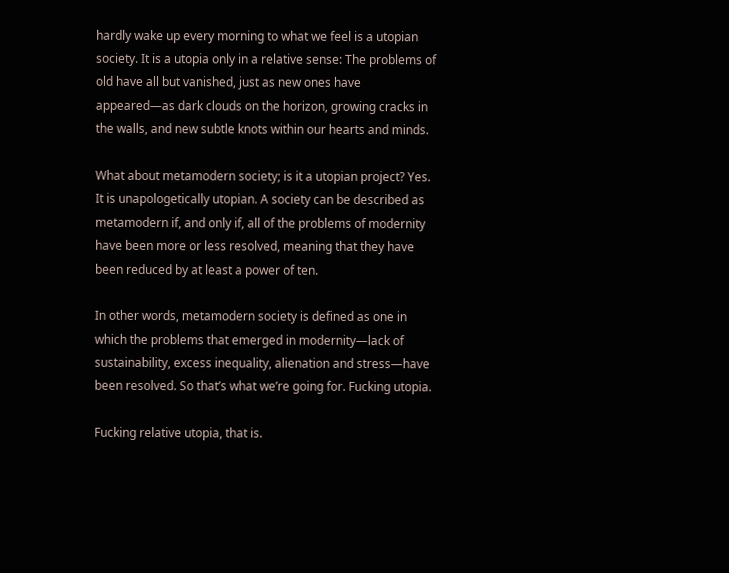hardly wake up every morning to what we feel is a utopian society. It is a utopia only in a relative sense: The problems of old have all but vanished, just as new ones have appeared—as dark clouds on the horizon, growing cracks in the walls, and new subtle knots within our hearts and minds.

What about metamodern society; is it a utopian project? Yes. It is unapologetically utopian. A society can be described as metamodern if, and only if, all of the problems of modernity have been more or less resolved, meaning that they have been reduced by at least a power of ten.

In other words, metamodern society is defined as one in which the problems that emerged in modernity—lack of sustainability, excess inequality, alienation and stress—have been resolved. So that’s what we’re going for. Fucking utopia.

Fucking relative utopia, that is.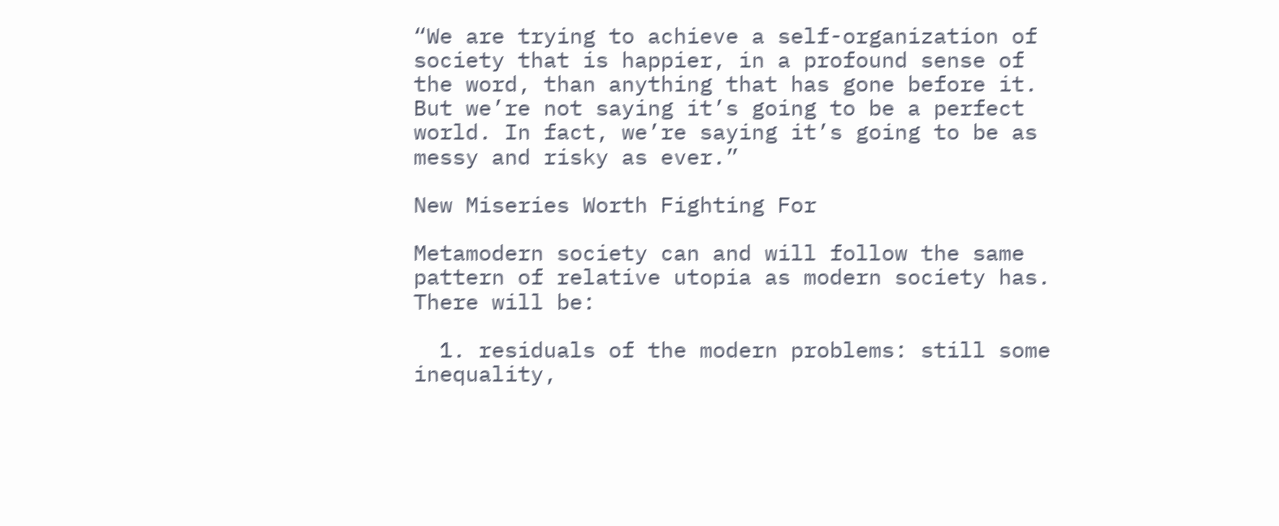“We are trying to achieve a self-organization of society that is happier, in a profound sense of the word, than anything that has gone before it. But we’re not saying it’s going to be a perfect world. In fact, we’re saying it’s going to be as messy and risky as ever.”

New Miseries Worth Fighting For

Metamodern society can and will follow the same pattern of relative utopia as modern society has. There will be:

  1. residuals of the modern problems: still some inequality,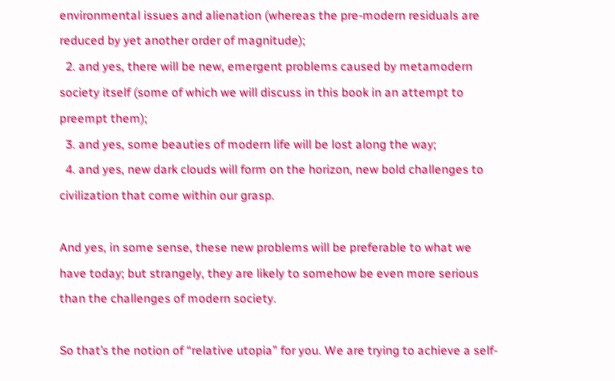environmental issues and alienation (whereas the pre-modern residuals are reduced by yet another order of magnitude);
  2. and yes, there will be new, emergent problems caused by metamodern society itself (some of which we will discuss in this book in an attempt to preempt them);
  3. and yes, some beauties of modern life will be lost along the way;
  4. and yes, new dark clouds will form on the horizon, new bold challenges to civilization that come within our grasp.

And yes, in some sense, these new problems will be preferable to what we have today; but strangely, they are likely to somehow be even more serious than the challenges of modern society.

So that’s the notion of “relative utopia” for you. We are trying to achieve a self-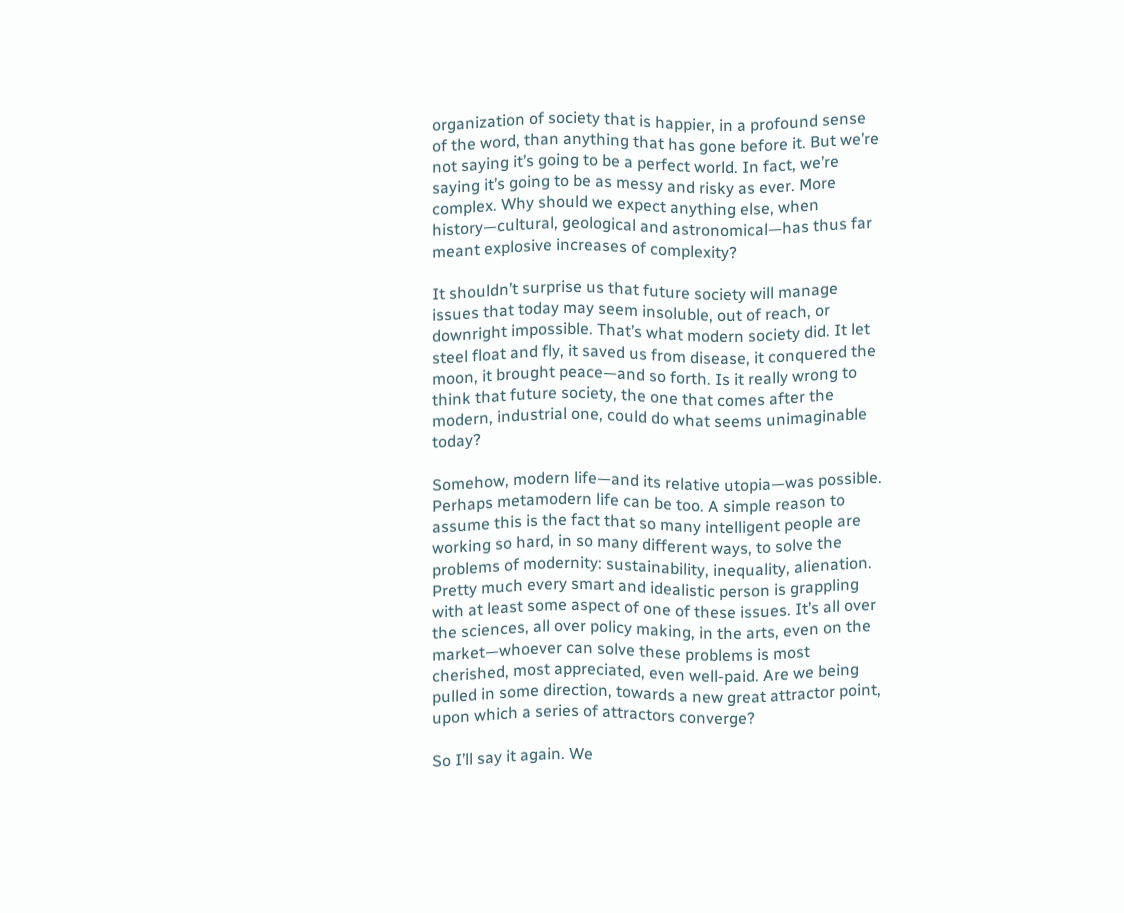organization of society that is happier, in a profound sense of the word, than anything that has gone before it. But we’re not saying it’s going to be a perfect world. In fact, we’re saying it’s going to be as messy and risky as ever. More complex. Why should we expect anything else, when history—cultural, geological and astronomical—has thus far meant explosive increases of complexity?

It shouldn’t surprise us that future society will manage issues that today may seem insoluble, out of reach, or downright impossible. That’s what modern society did. It let steel float and fly, it saved us from disease, it conquered the moon, it brought peace—and so forth. Is it really wrong to think that future society, the one that comes after the modern, industrial one, could do what seems unimaginable today?

Somehow, modern life—and its relative utopia—was possible. Perhaps metamodern life can be too. A simple reason to assume this is the fact that so many intelligent people are working so hard, in so many different ways, to solve the problems of modernity: sustainability, inequality, alienation. Pretty much every smart and idealistic person is grappling with at least some aspect of one of these issues. It’s all over the sciences, all over policy making, in the arts, even on the market—whoever can solve these problems is most cherished, most appreciated, even well-paid. Are we being pulled in some direction, towards a new great attractor point, upon which a series of attractors converge?

So I’ll say it again. We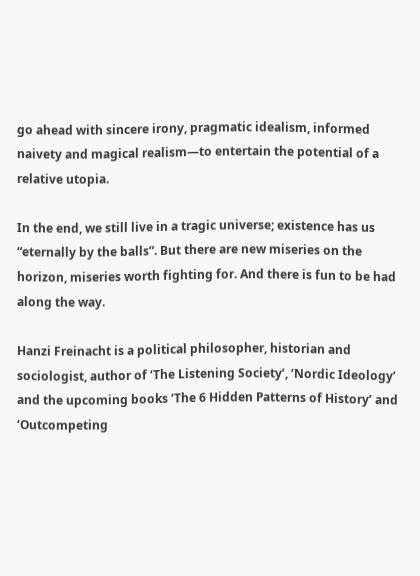go ahead with sincere irony, pragmatic idealism, informed naivety and magical realism—to entertain the potential of a relative utopia.

In the end, we still live in a tragic universe; existence has us “eternally by the balls”. But there are new miseries on the horizon, miseries worth fighting for. And there is fun to be had along the way.

Hanzi Freinacht is a political philosopher, historian and sociologist, author of ‘The Listening Society’, ‘Nordic Ideology’ and the upcoming books ‘The 6 Hidden Patterns of History’ and ‘Outcompeting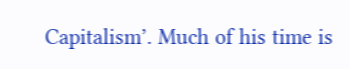Capitalism’. Much of his time is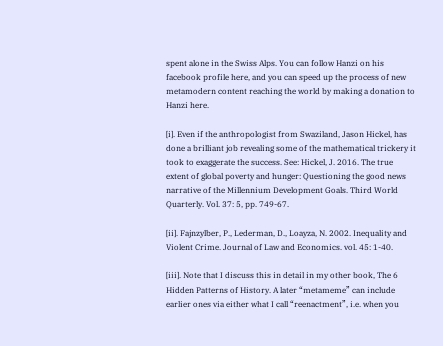spent alone in the Swiss Alps. You can follow Hanzi on his facebook profile here, and you can speed up the process of new metamodern content reaching the world by making a donation to Hanzi here.

[i]. Even if the anthropologist from Swaziland, Jason Hickel, has done a brilliant job revealing some of the mathematical trickery it took to exaggerate the success. See: Hickel, J. 2016. The true extent of global poverty and hunger: Questioning the good news narrative of the Millennium Development Goals. Third World Quarterly. Vol. 37: 5, pp. 749-67.

[ii]. Fajnzylber, P., Lederman, D., Loayza, N. 2002. Inequality and Violent Crime. Journal of Law and Economics. vol. 45: 1-40.

[iii]. Note that I discuss this in detail in my other book, The 6 Hidden Patterns of History. A later “metameme” can include earlier ones via either what I call “reenactment”, i.e. when you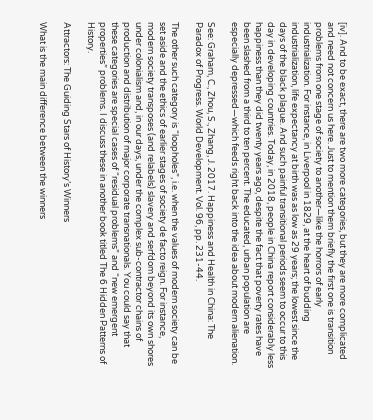[iv]. And to be exact, there are two more categories, but they are more complicated and need not concern us here. Just to mention them briefly the first one is transition problems from one stage of society to another—like the horrors of early industrialization. For instance, in Liverpool in 1829, at the heart of budding industrialization, life expectancy at birth was as low as 29 years; the lowest since the days of the black plague. And such painful transitional periods seem to occur to this day in developing countries. Today, in 2018, people in China report considerably less happiness than they did twenty years ago, despite the fact that poverty rates have been slashed from a third to ten percent. The educated, urban population are especially depressed—which feeds right back into the idea about modern alienation.

See: Graham, C., Zhou, S., Zhang, J. 2017. Happiness and Health in China: The Paradox of Progress. World Development. Vol. 96, pp. 231-44.

The other such category is “loopholes”, i.e. when the values of modern society can be set aside and the ethics of earlier stages of society de facto reign. For instance, modern society transposes (and relabels) slavery and serfdom beyond its own shores under colonialism and, in our days, under the complex sub-contractor chains of production and distribution of major corporate transnationals. You could say that these categories are special cases of “residual problems” and “new emergent properties” problems. I discuss these in another book titled The 6 Hidden Patterns of History.

Attractors: The Guiding Stars of History’s Winners

What is the main difference between the winners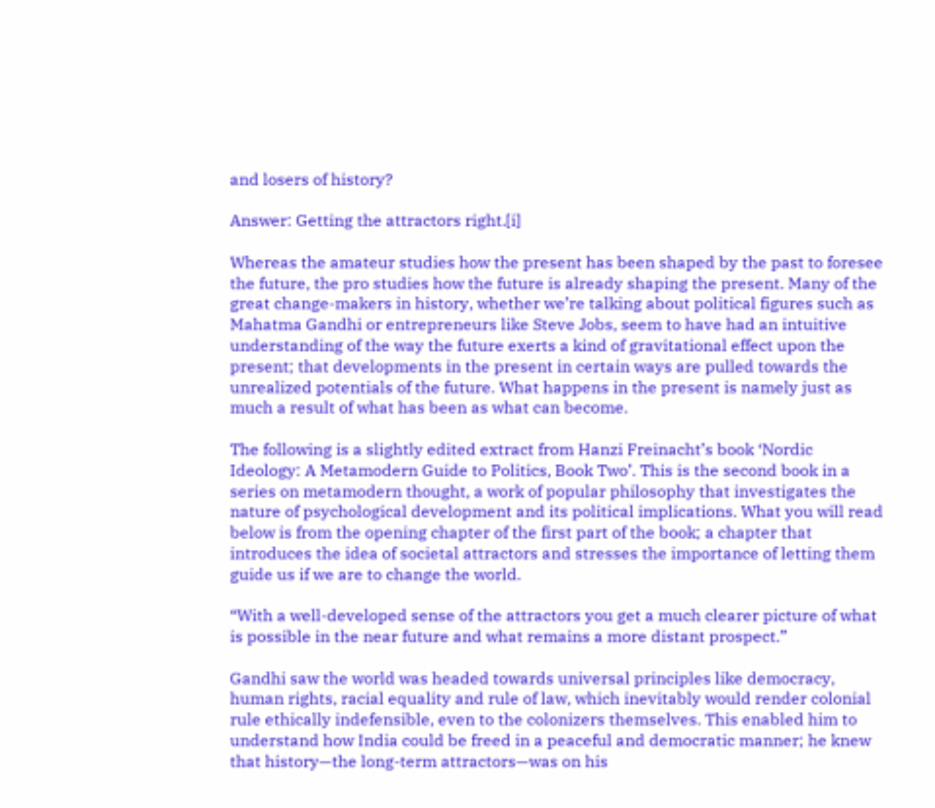and losers of history?

Answer: Getting the attractors right.[i]

Whereas the amateur studies how the present has been shaped by the past to foresee the future, the pro studies how the future is already shaping the present. Many of the great change-makers in history, whether we’re talking about political figures such as Mahatma Gandhi or entrepreneurs like Steve Jobs, seem to have had an intuitive understanding of the way the future exerts a kind of gravitational effect upon the present; that developments in the present in certain ways are pulled towards the unrealized potentials of the future. What happens in the present is namely just as much a result of what has been as what can become.

The following is a slightly edited extract from Hanzi Freinacht’s book ‘Nordic Ideology: A Metamodern Guide to Politics, Book Two’. This is the second book in a series on metamodern thought, a work of popular philosophy that investigates the nature of psychological development and its political implications. What you will read below is from the opening chapter of the first part of the book; a chapter that introduces the idea of societal attractors and stresses the importance of letting them guide us if we are to change the world.

“With a well-developed sense of the attractors you get a much clearer picture of what is possible in the near future and what remains a more distant prospect.”

Gandhi saw the world was headed towards universal principles like democracy, human rights, racial equality and rule of law, which inevitably would render colonial rule ethically indefensible, even to the colonizers themselves. This enabled him to understand how India could be freed in a peaceful and democratic manner; he knew that history—the long-term attractors—was on his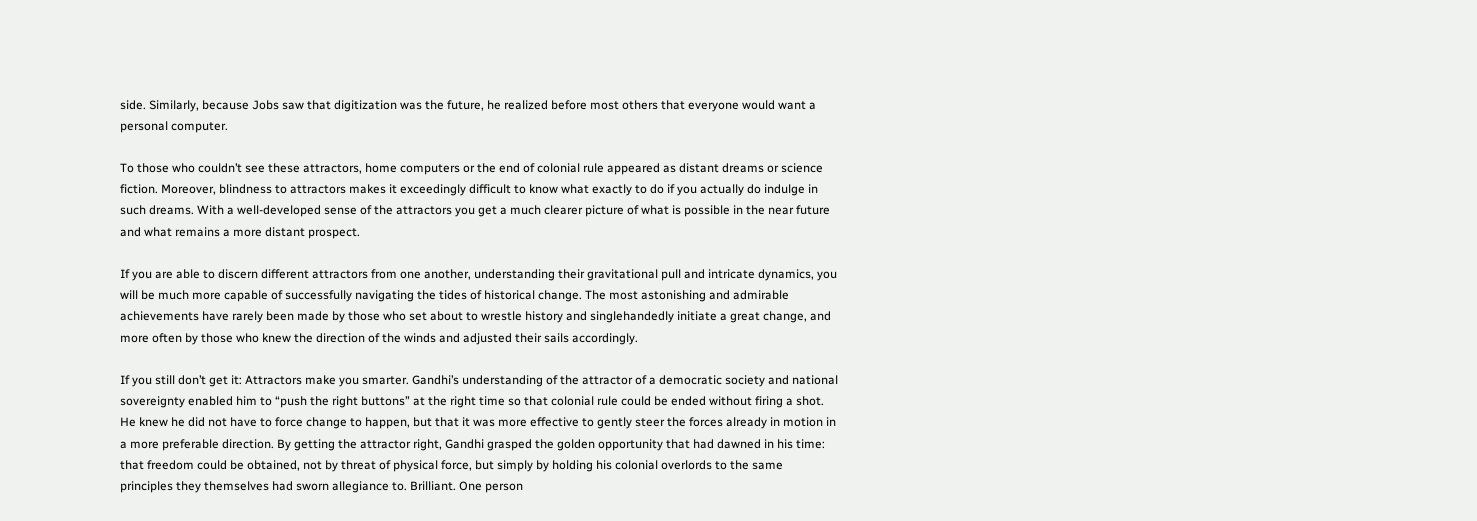side. Similarly, because Jobs saw that digitization was the future, he realized before most others that everyone would want a personal computer.

To those who couldn’t see these attractors, home computers or the end of colonial rule appeared as distant dreams or science fiction. Moreover, blindness to attractors makes it exceedingly difficult to know what exactly to do if you actually do indulge in such dreams. With a well-developed sense of the attractors you get a much clearer picture of what is possible in the near future and what remains a more distant prospect.

If you are able to discern different attractors from one another, understanding their gravitational pull and intricate dynamics, you will be much more capable of successfully navigating the tides of historical change. The most astonishing and admirable achievements have rarely been made by those who set about to wrestle history and singlehandedly initiate a great change, and more often by those who knew the direction of the winds and adjusted their sails accordingly.

If you still don’t get it: Attractors make you smarter. Gandhi’s understanding of the attractor of a democratic society and national sovereignty enabled him to “push the right buttons” at the right time so that colonial rule could be ended without firing a shot. He knew he did not have to force change to happen, but that it was more effective to gently steer the forces already in motion in a more preferable direction. By getting the attractor right, Gandhi grasped the golden opportunity that had dawned in his time: that freedom could be obtained, not by threat of physical force, but simply by holding his colonial overlords to the same principles they themselves had sworn allegiance to. Brilliant. One person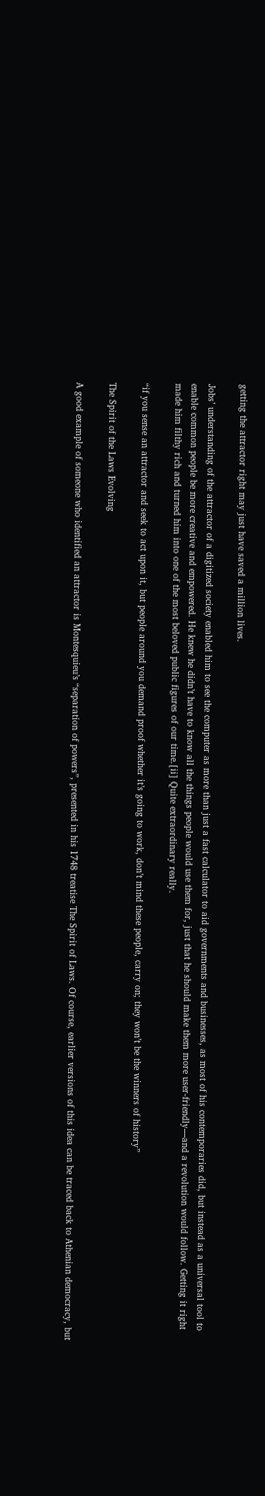getting the attractor right may just have saved a million lives.

Jobs’ understanding of the attractor of a digitized society enabled him to see the computer as more than just a fast calculator to aid governments and businesses, as most of his contemporaries did, but instead as a universal tool to enable common people be more creative and empowered. He knew he didn’t have to know all the things people would use them for, just that he should make them more user-friendly—and a revolution would follow. Getting it right made him filthy rich and turned him into one of the most beloved public figures of our time.[ii] Quite extraordinary really.

“if you sense an attractor and seek to act upon it, but people around you demand proof whether it’s going to work, don’t mind these people, carry on; they won’t be the winners of history”

The Spirit of the Laws Evolving

A good example of someone who identified an attractor is Montesquieu’s “separation of powers”, presented in his 1748 treatise The Spirit of Laws. Of course, earlier versions of this idea can be traced back to Athenian democracy, but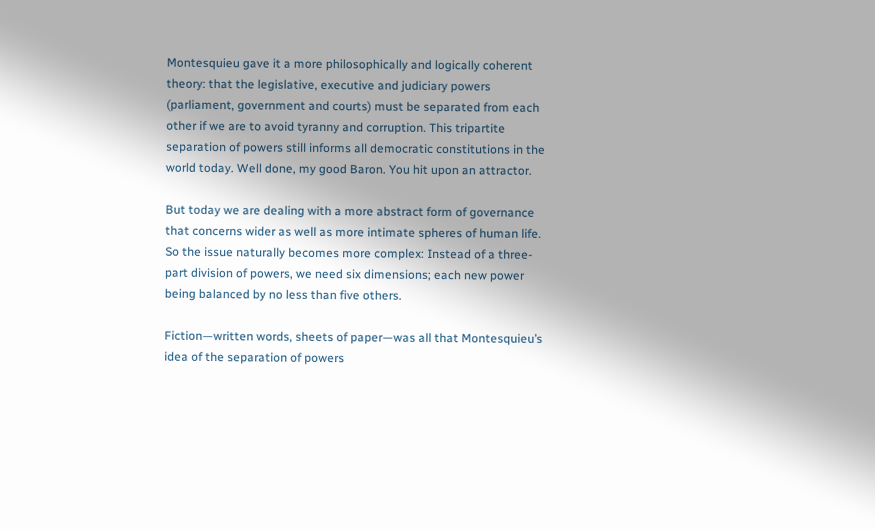Montesquieu gave it a more philosophically and logically coherent theory: that the legislative, executive and judiciary powers (parliament, government and courts) must be separated from each other if we are to avoid tyranny and corruption. This tripartite separation of powers still informs all democratic constitutions in the world today. Well done, my good Baron. You hit upon an attractor.

But today we are dealing with a more abstract form of governance that concerns wider as well as more intimate spheres of human life. So the issue naturally becomes more complex: Instead of a three-part division of powers, we need six dimensions; each new power being balanced by no less than five others.

Fiction—written words, sheets of paper—was all that Montesquieu’s idea of the separation of powers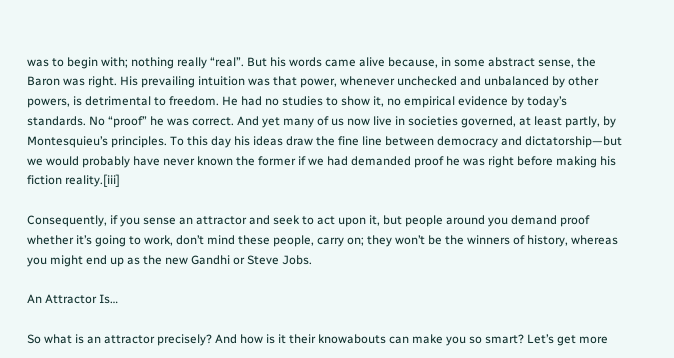was to begin with; nothing really “real”. But his words came alive because, in some abstract sense, the Baron was right. His prevailing intuition was that power, whenever unchecked and unbalanced by other powers, is detrimental to freedom. He had no studies to show it, no empirical evidence by today’s standards. No “proof” he was correct. And yet many of us now live in societies governed, at least partly, by Montesquieu’s principles. To this day his ideas draw the fine line between democracy and dictatorship—but we would probably have never known the former if we had demanded proof he was right before making his fiction reality.[iii]

Consequently, if you sense an attractor and seek to act upon it, but people around you demand proof whether it’s going to work, don’t mind these people, carry on; they won’t be the winners of history, whereas you might end up as the new Gandhi or Steve Jobs.

An Attractor Is…

So what is an attractor precisely? And how is it their knowabouts can make you so smart? Let’s get more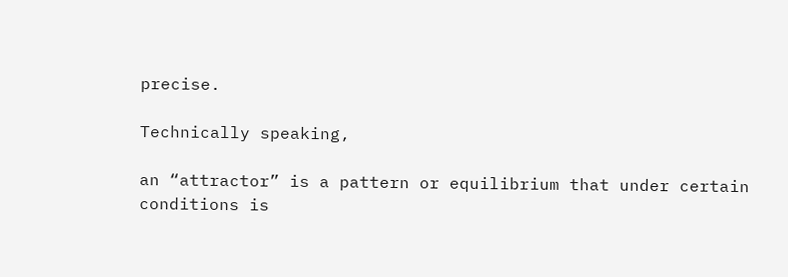precise.

Technically speaking,

an “attractor” is a pattern or equilibrium that under certain conditions is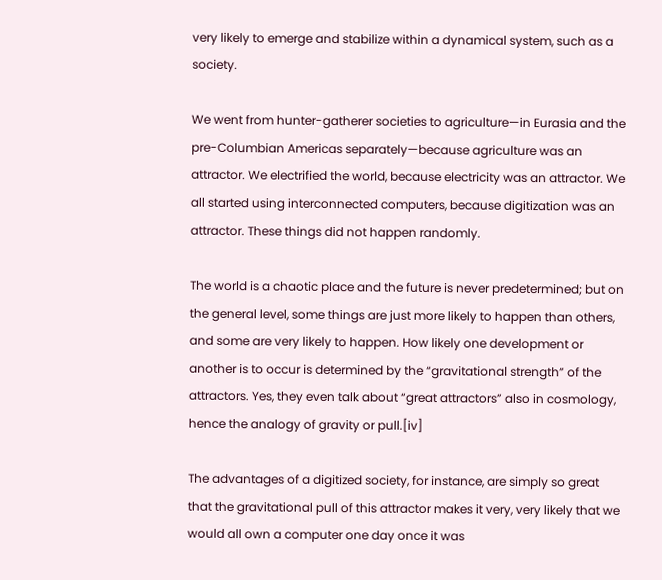very likely to emerge and stabilize within a dynamical system, such as a society.

We went from hunter-gatherer societies to agriculture—in Eurasia and the pre-Columbian Americas separately—because agriculture was an attractor. We electrified the world, because electricity was an attractor. We all started using interconnected computers, because digitization was an attractor. These things did not happen randomly.

The world is a chaotic place and the future is never predetermined; but on the general level, some things are just more likely to happen than others, and some are very likely to happen. How likely one development or another is to occur is determined by the “gravitational strength” of the attractors. Yes, they even talk about “great attractors” also in cosmology, hence the analogy of gravity or pull.[iv]

The advantages of a digitized society, for instance, are simply so great that the gravitational pull of this attractor makes it very, very likely that we would all own a computer one day once it was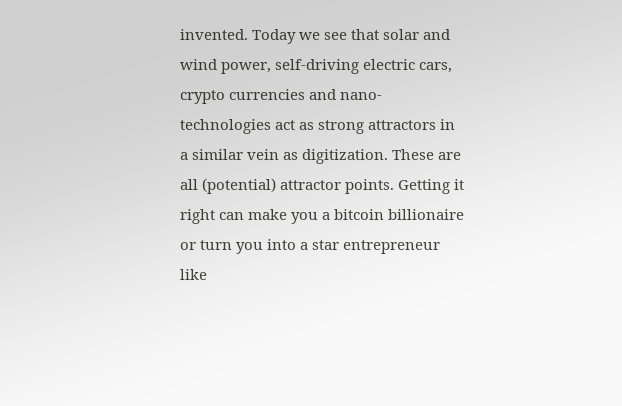invented. Today we see that solar and wind power, self-driving electric cars, crypto currencies and nano-technologies act as strong attractors in a similar vein as digitization. These are all (potential) attractor points. Getting it right can make you a bitcoin billionaire or turn you into a star entrepreneur like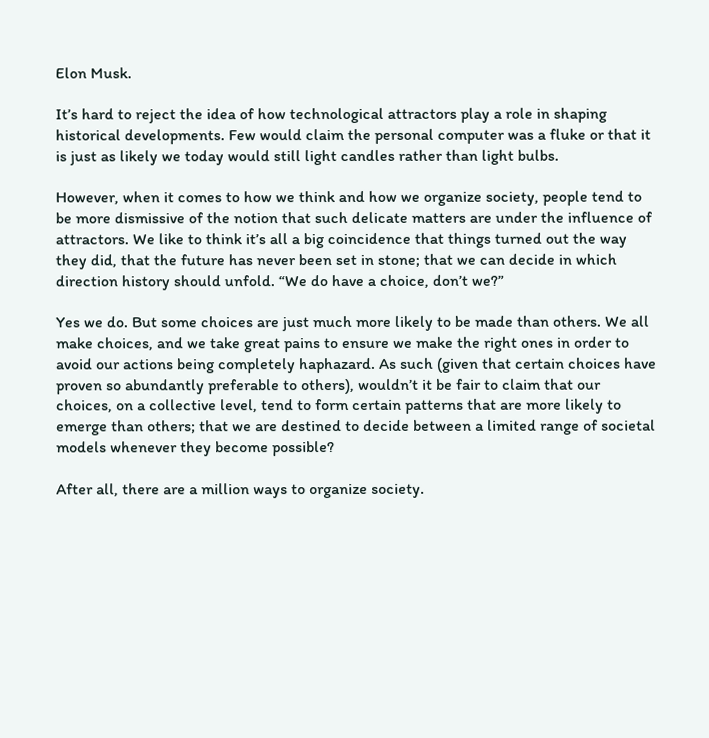Elon Musk.

It’s hard to reject the idea of how technological attractors play a role in shaping historical developments. Few would claim the personal computer was a fluke or that it is just as likely we today would still light candles rather than light bulbs.

However, when it comes to how we think and how we organize society, people tend to be more dismissive of the notion that such delicate matters are under the influence of attractors. We like to think it’s all a big coincidence that things turned out the way they did, that the future has never been set in stone; that we can decide in which direction history should unfold. “We do have a choice, don’t we?”

Yes we do. But some choices are just much more likely to be made than others. We all make choices, and we take great pains to ensure we make the right ones in order to avoid our actions being completely haphazard. As such (given that certain choices have proven so abundantly preferable to others), wouldn’t it be fair to claim that our choices, on a collective level, tend to form certain patterns that are more likely to emerge than others; that we are destined to decide between a limited range of societal models whenever they become possible?

After all, there are a million ways to organize society.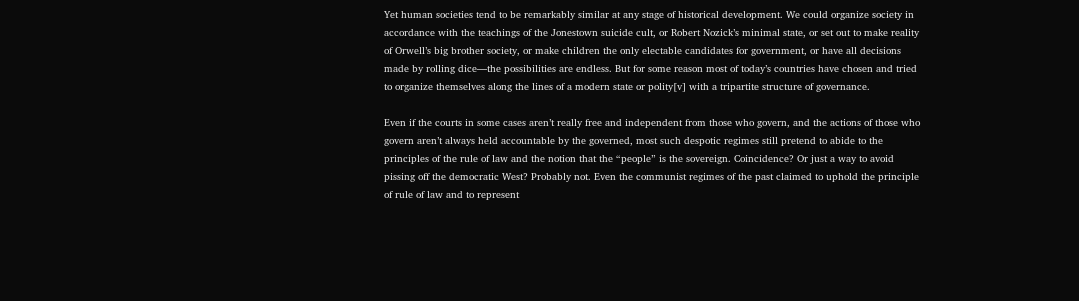Yet human societies tend to be remarkably similar at any stage of historical development. We could organize society in accordance with the teachings of the Jonestown suicide cult, or Robert Nozick’s minimal state, or set out to make reality of Orwell’s big brother society, or make children the only electable candidates for government, or have all decisions made by rolling dice—the possibilities are endless. But for some reason most of today’s countries have chosen and tried to organize themselves along the lines of a modern state or polity[v] with a tripartite structure of governance.

Even if the courts in some cases aren’t really free and independent from those who govern, and the actions of those who govern aren’t always held accountable by the governed, most such despotic regimes still pretend to abide to the principles of the rule of law and the notion that the “people” is the sovereign. Coincidence? Or just a way to avoid pissing off the democratic West? Probably not. Even the communist regimes of the past claimed to uphold the principle of rule of law and to represent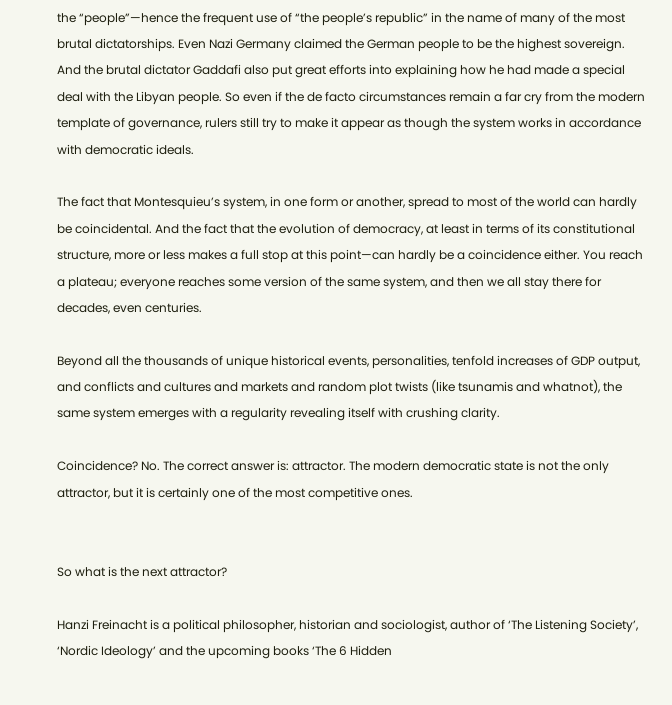the “people”—hence the frequent use of “the people’s republic” in the name of many of the most brutal dictatorships. Even Nazi Germany claimed the German people to be the highest sovereign. And the brutal dictator Gaddafi also put great efforts into explaining how he had made a special deal with the Libyan people. So even if the de facto circumstances remain a far cry from the modern template of governance, rulers still try to make it appear as though the system works in accordance with democratic ideals.

The fact that Montesquieu’s system, in one form or another, spread to most of the world can hardly be coincidental. And the fact that the evolution of democracy, at least in terms of its constitutional structure, more or less makes a full stop at this point—can hardly be a coincidence either. You reach a plateau; everyone reaches some version of the same system, and then we all stay there for decades, even centuries.

Beyond all the thousands of unique historical events, personalities, tenfold increases of GDP output, and conflicts and cultures and markets and random plot twists (like tsunamis and whatnot), the same system emerges with a regularity revealing itself with crushing clarity.

Coincidence? No. The correct answer is: attractor. The modern democratic state is not the only attractor, but it is certainly one of the most competitive ones.


So what is the next attractor?

Hanzi Freinacht is a political philosopher, historian and sociologist, author of ‘The Listening Society’, ‘Nordic Ideology’ and the upcoming books ‘The 6 Hidden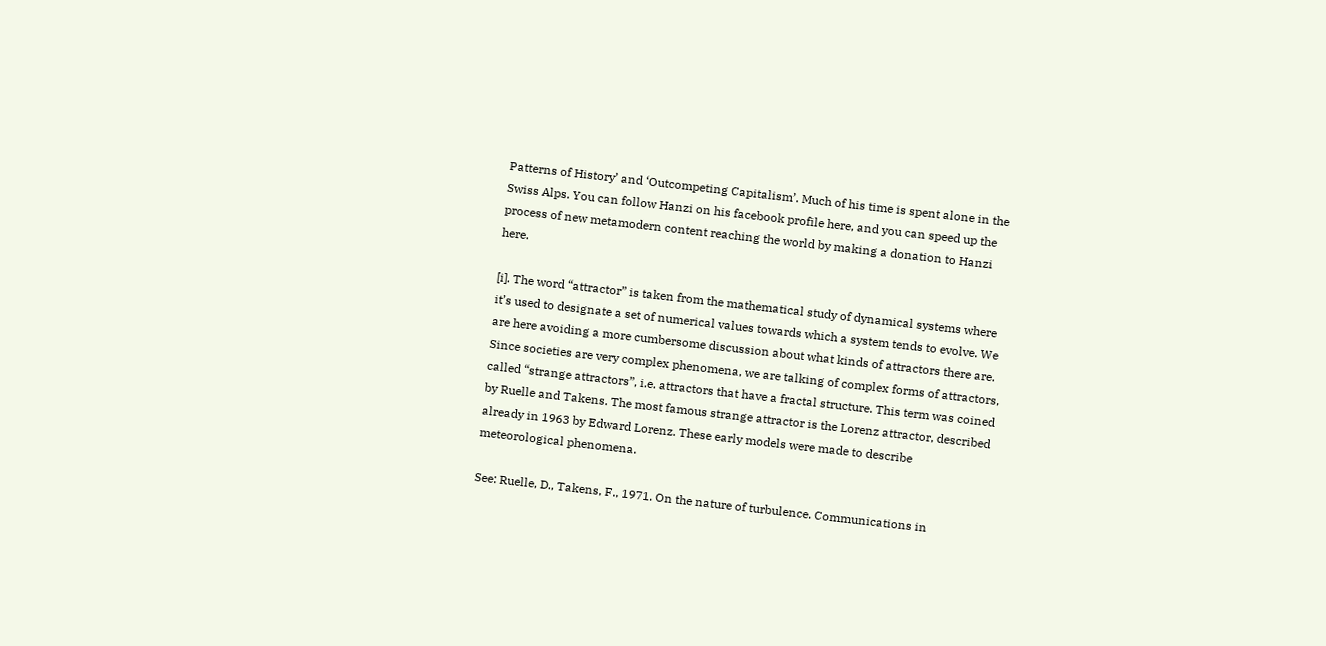Patterns of History’ and ‘Outcompeting Capitalism’. Much of his time is spent alone in the Swiss Alps. You can follow Hanzi on his facebook profile here, and you can speed up the process of new metamodern content reaching the world by making a donation to Hanzi here.

[i]. The word “attractor” is taken from the mathematical study of dynamical systems where it’s used to designate a set of numerical values towards which a system tends to evolve. We are here avoiding a more cumbersome discussion about what kinds of attractors there are. Since societies are very complex phenomena, we are talking of complex forms of attractors, called “strange attractors”, i.e. attractors that have a fractal structure. This term was coined by Ruelle and Takens. The most famous strange attractor is the Lorenz attractor, described already in 1963 by Edward Lorenz. These early models were made to describe meteorological phenomena.

See: Ruelle, D., Takens, F., 1971. On the nature of turbulence. Communications in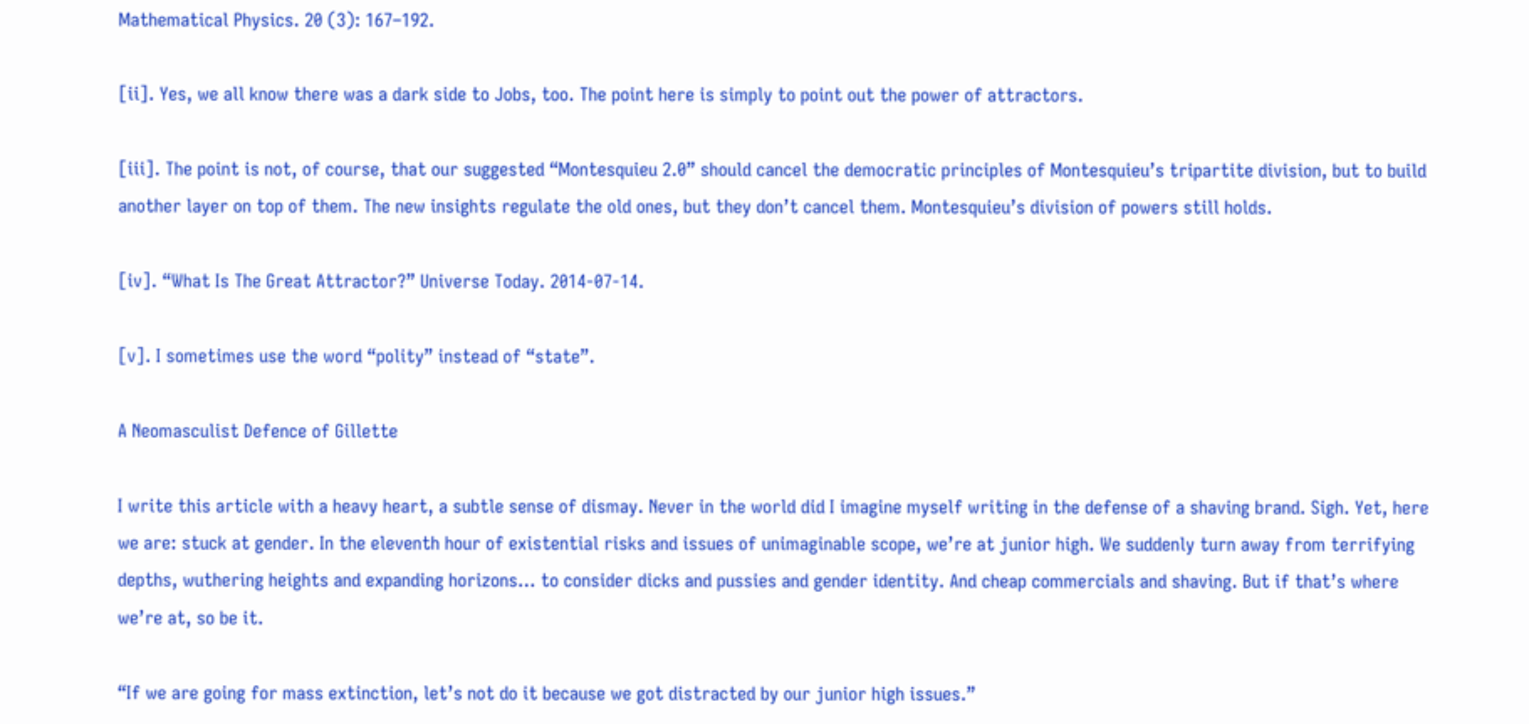Mathematical Physics. 20 (3): 167–192.

[ii]. Yes, we all know there was a dark side to Jobs, too. The point here is simply to point out the power of attractors.

[iii]. The point is not, of course, that our suggested “Montesquieu 2.0” should cancel the democratic principles of Montesquieu’s tripartite division, but to build another layer on top of them. The new insights regulate the old ones, but they don’t cancel them. Montesquieu’s division of powers still holds.

[iv]. “What Is The Great Attractor?” Universe Today. 2014-07-14.

[v]. I sometimes use the word “polity” instead of “state”.

A Neomasculist Defence of Gillette

I write this article with a heavy heart, a subtle sense of dismay. Never in the world did I imagine myself writing in the defense of a shaving brand. Sigh. Yet, here we are: stuck at gender. In the eleventh hour of existential risks and issues of unimaginable scope, we’re at junior high. We suddenly turn away from terrifying depths, wuthering heights and expanding horizons… to consider dicks and pussies and gender identity. And cheap commercials and shaving. But if that’s where we’re at, so be it.

“If we are going for mass extinction, let’s not do it because we got distracted by our junior high issues.”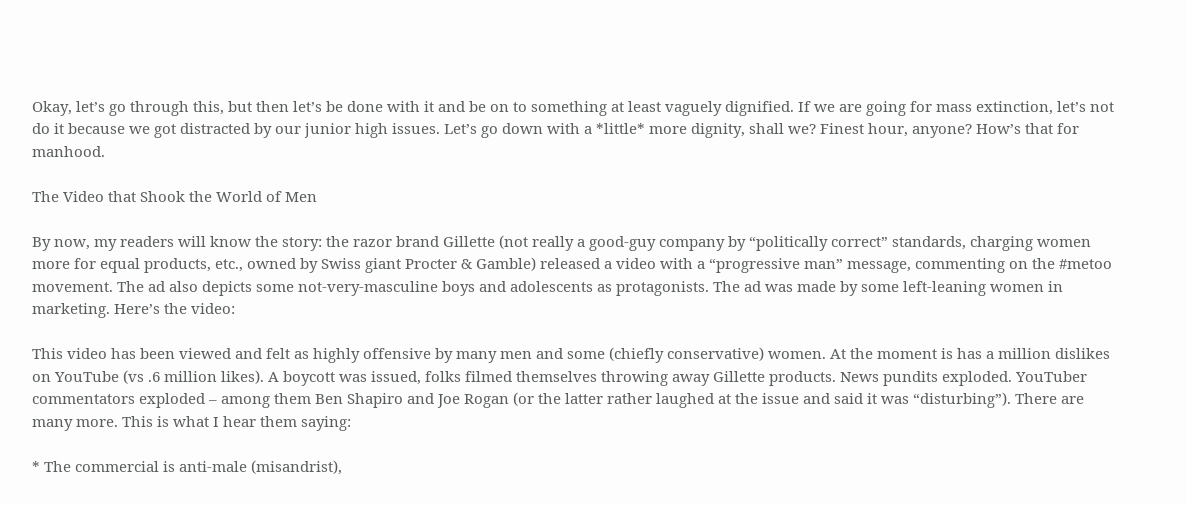Okay, let’s go through this, but then let’s be done with it and be on to something at least vaguely dignified. If we are going for mass extinction, let’s not do it because we got distracted by our junior high issues. Let’s go down with a *little* more dignity, shall we? Finest hour, anyone? How’s that for manhood.

The Video that Shook the World of Men

By now, my readers will know the story: the razor brand Gillette (not really a good-guy company by “politically correct” standards, charging women more for equal products, etc., owned by Swiss giant Procter & Gamble) released a video with a “progressive man” message, commenting on the #metoo movement. The ad also depicts some not-very-masculine boys and adolescents as protagonists. The ad was made by some left-leaning women in marketing. Here’s the video:

This video has been viewed and felt as highly offensive by many men and some (chiefly conservative) women. At the moment is has a million dislikes on YouTube (vs .6 million likes). A boycott was issued, folks filmed themselves throwing away Gillette products. News pundits exploded. YouTuber commentators exploded – among them Ben Shapiro and Joe Rogan (or the latter rather laughed at the issue and said it was “disturbing”). There are many more. This is what I hear them saying:

* The commercial is anti-male (misandrist),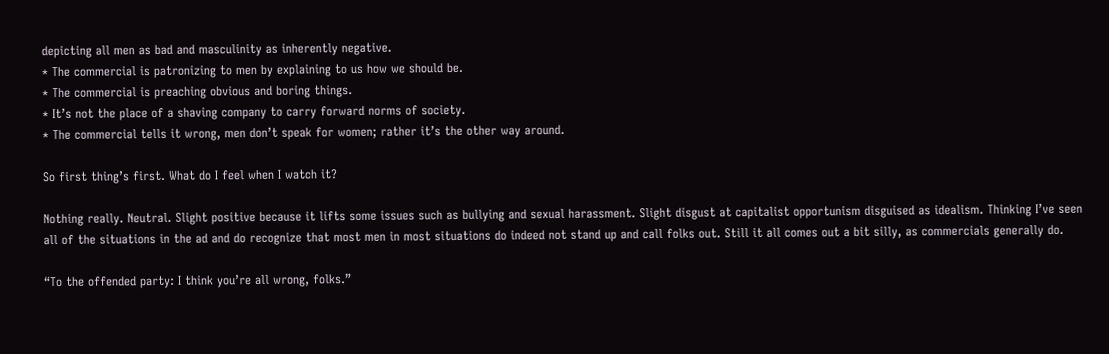depicting all men as bad and masculinity as inherently negative.
* The commercial is patronizing to men by explaining to us how we should be.
* The commercial is preaching obvious and boring things.
* It’s not the place of a shaving company to carry forward norms of society.
* The commercial tells it wrong, men don’t speak for women; rather it’s the other way around.

So first thing’s first. What do I feel when I watch it?

Nothing really. Neutral. Slight positive because it lifts some issues such as bullying and sexual harassment. Slight disgust at capitalist opportunism disguised as idealism. Thinking I’ve seen all of the situations in the ad and do recognize that most men in most situations do indeed not stand up and call folks out. Still it all comes out a bit silly, as commercials generally do.

“To the offended party: I think you’re all wrong, folks.”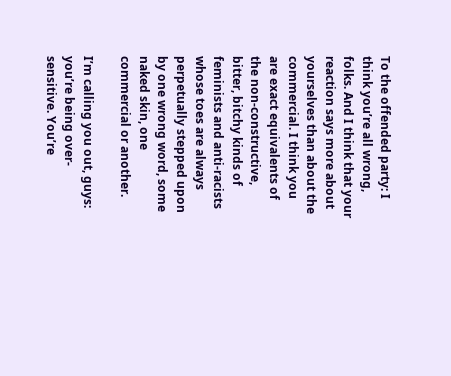To the offended party: I think you’re all wrong, folks. And I think that your reaction says more about yourselves than about the commercial. I think you are exact equivalents of the non-constructive, bitter, bitchy kinds of feminists and anti-racists whose toes are always perpetually stepped upon by one wrong word, some naked skin, one commercial or another.

I’m calling you out, guys: you’re being over-sensitive. You’re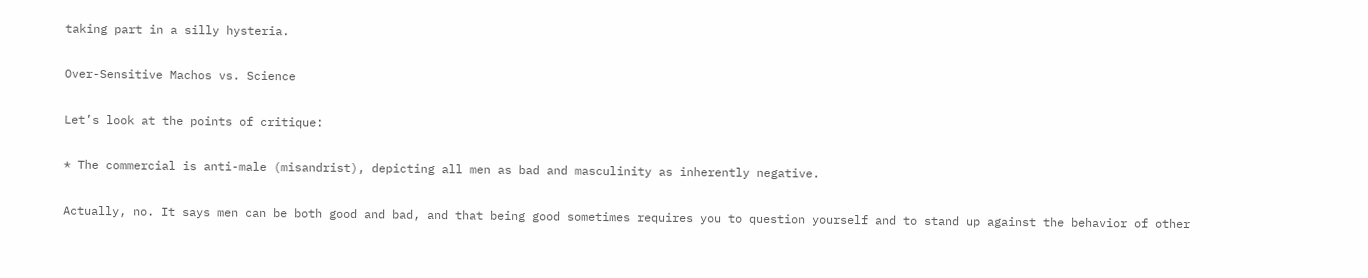taking part in a silly hysteria.

Over-Sensitive Machos vs. Science

Let’s look at the points of critique:

* The commercial is anti-male (misandrist), depicting all men as bad and masculinity as inherently negative.

Actually, no. It says men can be both good and bad, and that being good sometimes requires you to question yourself and to stand up against the behavior of other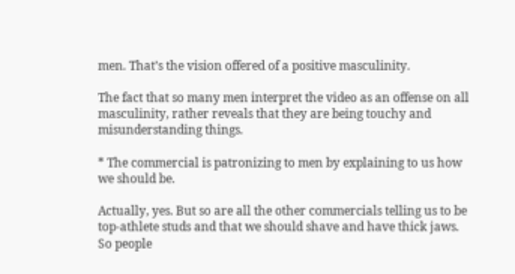men. That’s the vision offered of a positive masculinity.

The fact that so many men interpret the video as an offense on all masculinity, rather reveals that they are being touchy and misunderstanding things.

* The commercial is patronizing to men by explaining to us how we should be.

Actually, yes. But so are all the other commercials telling us to be top-athlete studs and that we should shave and have thick jaws. So people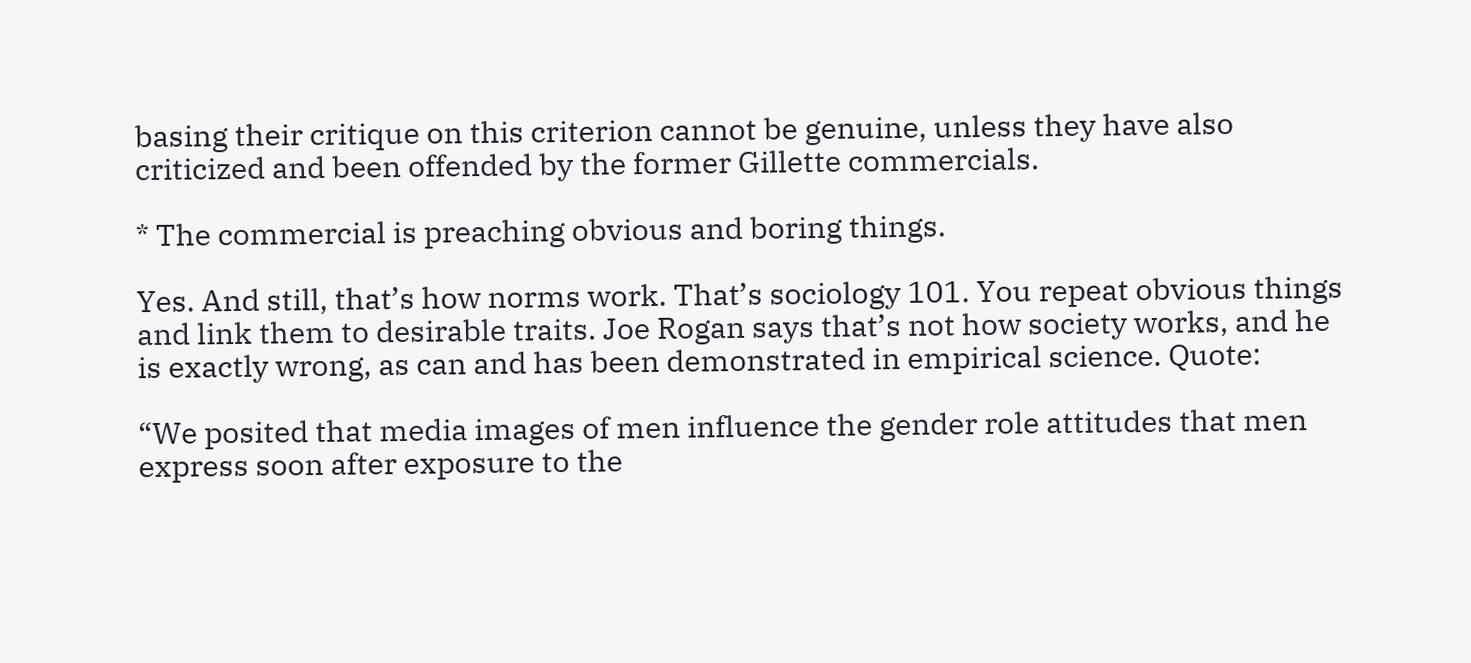basing their critique on this criterion cannot be genuine, unless they have also criticized and been offended by the former Gillette commercials.

* The commercial is preaching obvious and boring things.

Yes. And still, that’s how norms work. That’s sociology 101. You repeat obvious things and link them to desirable traits. Joe Rogan says that’s not how society works, and he is exactly wrong, as can and has been demonstrated in empirical science. Quote:

“We posited that media images of men influence the gender role attitudes that men express soon after exposure to the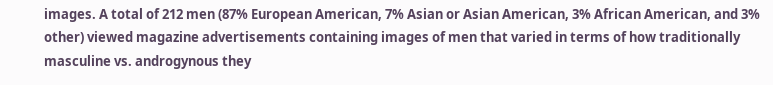images. A total of 212 men (87% European American, 7% Asian or Asian American, 3% African American, and 3% other) viewed magazine advertisements containing images of men that varied in terms of how traditionally masculine vs. androgynous they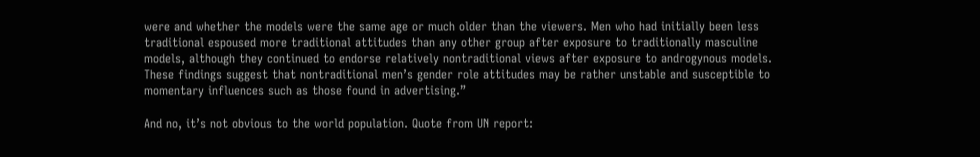were and whether the models were the same age or much older than the viewers. Men who had initially been less traditional espoused more traditional attitudes than any other group after exposure to traditionally masculine models, although they continued to endorse relatively nontraditional views after exposure to androgynous models. These findings suggest that nontraditional men’s gender role attitudes may be rather unstable and susceptible to momentary influences such as those found in advertising.”

And no, it’s not obvious to the world population. Quote from UN report: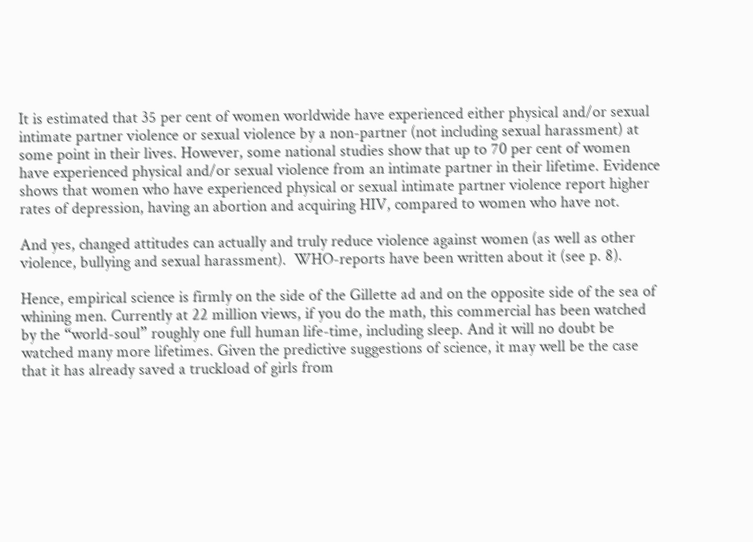It is estimated that 35 per cent of women worldwide have experienced either physical and/or sexual intimate partner violence or sexual violence by a non-partner (not including sexual harassment) at some point in their lives. However, some national studies show that up to 70 per cent of women have experienced physical and/or sexual violence from an intimate partner in their lifetime. Evidence shows that women who have experienced physical or sexual intimate partner violence report higher rates of depression, having an abortion and acquiring HIV, compared to women who have not.

And yes, changed attitudes can actually and truly reduce violence against women (as well as other violence, bullying and sexual harassment).  WHO-reports have been written about it (see p. 8).

Hence, empirical science is firmly on the side of the Gillette ad and on the opposite side of the sea of whining men. Currently at 22 million views, if you do the math, this commercial has been watched by the “world-soul” roughly one full human life-time, including sleep. And it will no doubt be watched many more lifetimes. Given the predictive suggestions of science, it may well be the case that it has already saved a truckload of girls from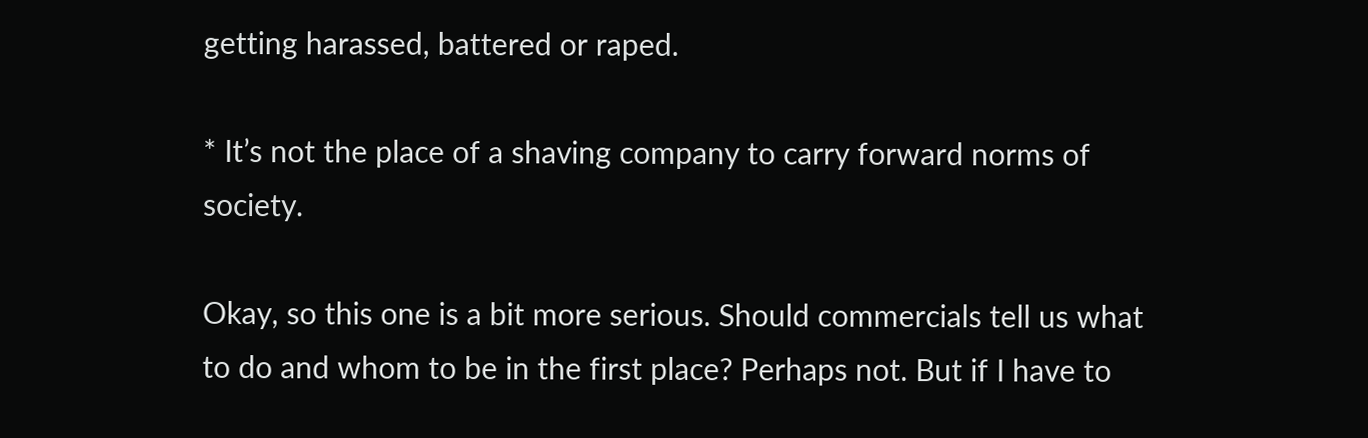getting harassed, battered or raped.

* It’s not the place of a shaving company to carry forward norms of society.

Okay, so this one is a bit more serious. Should commercials tell us what to do and whom to be in the first place? Perhaps not. But if I have to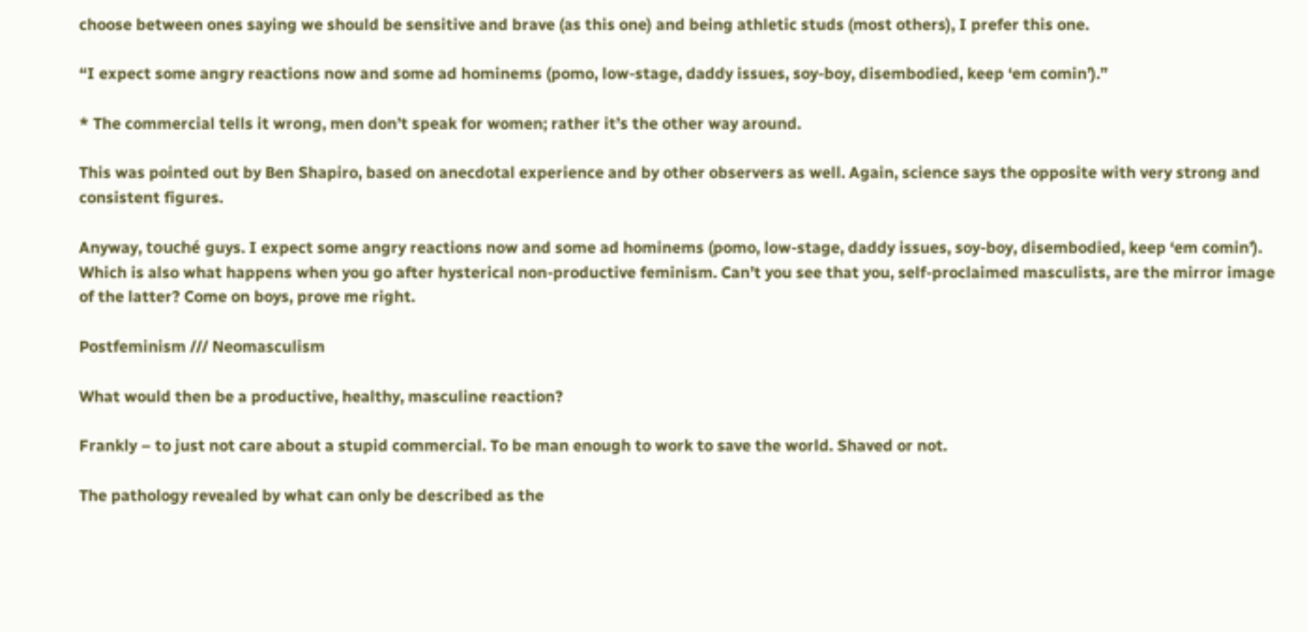choose between ones saying we should be sensitive and brave (as this one) and being athletic studs (most others), I prefer this one.

“I expect some angry reactions now and some ad hominems (pomo, low-stage, daddy issues, soy-boy, disembodied, keep ‘em comin’).”

* The commercial tells it wrong, men don’t speak for women; rather it’s the other way around.

This was pointed out by Ben Shapiro, based on anecdotal experience and by other observers as well. Again, science says the opposite with very strong and consistent figures.

Anyway, touché guys. I expect some angry reactions now and some ad hominems (pomo, low-stage, daddy issues, soy-boy, disembodied, keep ‘em comin’). Which is also what happens when you go after hysterical non-productive feminism. Can’t you see that you, self-proclaimed masculists, are the mirror image of the latter? Come on boys, prove me right.

Postfeminism /// Neomasculism

What would then be a productive, healthy, masculine reaction?

Frankly – to just not care about a stupid commercial. To be man enough to work to save the world. Shaved or not.

The pathology revealed by what can only be described as the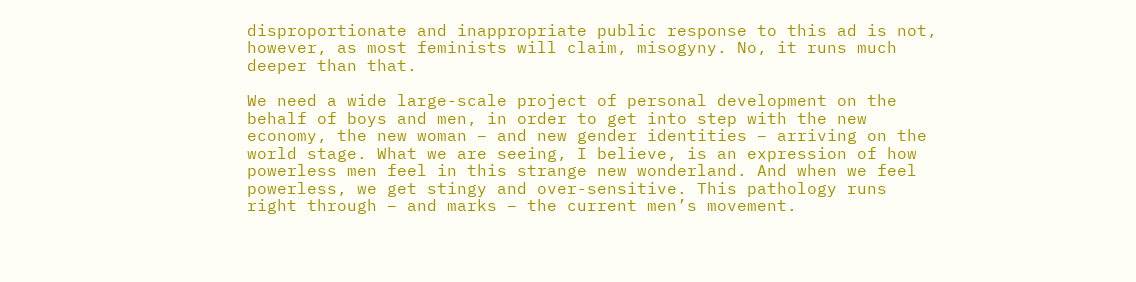disproportionate and inappropriate public response to this ad is not, however, as most feminists will claim, misogyny. No, it runs much deeper than that.

We need a wide large-scale project of personal development on the behalf of boys and men, in order to get into step with the new economy, the new woman – and new gender identities – arriving on the world stage. What we are seeing, I believe, is an expression of how powerless men feel in this strange new wonderland. And when we feel powerless, we get stingy and over-sensitive. This pathology runs right through – and marks – the current men’s movement.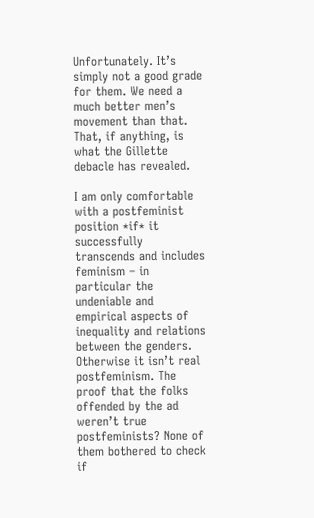Unfortunately. It’s simply not a good grade for them. We need a much better men’s movement than that. That, if anything, is what the Gillette debacle has revealed.

I am only comfortable with a postfeminist position *if* it successfully transcends and includes feminism – in particular the undeniable and empirical aspects of inequality and relations between the genders. Otherwise it isn’t real postfeminism. The proof that the folks offended by the ad weren’t true postfeminists? None of them bothered to check if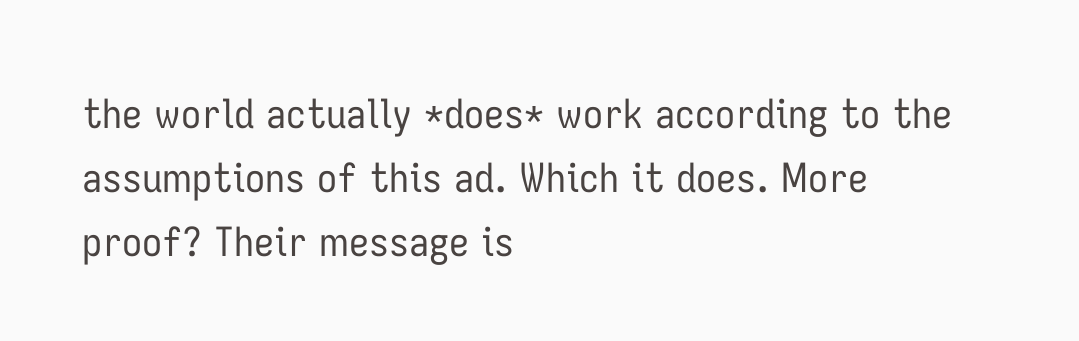the world actually *does* work according to the assumptions of this ad. Which it does. More proof? Their message is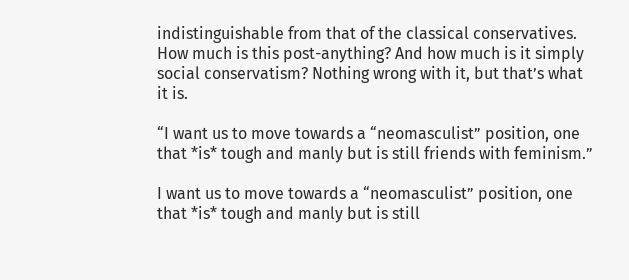indistinguishable from that of the classical conservatives. How much is this post-anything? And how much is it simply social conservatism? Nothing wrong with it, but that’s what it is.

“I want us to move towards a “neomasculist” position, one that *is* tough and manly but is still friends with feminism.”

I want us to move towards a “neomasculist” position, one that *is* tough and manly but is still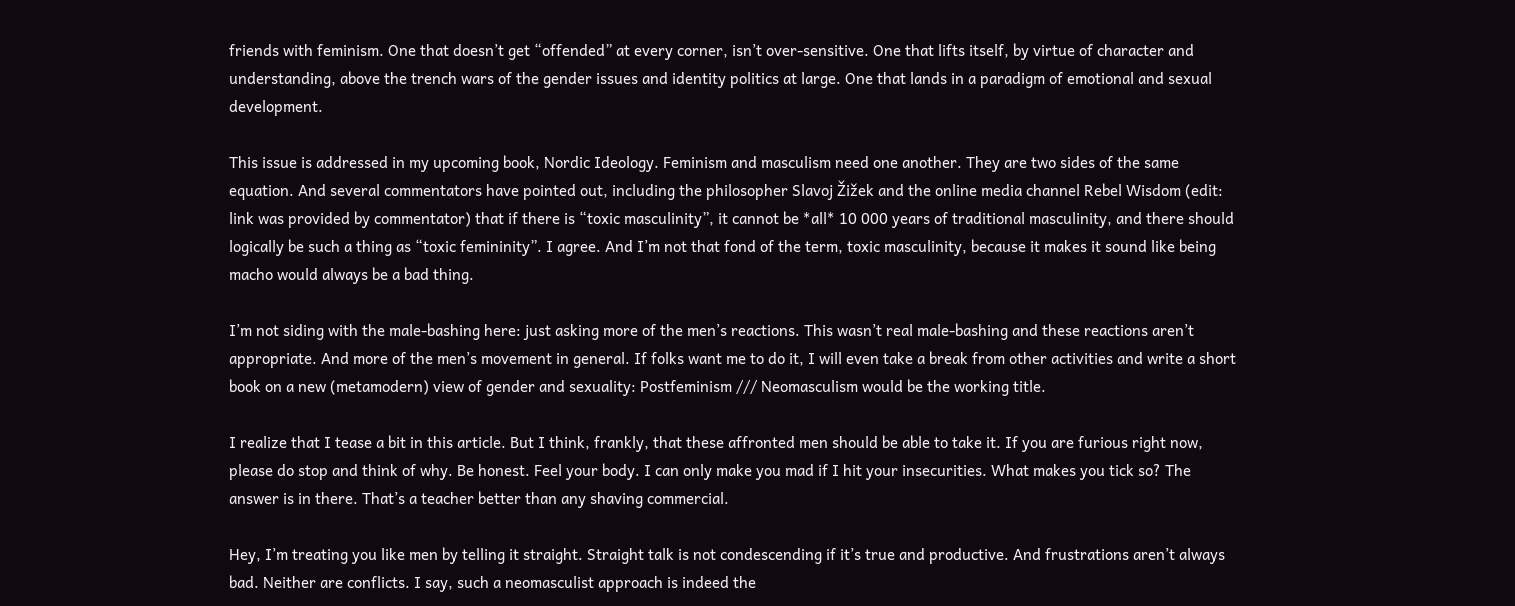friends with feminism. One that doesn’t get “offended” at every corner, isn’t over-sensitive. One that lifts itself, by virtue of character and understanding, above the trench wars of the gender issues and identity politics at large. One that lands in a paradigm of emotional and sexual development.

This issue is addressed in my upcoming book, Nordic Ideology. Feminism and masculism need one another. They are two sides of the same equation. And several commentators have pointed out, including the philosopher Slavoj Žižek and the online media channel Rebel Wisdom (edit: link was provided by commentator) that if there is “toxic masculinity”, it cannot be *all* 10 000 years of traditional masculinity, and there should logically be such a thing as “toxic femininity”. I agree. And I’m not that fond of the term, toxic masculinity, because it makes it sound like being macho would always be a bad thing.

I’m not siding with the male-bashing here: just asking more of the men’s reactions. This wasn’t real male-bashing and these reactions aren’t appropriate. And more of the men’s movement in general. If folks want me to do it, I will even take a break from other activities and write a short book on a new (metamodern) view of gender and sexuality: Postfeminism /// Neomasculism would be the working title.

I realize that I tease a bit in this article. But I think, frankly, that these affronted men should be able to take it. If you are furious right now, please do stop and think of why. Be honest. Feel your body. I can only make you mad if I hit your insecurities. What makes you tick so? The answer is in there. That’s a teacher better than any shaving commercial.

Hey, I’m treating you like men by telling it straight. Straight talk is not condescending if it’s true and productive. And frustrations aren’t always bad. Neither are conflicts. I say, such a neomasculist approach is indeed the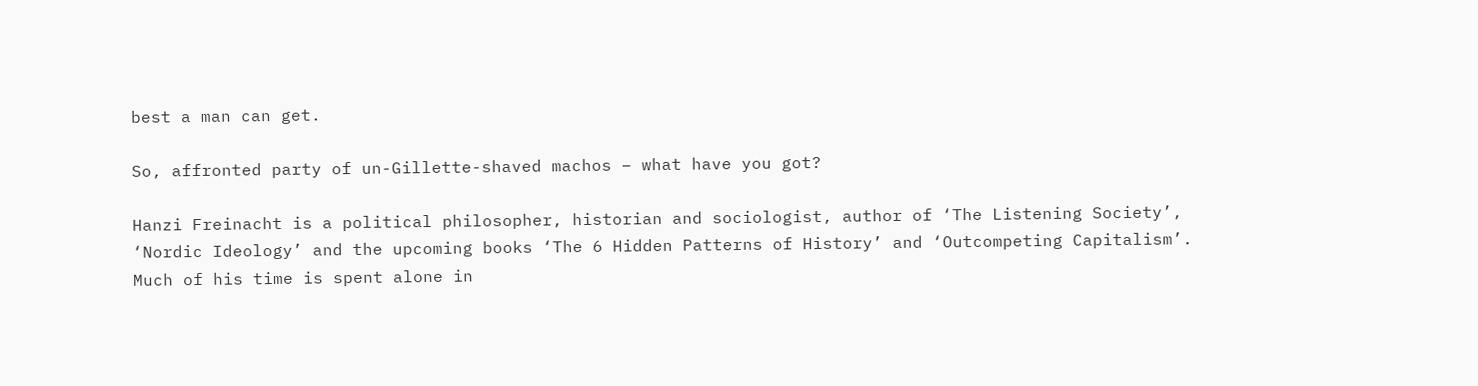best a man can get.

So, affronted party of un-Gillette-shaved machos – what have you got?

Hanzi Freinacht is a political philosopher, historian and sociologist, author of ‘The Listening Society’, ‘Nordic Ideology’ and the upcoming books ‘The 6 Hidden Patterns of History’ and ‘Outcompeting Capitalism’. Much of his time is spent alone in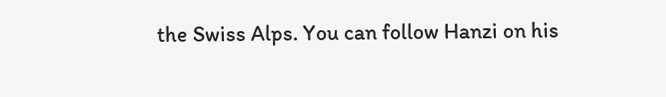the Swiss Alps. You can follow Hanzi on his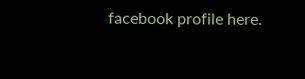facebook profile here.